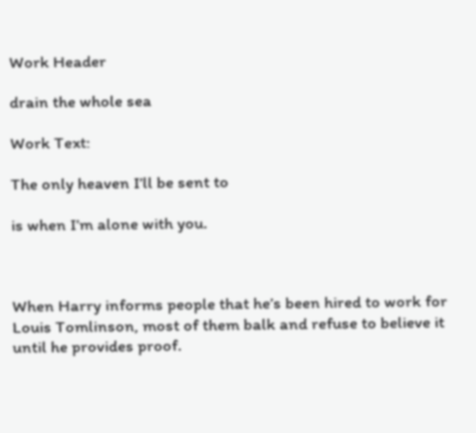Work Header

drain the whole sea

Work Text:

The only heaven I’ll be sent to

is when I’m alone with you.



When Harry informs people that he’s been hired to work for Louis Tomlinson, most of them balk and refuse to believe it until he provides proof.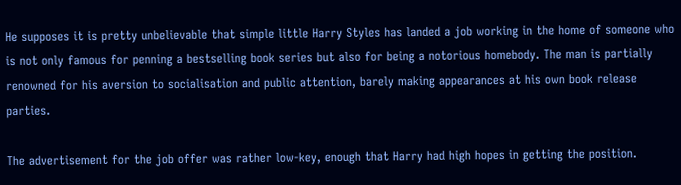He supposes it is pretty unbelievable that simple little Harry Styles has landed a job working in the home of someone who is not only famous for penning a bestselling book series but also for being a notorious homebody. The man is partially renowned for his aversion to socialisation and public attention, barely making appearances at his own book release parties.

The advertisement for the job offer was rather low-key, enough that Harry had high hopes in getting the position.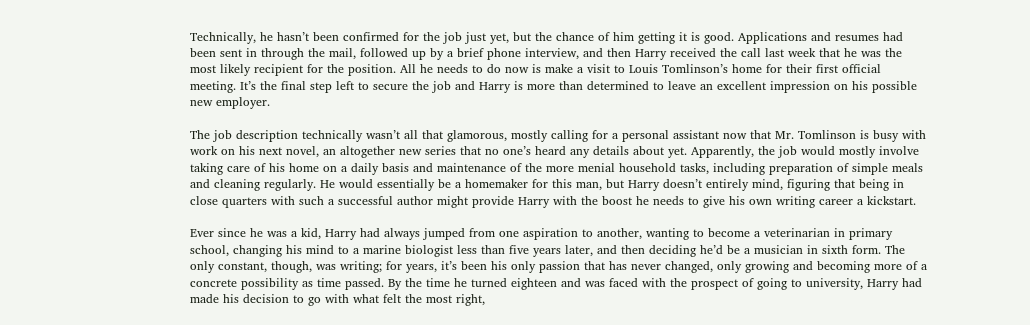Technically, he hasn’t been confirmed for the job just yet, but the chance of him getting it is good. Applications and resumes had been sent in through the mail, followed up by a brief phone interview, and then Harry received the call last week that he was the most likely recipient for the position. All he needs to do now is make a visit to Louis Tomlinson’s home for their first official meeting. It’s the final step left to secure the job and Harry is more than determined to leave an excellent impression on his possible new employer.

The job description technically wasn’t all that glamorous, mostly calling for a personal assistant now that Mr. Tomlinson is busy with work on his next novel, an altogether new series that no one’s heard any details about yet. Apparently, the job would mostly involve taking care of his home on a daily basis and maintenance of the more menial household tasks, including preparation of simple meals and cleaning regularly. He would essentially be a homemaker for this man, but Harry doesn’t entirely mind, figuring that being in close quarters with such a successful author might provide Harry with the boost he needs to give his own writing career a kickstart.

Ever since he was a kid, Harry had always jumped from one aspiration to another, wanting to become a veterinarian in primary school, changing his mind to a marine biologist less than five years later, and then deciding he’d be a musician in sixth form. The only constant, though, was writing; for years, it’s been his only passion that has never changed, only growing and becoming more of a concrete possibility as time passed. By the time he turned eighteen and was faced with the prospect of going to university, Harry had made his decision to go with what felt the most right,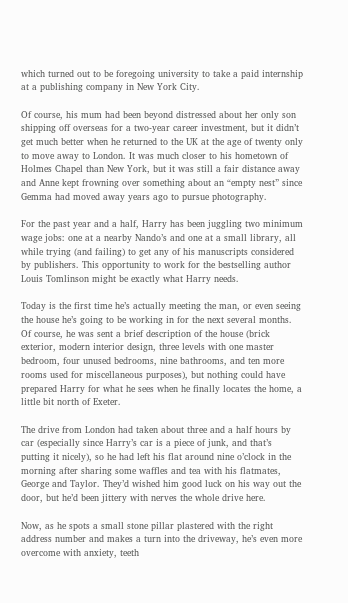which turned out to be foregoing university to take a paid internship at a publishing company in New York City.

Of course, his mum had been beyond distressed about her only son shipping off overseas for a two-year career investment, but it didn’t get much better when he returned to the UK at the age of twenty only to move away to London. It was much closer to his hometown of Holmes Chapel than New York, but it was still a fair distance away and Anne kept frowning over something about an “empty nest” since Gemma had moved away years ago to pursue photography.

For the past year and a half, Harry has been juggling two minimum wage jobs: one at a nearby Nando’s and one at a small library, all while trying (and failing) to get any of his manuscripts considered by publishers. This opportunity to work for the bestselling author Louis Tomlinson might be exactly what Harry needs.

Today is the first time he’s actually meeting the man, or even seeing the house he’s going to be working in for the next several months. Of course, he was sent a brief description of the house (brick exterior, modern interior design, three levels with one master bedroom, four unused bedrooms, nine bathrooms, and ten more rooms used for miscellaneous purposes), but nothing could have prepared Harry for what he sees when he finally locates the home, a little bit north of Exeter.

The drive from London had taken about three and a half hours by car (especially since Harry’s car is a piece of junk, and that’s putting it nicely), so he had left his flat around nine o’clock in the morning after sharing some waffles and tea with his flatmates, George and Taylor. They’d wished him good luck on his way out the door, but he’d been jittery with nerves the whole drive here.

Now, as he spots a small stone pillar plastered with the right address number and makes a turn into the driveway, he’s even more overcome with anxiety, teeth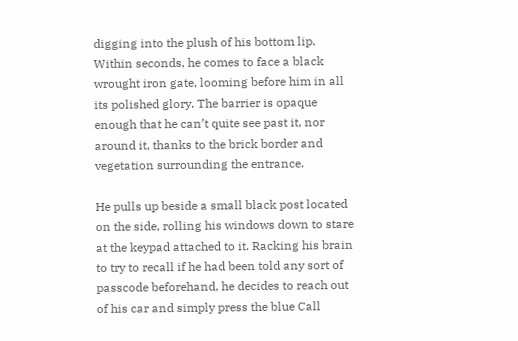digging into the plush of his bottom lip. Within seconds, he comes to face a black wrought iron gate, looming before him in all its polished glory. The barrier is opaque enough that he can’t quite see past it, nor around it, thanks to the brick border and vegetation surrounding the entrance.

He pulls up beside a small black post located on the side, rolling his windows down to stare at the keypad attached to it. Racking his brain to try to recall if he had been told any sort of passcode beforehand, he decides to reach out of his car and simply press the blue Call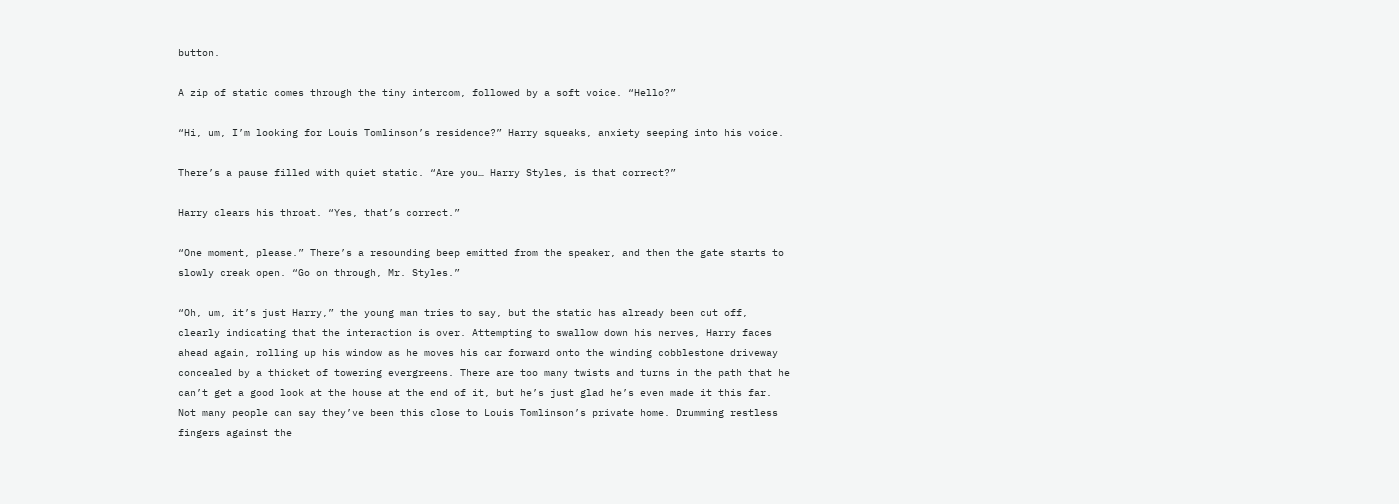button.

A zip of static comes through the tiny intercom, followed by a soft voice. “Hello?”

“Hi, um, I’m looking for Louis Tomlinson’s residence?” Harry squeaks, anxiety seeping into his voice.

There’s a pause filled with quiet static. “Are you… Harry Styles, is that correct?”

Harry clears his throat. “Yes, that’s correct.”

“One moment, please.” There’s a resounding beep emitted from the speaker, and then the gate starts to slowly creak open. “Go on through, Mr. Styles.”

“Oh, um, it’s just Harry,” the young man tries to say, but the static has already been cut off, clearly indicating that the interaction is over. Attempting to swallow down his nerves, Harry faces ahead again, rolling up his window as he moves his car forward onto the winding cobblestone driveway concealed by a thicket of towering evergreens. There are too many twists and turns in the path that he can’t get a good look at the house at the end of it, but he’s just glad he’s even made it this far. Not many people can say they’ve been this close to Louis Tomlinson’s private home. Drumming restless fingers against the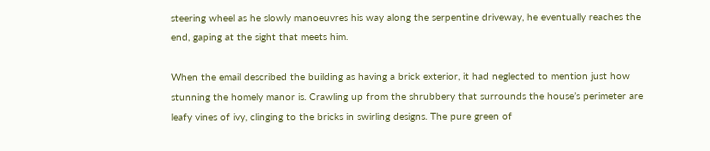steering wheel as he slowly manoeuvres his way along the serpentine driveway, he eventually reaches the end, gaping at the sight that meets him.

When the email described the building as having a brick exterior, it had neglected to mention just how stunning the homely manor is. Crawling up from the shrubbery that surrounds the house’s perimeter are leafy vines of ivy, clinging to the bricks in swirling designs. The pure green of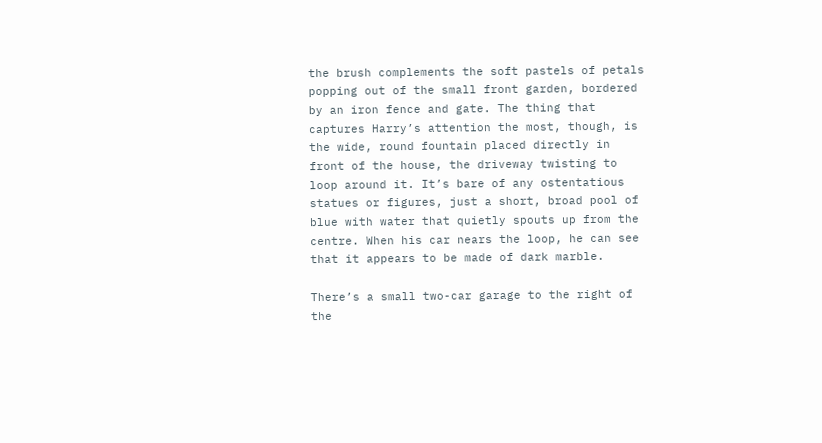the brush complements the soft pastels of petals popping out of the small front garden, bordered by an iron fence and gate. The thing that captures Harry’s attention the most, though, is the wide, round fountain placed directly in front of the house, the driveway twisting to loop around it. It’s bare of any ostentatious statues or figures, just a short, broad pool of blue with water that quietly spouts up from the centre. When his car nears the loop, he can see that it appears to be made of dark marble.

There’s a small two-car garage to the right of the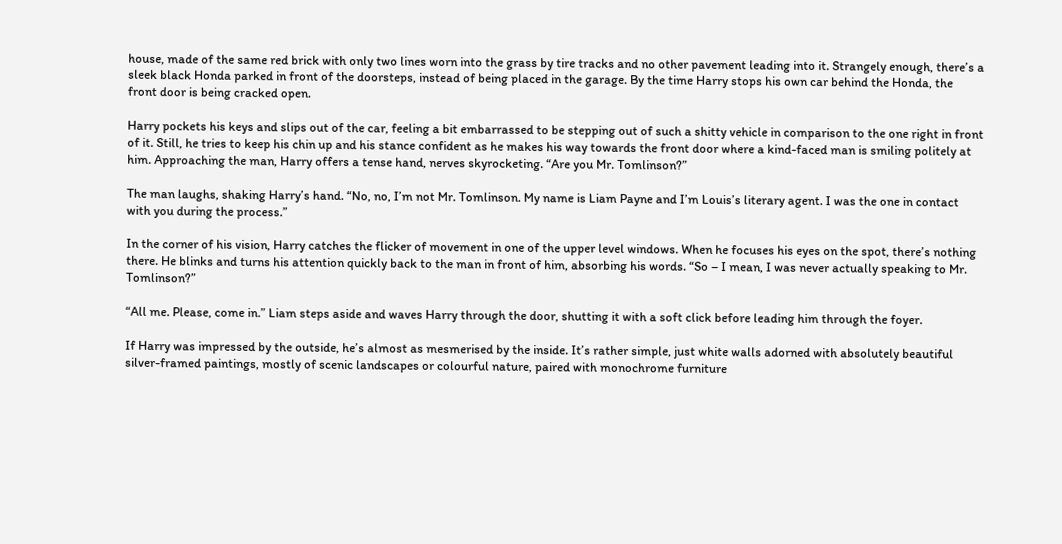house, made of the same red brick with only two lines worn into the grass by tire tracks and no other pavement leading into it. Strangely enough, there’s a sleek black Honda parked in front of the doorsteps, instead of being placed in the garage. By the time Harry stops his own car behind the Honda, the front door is being cracked open.

Harry pockets his keys and slips out of the car, feeling a bit embarrassed to be stepping out of such a shitty vehicle in comparison to the one right in front of it. Still, he tries to keep his chin up and his stance confident as he makes his way towards the front door where a kind-faced man is smiling politely at him. Approaching the man, Harry offers a tense hand, nerves skyrocketing. “Are you Mr. Tomlinson?”

The man laughs, shaking Harry’s hand. “No, no, I’m not Mr. Tomlinson. My name is Liam Payne and I’m Louis’s literary agent. I was the one in contact with you during the process.”

In the corner of his vision, Harry catches the flicker of movement in one of the upper level windows. When he focuses his eyes on the spot, there’s nothing there. He blinks and turns his attention quickly back to the man in front of him, absorbing his words. “So – I mean, I was never actually speaking to Mr. Tomlinson?”

“All me. Please, come in.” Liam steps aside and waves Harry through the door, shutting it with a soft click before leading him through the foyer.

If Harry was impressed by the outside, he’s almost as mesmerised by the inside. It’s rather simple, just white walls adorned with absolutely beautiful silver-framed paintings, mostly of scenic landscapes or colourful nature, paired with monochrome furniture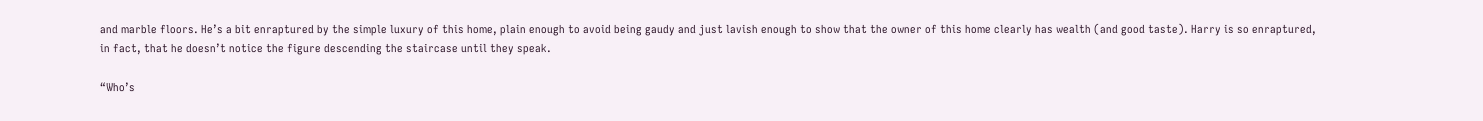and marble floors. He’s a bit enraptured by the simple luxury of this home, plain enough to avoid being gaudy and just lavish enough to show that the owner of this home clearly has wealth (and good taste). Harry is so enraptured, in fact, that he doesn’t notice the figure descending the staircase until they speak.

“Who’s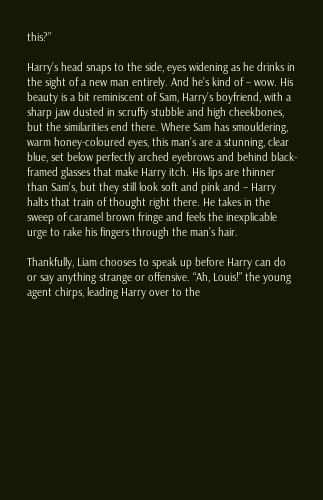this?”

Harry’s head snaps to the side, eyes widening as he drinks in the sight of a new man entirely. And he’s kind of – wow. His beauty is a bit reminiscent of Sam, Harry’s boyfriend, with a sharp jaw dusted in scruffy stubble and high cheekbones, but the similarities end there. Where Sam has smouldering, warm honey-coloured eyes, this man’s are a stunning, clear blue, set below perfectly arched eyebrows and behind black-framed glasses that make Harry itch. His lips are thinner than Sam’s, but they still look soft and pink and – Harry halts that train of thought right there. He takes in the sweep of caramel brown fringe and feels the inexplicable urge to rake his fingers through the man’s hair.

Thankfully, Liam chooses to speak up before Harry can do or say anything strange or offensive. “Ah, Louis!” the young agent chirps, leading Harry over to the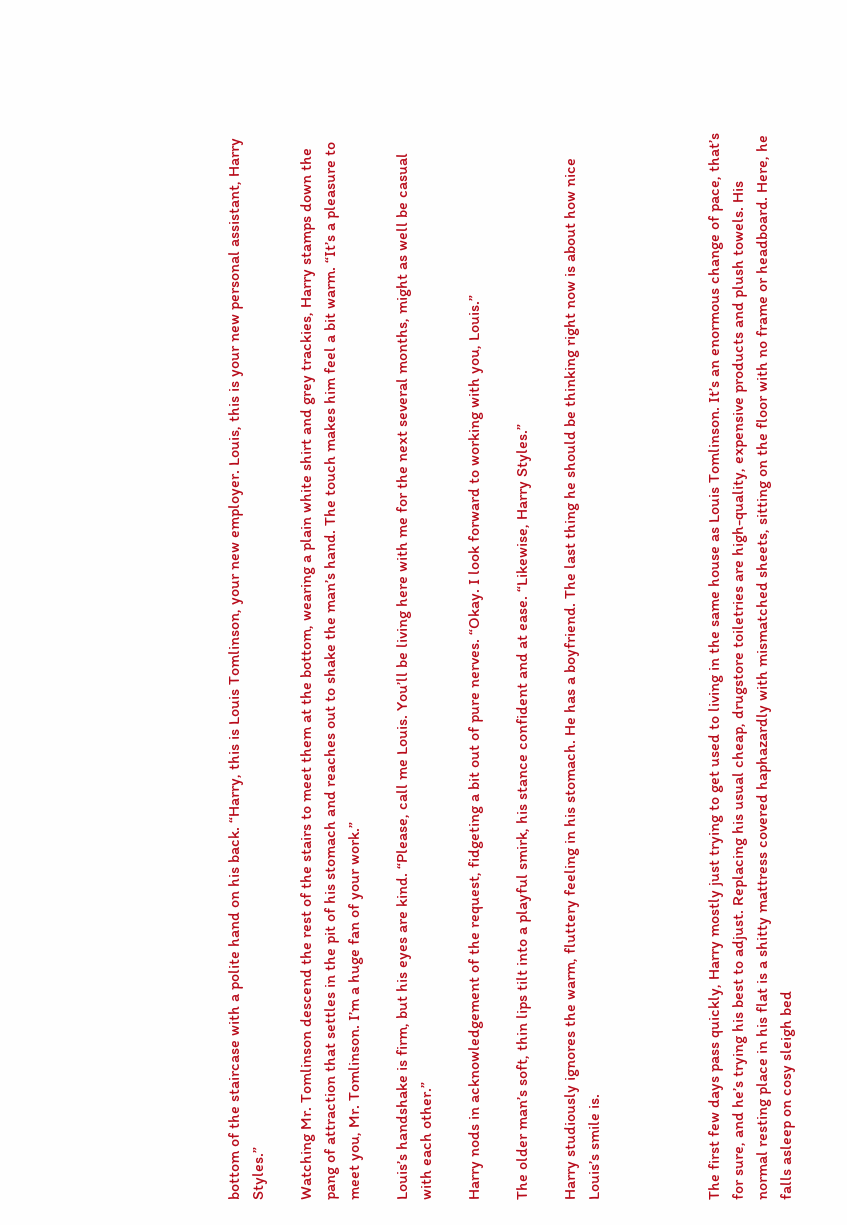bottom of the staircase with a polite hand on his back. “Harry, this is Louis Tomlinson, your new employer. Louis, this is your new personal assistant, Harry Styles.”

Watching Mr. Tomlinson descend the rest of the stairs to meet them at the bottom, wearing a plain white shirt and grey trackies, Harry stamps down the pang of attraction that settles in the pit of his stomach and reaches out to shake the man’s hand. The touch makes him feel a bit warm. “It’s a pleasure to meet you, Mr. Tomlinson. I’m a huge fan of your work.”

Louis’s handshake is firm, but his eyes are kind. “Please, call me Louis. You’ll be living here with me for the next several months, might as well be casual with each other.”

Harry nods in acknowledgement of the request, fidgeting a bit out of pure nerves. “Okay. I look forward to working with you, Louis.”

The older man’s soft, thin lips tilt into a playful smirk, his stance confident and at ease. “Likewise, Harry Styles.”

Harry studiously ignores the warm, fluttery feeling in his stomach. He has a boyfriend. The last thing he should be thinking right now is about how nice Louis’s smile is.




The first few days pass quickly, Harry mostly just trying to get used to living in the same house as Louis Tomlinson. It’s an enormous change of pace, that’s for sure, and he’s trying his best to adjust. Replacing his usual cheap, drugstore toiletries are high-quality, expensive products and plush towels. His normal resting place in his flat is a shitty mattress covered haphazardly with mismatched sheets, sitting on the floor with no frame or headboard. Here, he falls asleep on cosy sleigh bed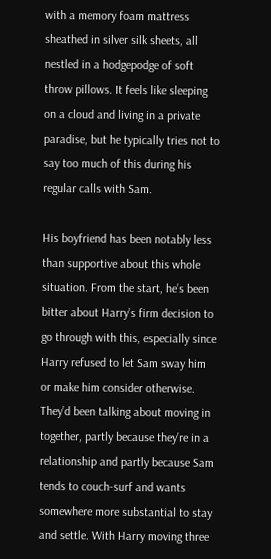with a memory foam mattress sheathed in silver silk sheets, all nestled in a hodgepodge of soft throw pillows. It feels like sleeping on a cloud and living in a private paradise, but he typically tries not to say too much of this during his regular calls with Sam.

His boyfriend has been notably less than supportive about this whole situation. From the start, he’s been bitter about Harry’s firm decision to go through with this, especially since Harry refused to let Sam sway him or make him consider otherwise. They’d been talking about moving in together, partly because they’re in a relationship and partly because Sam tends to couch-surf and wants somewhere more substantial to stay and settle. With Harry moving three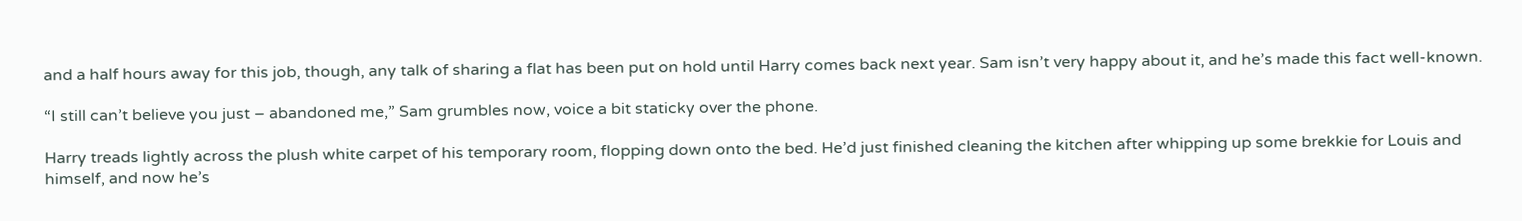and a half hours away for this job, though, any talk of sharing a flat has been put on hold until Harry comes back next year. Sam isn’t very happy about it, and he’s made this fact well-known.

“I still can’t believe you just – abandoned me,” Sam grumbles now, voice a bit staticky over the phone.

Harry treads lightly across the plush white carpet of his temporary room, flopping down onto the bed. He’d just finished cleaning the kitchen after whipping up some brekkie for Louis and himself, and now he’s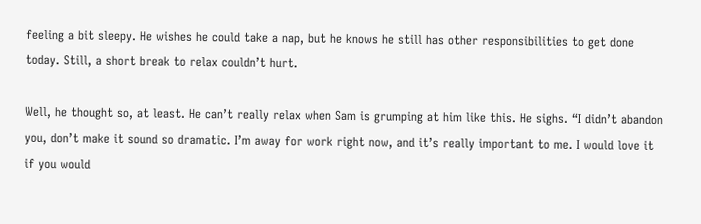feeling a bit sleepy. He wishes he could take a nap, but he knows he still has other responsibilities to get done today. Still, a short break to relax couldn’t hurt.

Well, he thought so, at least. He can’t really relax when Sam is grumping at him like this. He sighs. “I didn’t abandon you, don’t make it sound so dramatic. I’m away for work right now, and it’s really important to me. I would love it if you would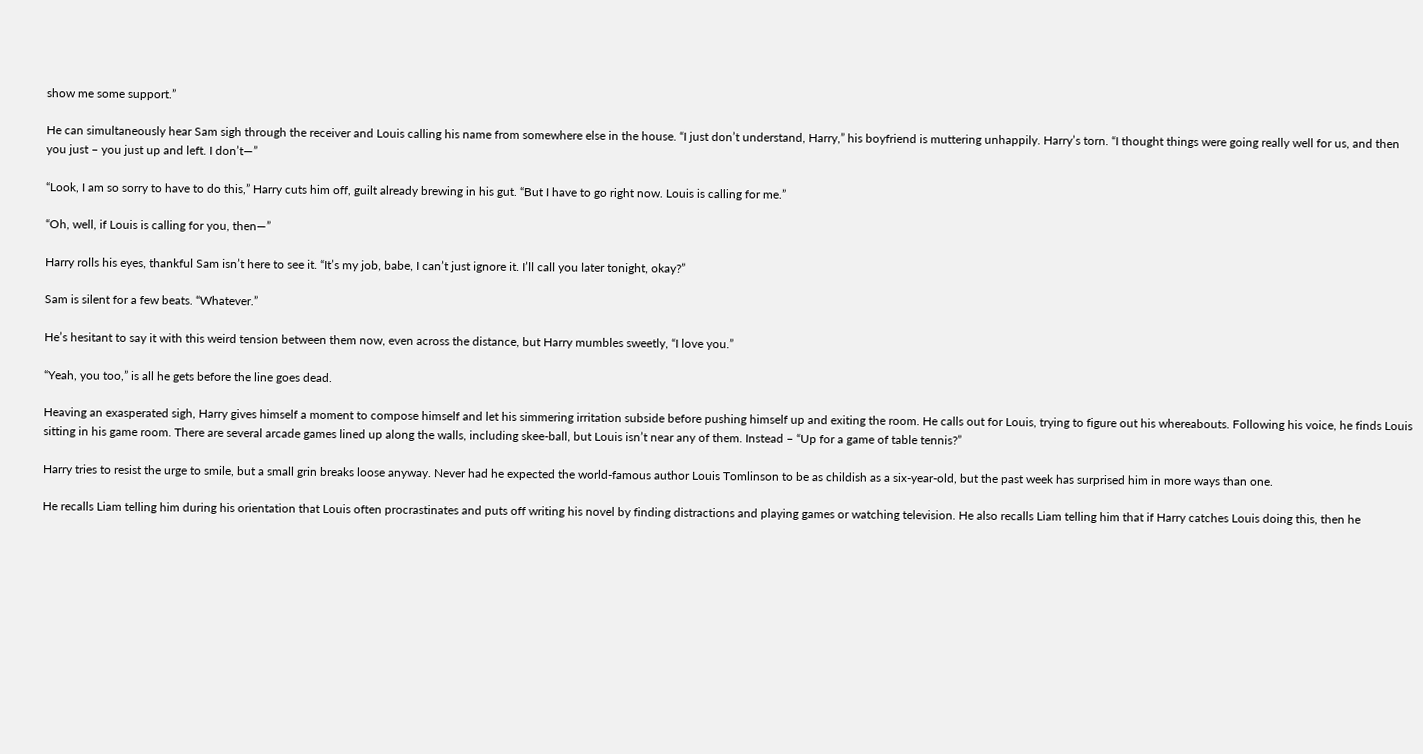show me some support.”

He can simultaneously hear Sam sigh through the receiver and Louis calling his name from somewhere else in the house. “I just don’t understand, Harry,” his boyfriend is muttering unhappily. Harry’s torn. “I thought things were going really well for us, and then you just – you just up and left. I don’t―”

“Look, I am so sorry to have to do this,” Harry cuts him off, guilt already brewing in his gut. “But I have to go right now. Louis is calling for me.”

“Oh, well, if Louis is calling for you, then―”

Harry rolls his eyes, thankful Sam isn’t here to see it. “It’s my job, babe, I can’t just ignore it. I’ll call you later tonight, okay?”

Sam is silent for a few beats. “Whatever.”

He’s hesitant to say it with this weird tension between them now, even across the distance, but Harry mumbles sweetly, “I love you.”

“Yeah, you too,” is all he gets before the line goes dead.

Heaving an exasperated sigh, Harry gives himself a moment to compose himself and let his simmering irritation subside before pushing himself up and exiting the room. He calls out for Louis, trying to figure out his whereabouts. Following his voice, he finds Louis sitting in his game room. There are several arcade games lined up along the walls, including skee-ball, but Louis isn’t near any of them. Instead – “Up for a game of table tennis?”

Harry tries to resist the urge to smile, but a small grin breaks loose anyway. Never had he expected the world-famous author Louis Tomlinson to be as childish as a six-year-old, but the past week has surprised him in more ways than one.

He recalls Liam telling him during his orientation that Louis often procrastinates and puts off writing his novel by finding distractions and playing games or watching television. He also recalls Liam telling him that if Harry catches Louis doing this, then he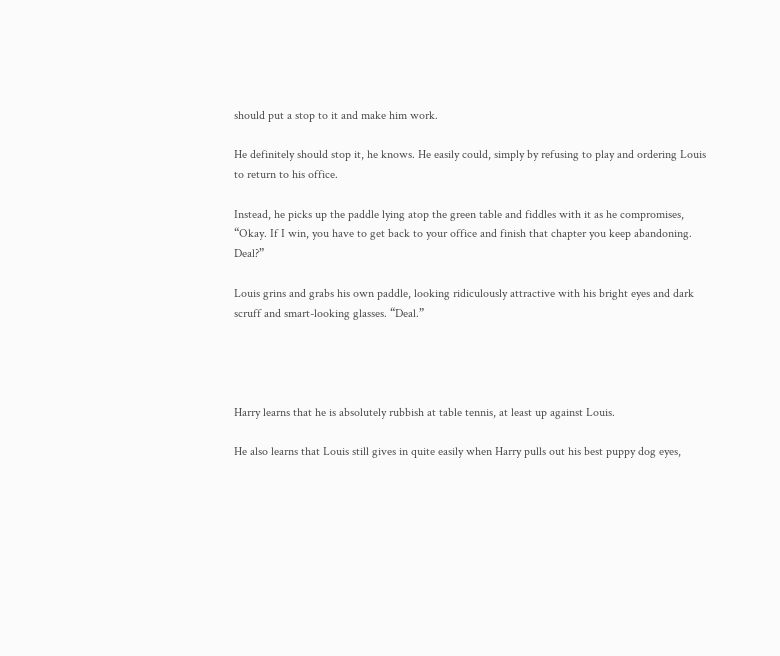should put a stop to it and make him work.

He definitely should stop it, he knows. He easily could, simply by refusing to play and ordering Louis to return to his office.

Instead, he picks up the paddle lying atop the green table and fiddles with it as he compromises, “Okay. If I win, you have to get back to your office and finish that chapter you keep abandoning. Deal?”

Louis grins and grabs his own paddle, looking ridiculously attractive with his bright eyes and dark scruff and smart-looking glasses. “Deal.”




Harry learns that he is absolutely rubbish at table tennis, at least up against Louis.

He also learns that Louis still gives in quite easily when Harry pulls out his best puppy dog eyes,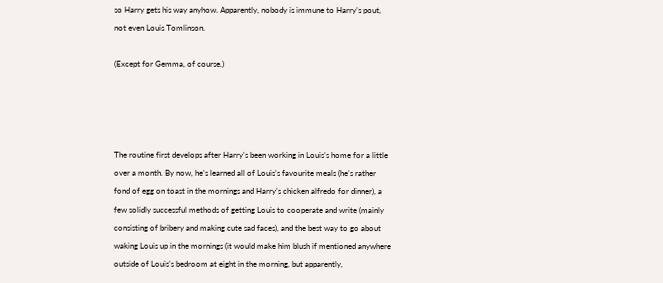so Harry gets his way anyhow. Apparently, nobody is immune to Harry’s pout, not even Louis Tomlinson.

(Except for Gemma, of course.)




The routine first develops after Harry’s been working in Louis’s home for a little over a month. By now, he’s learned all of Louis’s favourite meals (he’s rather fond of egg on toast in the mornings and Harry’s chicken alfredo for dinner), a few solidly successful methods of getting Louis to cooperate and write (mainly consisting of bribery and making cute sad faces), and the best way to go about waking Louis up in the mornings (it would make him blush if mentioned anywhere outside of Louis’s bedroom at eight in the morning, but apparently,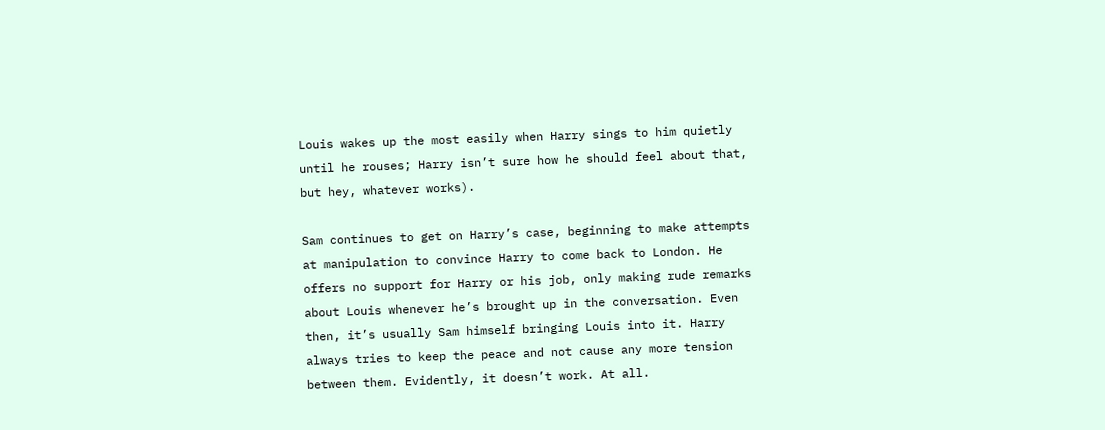Louis wakes up the most easily when Harry sings to him quietly until he rouses; Harry isn’t sure how he should feel about that, but hey, whatever works).

Sam continues to get on Harry’s case, beginning to make attempts at manipulation to convince Harry to come back to London. He offers no support for Harry or his job, only making rude remarks about Louis whenever he’s brought up in the conversation. Even then, it’s usually Sam himself bringing Louis into it. Harry always tries to keep the peace and not cause any more tension between them. Evidently, it doesn’t work. At all.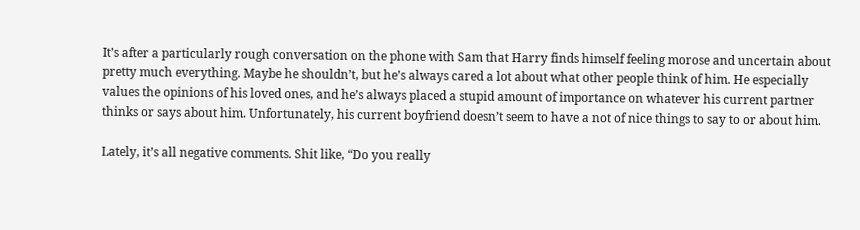It’s after a particularly rough conversation on the phone with Sam that Harry finds himself feeling morose and uncertain about pretty much everything. Maybe he shouldn’t, but he’s always cared a lot about what other people think of him. He especially values the opinions of his loved ones, and he’s always placed a stupid amount of importance on whatever his current partner thinks or says about him. Unfortunately, his current boyfriend doesn’t seem to have a not of nice things to say to or about him.

Lately, it’s all negative comments. Shit like, “Do you really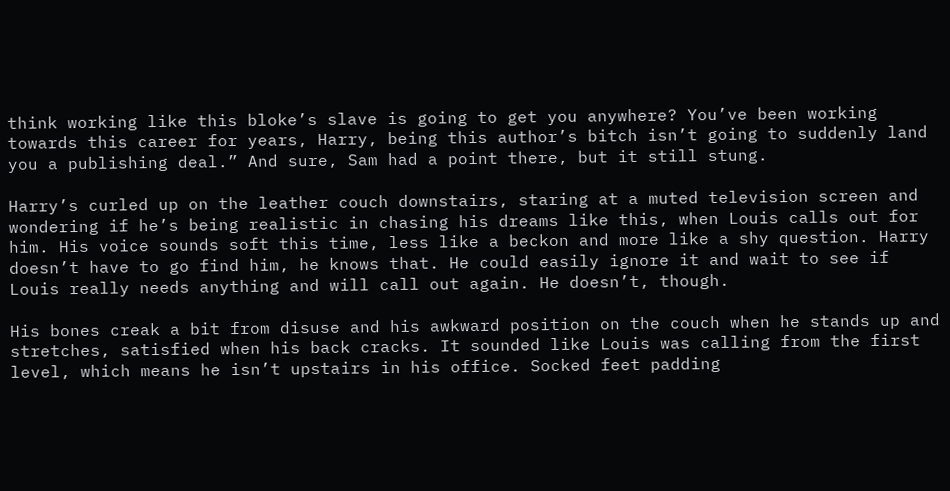think working like this bloke’s slave is going to get you anywhere? You’ve been working towards this career for years, Harry, being this author’s bitch isn’t going to suddenly land you a publishing deal.” And sure, Sam had a point there, but it still stung.

Harry’s curled up on the leather couch downstairs, staring at a muted television screen and wondering if he’s being realistic in chasing his dreams like this, when Louis calls out for him. His voice sounds soft this time, less like a beckon and more like a shy question. Harry doesn’t have to go find him, he knows that. He could easily ignore it and wait to see if Louis really needs anything and will call out again. He doesn’t, though.

His bones creak a bit from disuse and his awkward position on the couch when he stands up and stretches, satisfied when his back cracks. It sounded like Louis was calling from the first level, which means he isn’t upstairs in his office. Socked feet padding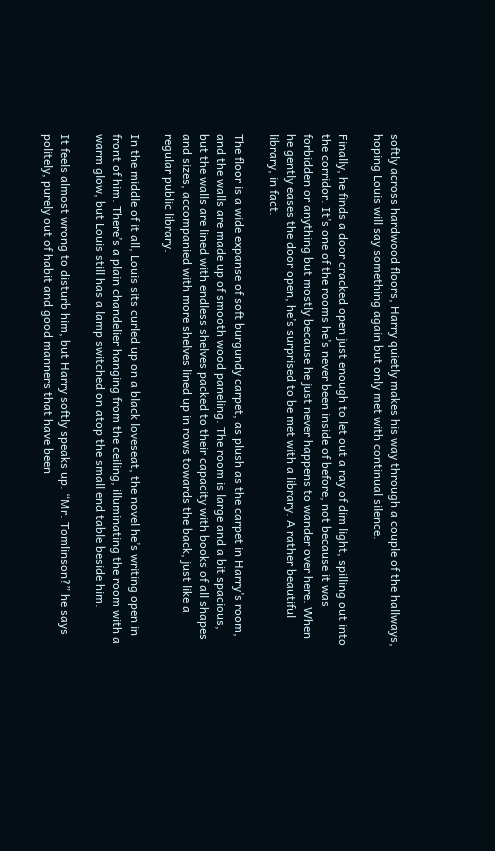softly across hardwood floors, Harry quietly makes his way through a couple of the hallways, hoping Louis will say something again but only met with continual silence.

Finally, he finds a door cracked open just enough to let out a ray of dim light, spilling out into the corridor. It’s one of the rooms he’s never been inside of before, not because it was forbidden or anything but mostly because he just never happens to wander over here. When he gently eases the door open, he’s surprised to be met with a library. A rather beautiful library, in fact.

The floor is a wide expanse of soft burgundy carpet, as plush as the carpet in Harry’s room, and the walls are made up of smooth wood paneling. The room is large and a bit spacious, but the walls are lined with endless shelves packed to their capacity with books of all shapes and sizes, accompanied with more shelves lined up in rows towards the back, just like a regular public library.

In the middle of it all, Louis sits curled up on a black loveseat, the novel he’s writing open in front of him. There’s a plain chandelier hanging from the ceiling, illuminating the room with a warm glow, but Louis still has a lamp switched on atop the small end table beside him.

It feels almost wrong to disturb him, but Harry softly speaks up. “Mr. Tomlinson?” he says politely, purely out of habit and good manners that have been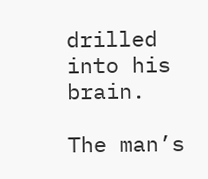drilled into his brain.

The man’s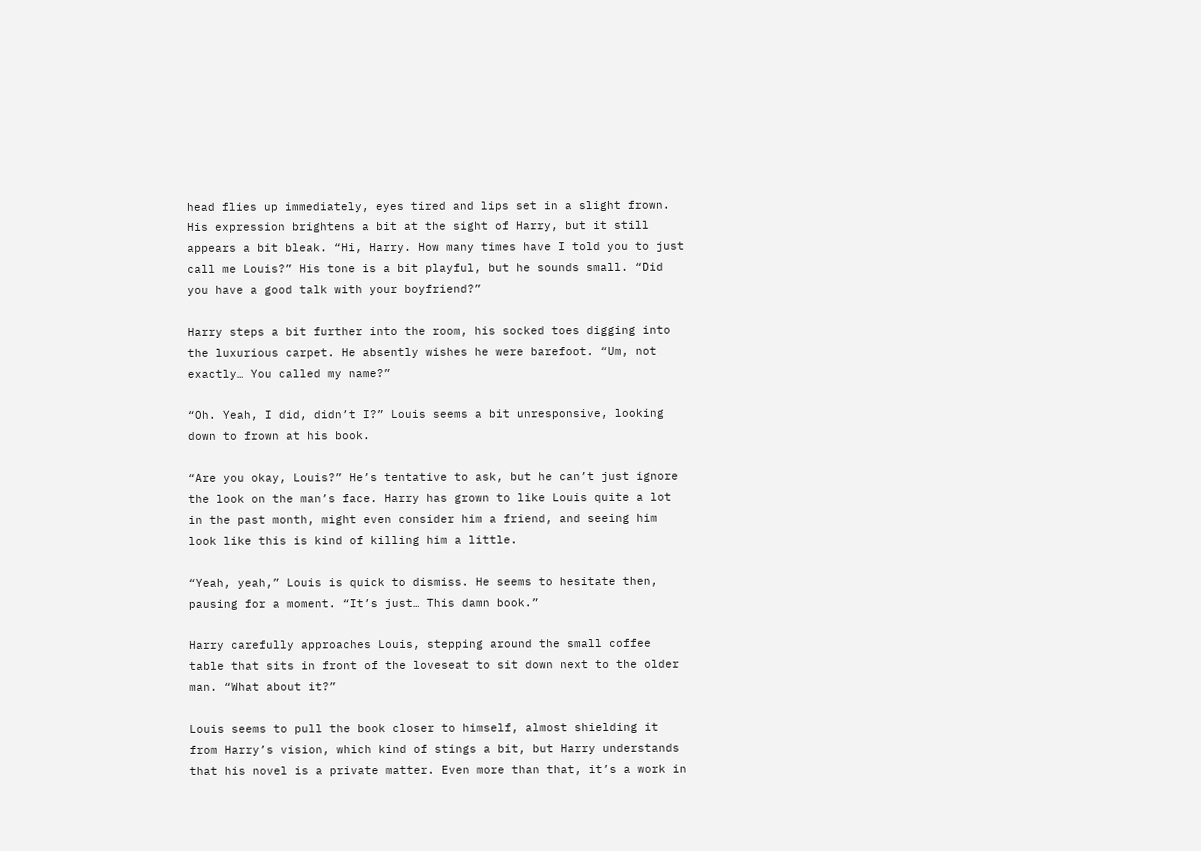head flies up immediately, eyes tired and lips set in a slight frown. His expression brightens a bit at the sight of Harry, but it still appears a bit bleak. “Hi, Harry. How many times have I told you to just call me Louis?” His tone is a bit playful, but he sounds small. “Did you have a good talk with your boyfriend?”

Harry steps a bit further into the room, his socked toes digging into the luxurious carpet. He absently wishes he were barefoot. “Um, not exactly… You called my name?”

“Oh. Yeah, I did, didn’t I?” Louis seems a bit unresponsive, looking down to frown at his book.

“Are you okay, Louis?” He’s tentative to ask, but he can’t just ignore the look on the man’s face. Harry has grown to like Louis quite a lot in the past month, might even consider him a friend, and seeing him look like this is kind of killing him a little.

“Yeah, yeah,” Louis is quick to dismiss. He seems to hesitate then, pausing for a moment. “It’s just… This damn book.”

Harry carefully approaches Louis, stepping around the small coffee table that sits in front of the loveseat to sit down next to the older man. “What about it?”

Louis seems to pull the book closer to himself, almost shielding it from Harry’s vision, which kind of stings a bit, but Harry understands that his novel is a private matter. Even more than that, it’s a work in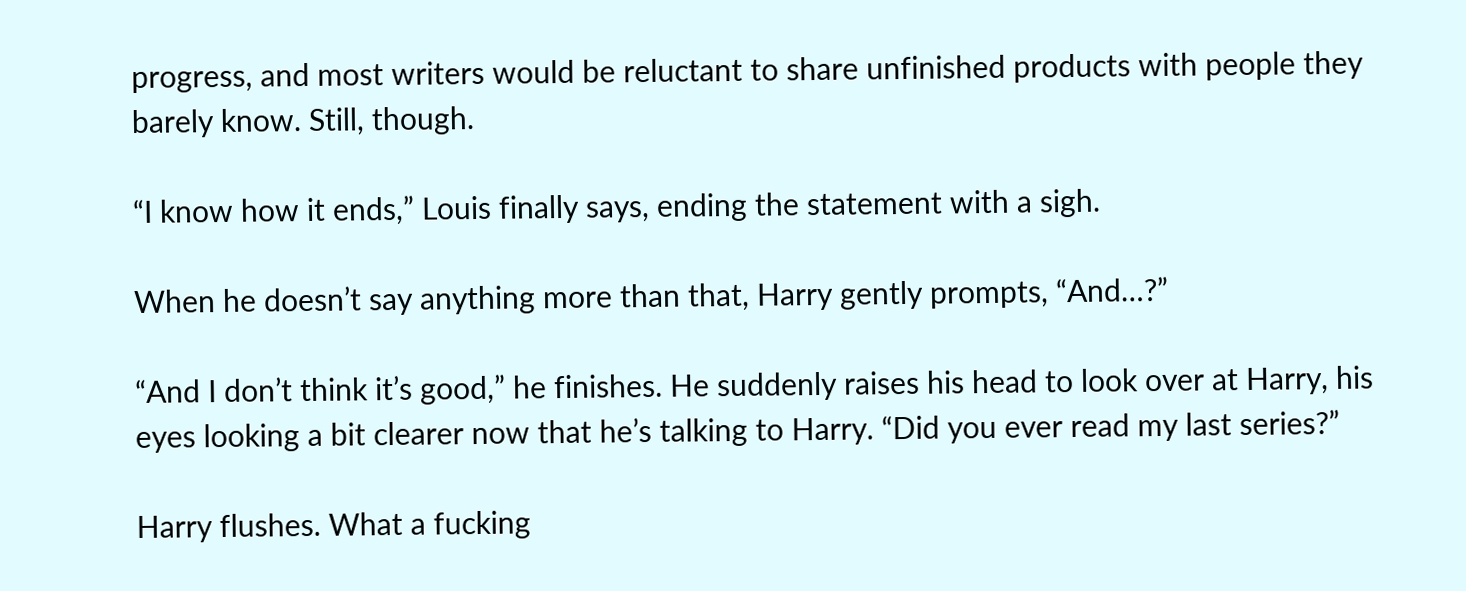progress, and most writers would be reluctant to share unfinished products with people they barely know. Still, though.

“I know how it ends,” Louis finally says, ending the statement with a sigh.

When he doesn’t say anything more than that, Harry gently prompts, “And…?”

“And I don’t think it’s good,” he finishes. He suddenly raises his head to look over at Harry, his eyes looking a bit clearer now that he’s talking to Harry. “Did you ever read my last series?”

Harry flushes. What a fucking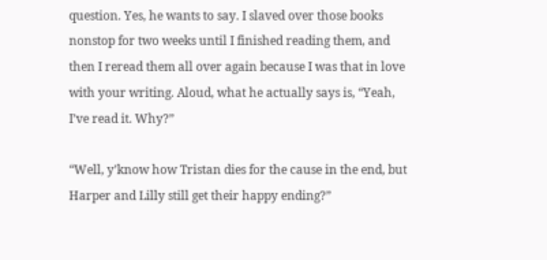question. Yes, he wants to say. I slaved over those books nonstop for two weeks until I finished reading them, and then I reread them all over again because I was that in love with your writing. Aloud, what he actually says is, “Yeah, I’ve read it. Why?”

“Well, y’know how Tristan dies for the cause in the end, but Harper and Lilly still get their happy ending?”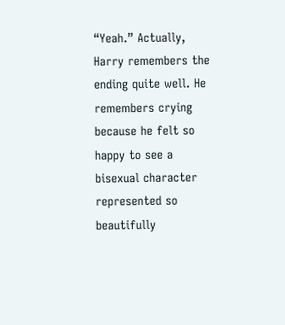“Yeah.” Actually, Harry remembers the ending quite well. He remembers crying because he felt so happy to see a bisexual character represented so beautifully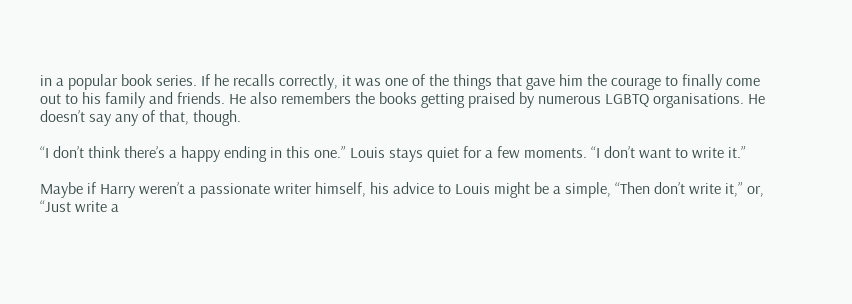in a popular book series. If he recalls correctly, it was one of the things that gave him the courage to finally come out to his family and friends. He also remembers the books getting praised by numerous LGBTQ organisations. He doesn’t say any of that, though.

“I don’t think there’s a happy ending in this one.” Louis stays quiet for a few moments. “I don’t want to write it.”

Maybe if Harry weren’t a passionate writer himself, his advice to Louis might be a simple, “Then don’t write it,” or, “Just write a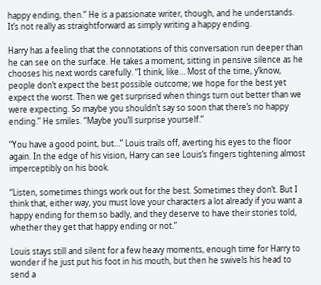happy ending, then.” He is a passionate writer, though, and he understands. It’s not really as straightforward as simply writing a happy ending.

Harry has a feeling that the connotations of this conversation run deeper than he can see on the surface. He takes a moment, sitting in pensive silence as he chooses his next words carefully. “I think, like… Most of the time, y’know, people don’t expect the best possible outcome; we hope for the best yet expect the worst. Then we get surprised when things turn out better than we were expecting. So maybe you shouldn’t say so soon that there’s no happy ending.” He smiles. “Maybe you’ll surprise yourself.”

“You have a good point, but…” Louis trails off, averting his eyes to the floor again. In the edge of his vision, Harry can see Louis’s fingers tightening almost imperceptibly on his book.

“Listen, sometimes things work out for the best. Sometimes they don’t. But I think that, either way, you must love your characters a lot already if you want a happy ending for them so badly, and they deserve to have their stories told, whether they get that happy ending or not.”

Louis stays still and silent for a few heavy moments, enough time for Harry to wonder if he just put his foot in his mouth, but then he swivels his head to send a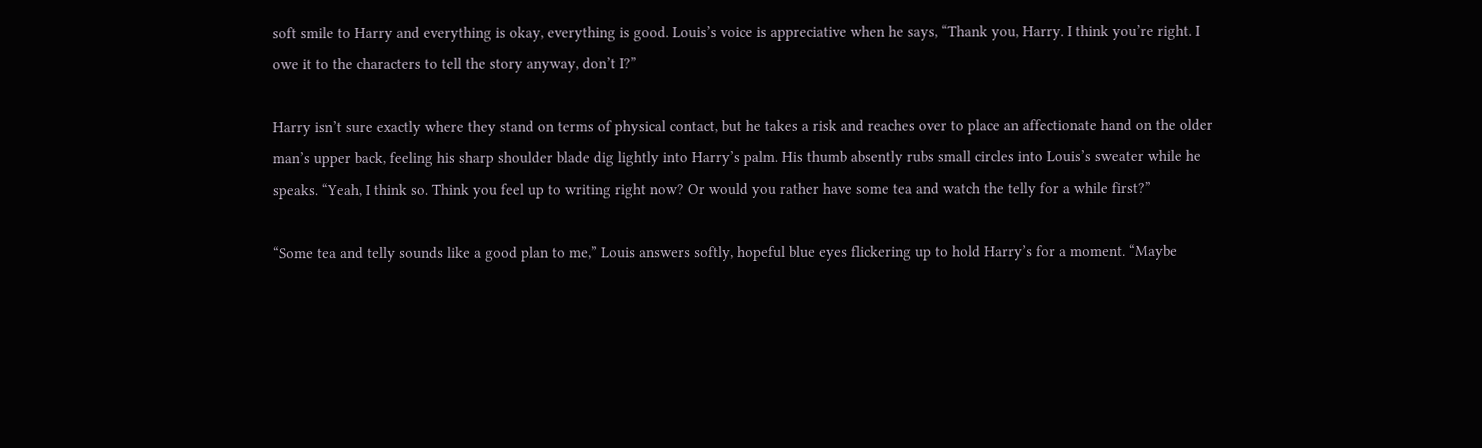soft smile to Harry and everything is okay, everything is good. Louis’s voice is appreciative when he says, “Thank you, Harry. I think you’re right. I owe it to the characters to tell the story anyway, don’t I?”

Harry isn’t sure exactly where they stand on terms of physical contact, but he takes a risk and reaches over to place an affectionate hand on the older man’s upper back, feeling his sharp shoulder blade dig lightly into Harry’s palm. His thumb absently rubs small circles into Louis’s sweater while he speaks. “Yeah, I think so. Think you feel up to writing right now? Or would you rather have some tea and watch the telly for a while first?”

“Some tea and telly sounds like a good plan to me,” Louis answers softly, hopeful blue eyes flickering up to hold Harry’s for a moment. “Maybe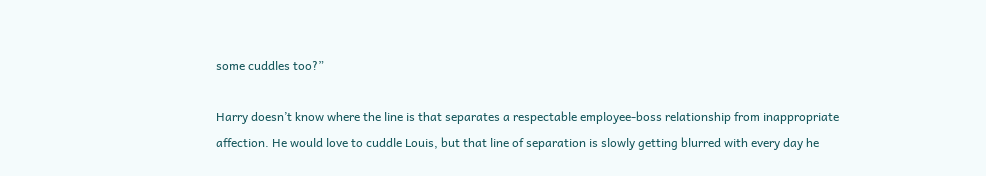some cuddles too?”

Harry doesn’t know where the line is that separates a respectable employee-boss relationship from inappropriate affection. He would love to cuddle Louis, but that line of separation is slowly getting blurred with every day he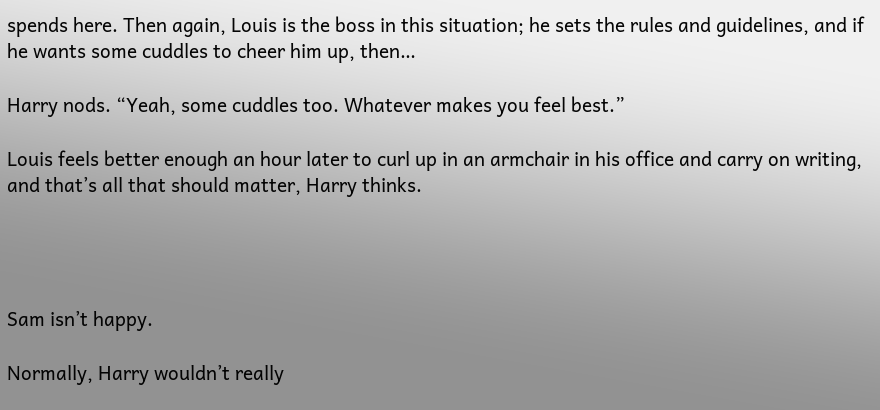spends here. Then again, Louis is the boss in this situation; he sets the rules and guidelines, and if he wants some cuddles to cheer him up, then…

Harry nods. “Yeah, some cuddles too. Whatever makes you feel best.”

Louis feels better enough an hour later to curl up in an armchair in his office and carry on writing, and that’s all that should matter, Harry thinks.




Sam isn’t happy.

Normally, Harry wouldn’t really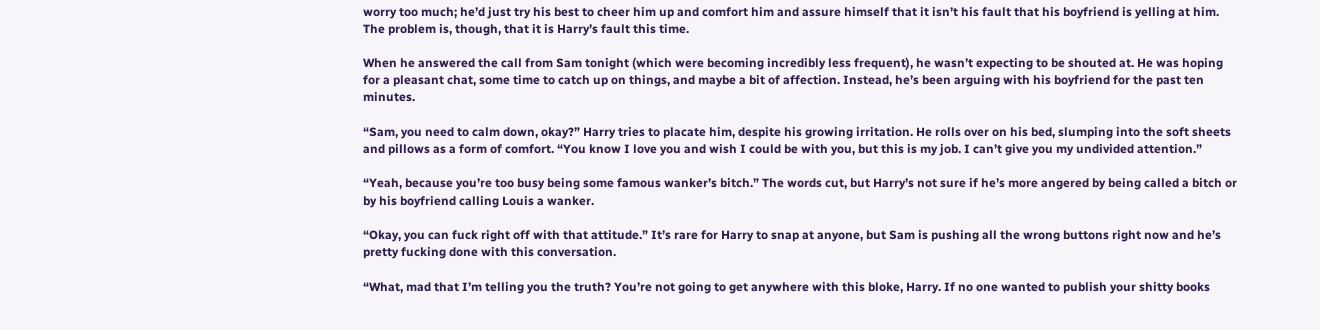worry too much; he’d just try his best to cheer him up and comfort him and assure himself that it isn’t his fault that his boyfriend is yelling at him. The problem is, though, that it is Harry’s fault this time.

When he answered the call from Sam tonight (which were becoming incredibly less frequent), he wasn’t expecting to be shouted at. He was hoping for a pleasant chat, some time to catch up on things, and maybe a bit of affection. Instead, he’s been arguing with his boyfriend for the past ten minutes.

“Sam, you need to calm down, okay?” Harry tries to placate him, despite his growing irritation. He rolls over on his bed, slumping into the soft sheets and pillows as a form of comfort. “You know I love you and wish I could be with you, but this is my job. I can’t give you my undivided attention.”

“Yeah, because you’re too busy being some famous wanker’s bitch.” The words cut, but Harry’s not sure if he’s more angered by being called a bitch or by his boyfriend calling Louis a wanker.

“Okay, you can fuck right off with that attitude.” It’s rare for Harry to snap at anyone, but Sam is pushing all the wrong buttons right now and he’s pretty fucking done with this conversation.

“What, mad that I’m telling you the truth? You’re not going to get anywhere with this bloke, Harry. If no one wanted to publish your shitty books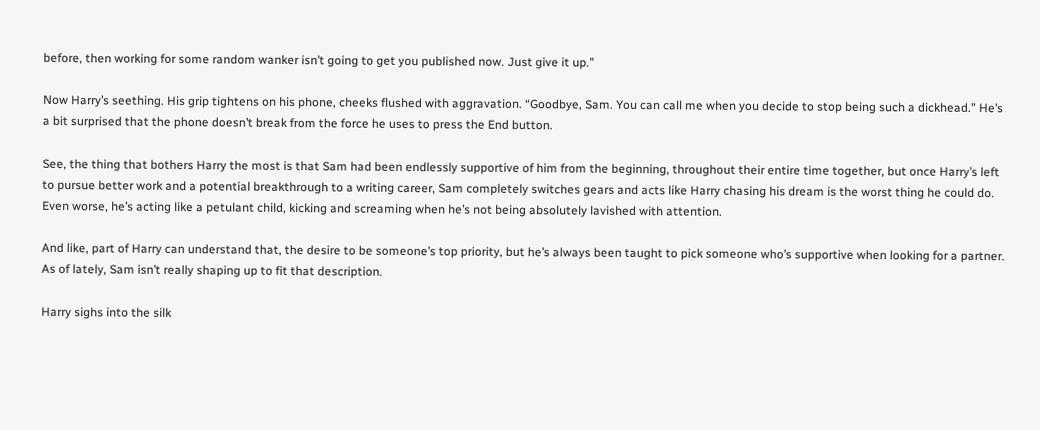before, then working for some random wanker isn’t going to get you published now. Just give it up.”

Now Harry’s seething. His grip tightens on his phone, cheeks flushed with aggravation. “Goodbye, Sam. You can call me when you decide to stop being such a dickhead.” He’s a bit surprised that the phone doesn’t break from the force he uses to press the End button.

See, the thing that bothers Harry the most is that Sam had been endlessly supportive of him from the beginning, throughout their entire time together, but once Harry’s left to pursue better work and a potential breakthrough to a writing career, Sam completely switches gears and acts like Harry chasing his dream is the worst thing he could do. Even worse, he’s acting like a petulant child, kicking and screaming when he’s not being absolutely lavished with attention.

And like, part of Harry can understand that, the desire to be someone’s top priority, but he’s always been taught to pick someone who’s supportive when looking for a partner. As of lately, Sam isn’t really shaping up to fit that description.

Harry sighs into the silk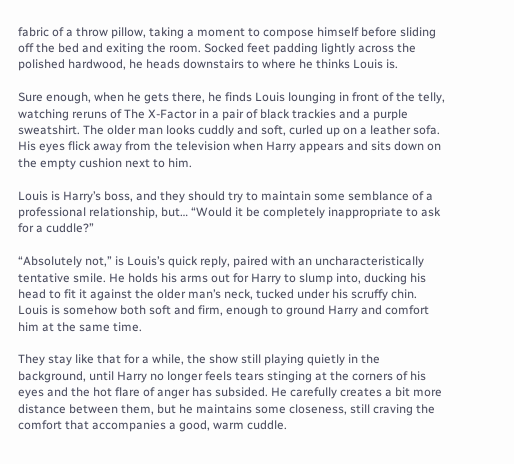fabric of a throw pillow, taking a moment to compose himself before sliding off the bed and exiting the room. Socked feet padding lightly across the polished hardwood, he heads downstairs to where he thinks Louis is.

Sure enough, when he gets there, he finds Louis lounging in front of the telly, watching reruns of The X-Factor in a pair of black trackies and a purple sweatshirt. The older man looks cuddly and soft, curled up on a leather sofa. His eyes flick away from the television when Harry appears and sits down on the empty cushion next to him.

Louis is Harry’s boss, and they should try to maintain some semblance of a professional relationship, but… “Would it be completely inappropriate to ask for a cuddle?”

“Absolutely not,” is Louis’s quick reply, paired with an uncharacteristically tentative smile. He holds his arms out for Harry to slump into, ducking his head to fit it against the older man’s neck, tucked under his scruffy chin. Louis is somehow both soft and firm, enough to ground Harry and comfort him at the same time.

They stay like that for a while, the show still playing quietly in the background, until Harry no longer feels tears stinging at the corners of his eyes and the hot flare of anger has subsided. He carefully creates a bit more distance between them, but he maintains some closeness, still craving the comfort that accompanies a good, warm cuddle.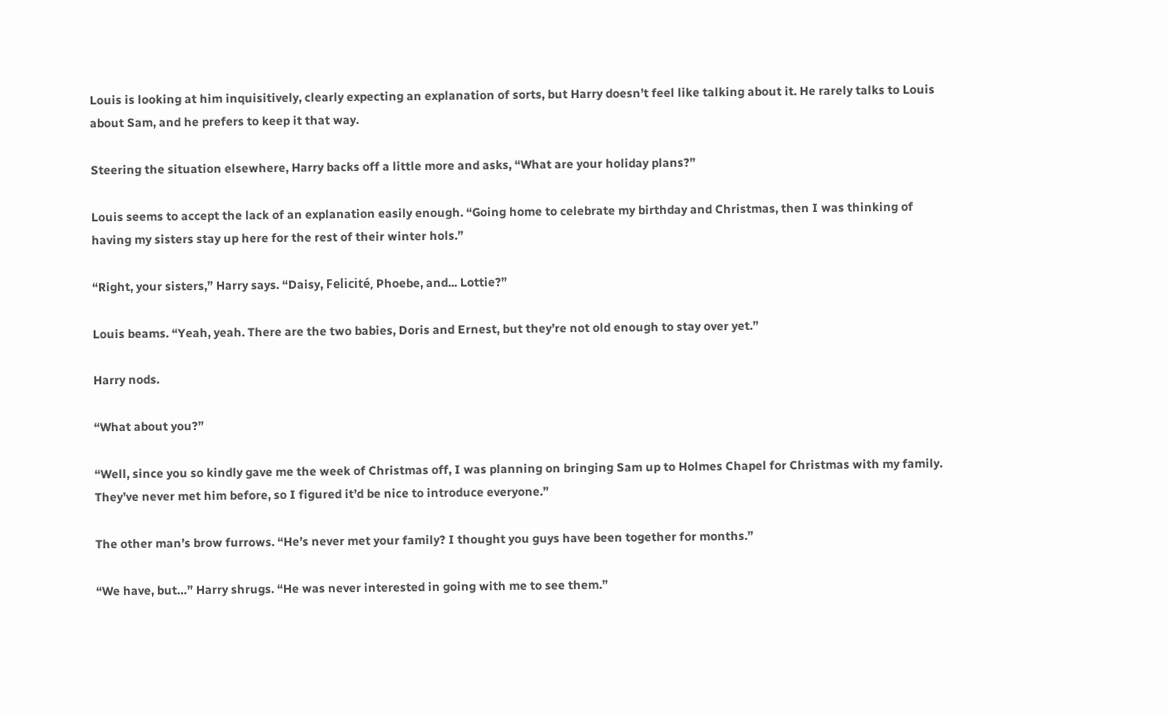Louis is looking at him inquisitively, clearly expecting an explanation of sorts, but Harry doesn’t feel like talking about it. He rarely talks to Louis about Sam, and he prefers to keep it that way.

Steering the situation elsewhere, Harry backs off a little more and asks, “What are your holiday plans?”

Louis seems to accept the lack of an explanation easily enough. “Going home to celebrate my birthday and Christmas, then I was thinking of having my sisters stay up here for the rest of their winter hols.”

“Right, your sisters,” Harry says. “Daisy, Felicité, Phoebe, and... Lottie?”

Louis beams. “Yeah, yeah. There are the two babies, Doris and Ernest, but they’re not old enough to stay over yet.”

Harry nods.

“What about you?”

“Well, since you so kindly gave me the week of Christmas off, I was planning on bringing Sam up to Holmes Chapel for Christmas with my family. They’ve never met him before, so I figured it’d be nice to introduce everyone.”

The other man’s brow furrows. “He’s never met your family? I thought you guys have been together for months.”

“We have, but…” Harry shrugs. “He was never interested in going with me to see them.”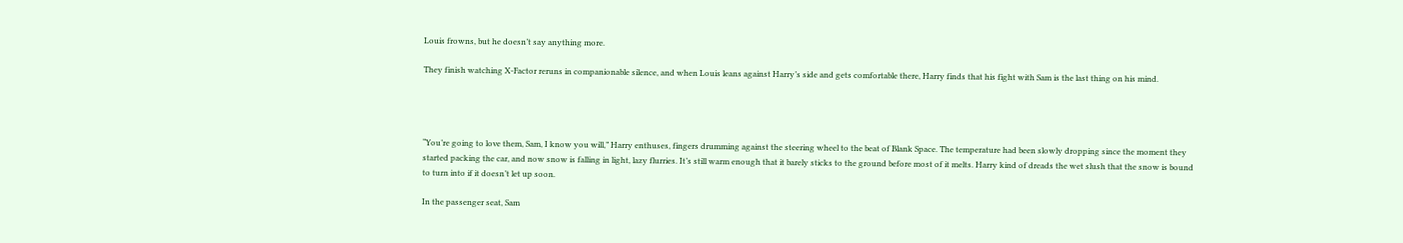Louis frowns, but he doesn’t say anything more.

They finish watching X-Factor reruns in companionable silence, and when Louis leans against Harry’s side and gets comfortable there, Harry finds that his fight with Sam is the last thing on his mind.




“You’re going to love them, Sam, I know you will,” Harry enthuses, fingers drumming against the steering wheel to the beat of Blank Space. The temperature had been slowly dropping since the moment they started packing the car, and now snow is falling in light, lazy flurries. It’s still warm enough that it barely sticks to the ground before most of it melts. Harry kind of dreads the wet slush that the snow is bound to turn into if it doesn’t let up soon.

In the passenger seat, Sam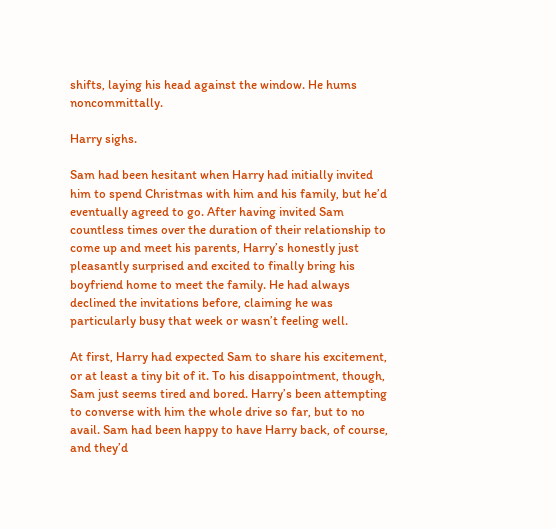shifts, laying his head against the window. He hums noncommittally.

Harry sighs.

Sam had been hesitant when Harry had initially invited him to spend Christmas with him and his family, but he’d eventually agreed to go. After having invited Sam countless times over the duration of their relationship to come up and meet his parents, Harry’s honestly just pleasantly surprised and excited to finally bring his boyfriend home to meet the family. He had always declined the invitations before, claiming he was particularly busy that week or wasn’t feeling well.

At first, Harry had expected Sam to share his excitement, or at least a tiny bit of it. To his disappointment, though, Sam just seems tired and bored. Harry’s been attempting to converse with him the whole drive so far, but to no avail. Sam had been happy to have Harry back, of course, and they’d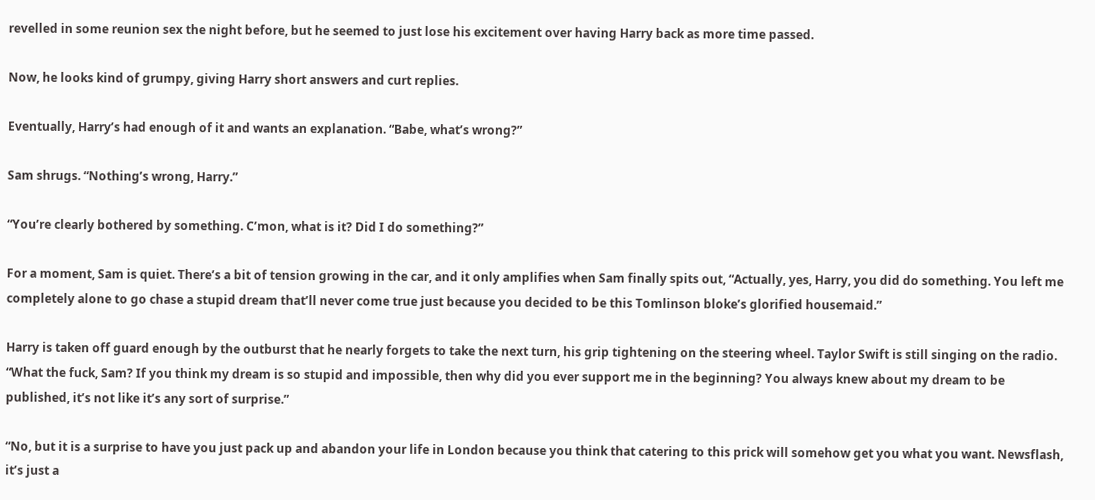revelled in some reunion sex the night before, but he seemed to just lose his excitement over having Harry back as more time passed.

Now, he looks kind of grumpy, giving Harry short answers and curt replies.

Eventually, Harry’s had enough of it and wants an explanation. “Babe, what’s wrong?”

Sam shrugs. “Nothing’s wrong, Harry.”

“You’re clearly bothered by something. C’mon, what is it? Did I do something?”

For a moment, Sam is quiet. There’s a bit of tension growing in the car, and it only amplifies when Sam finally spits out, “Actually, yes, Harry, you did do something. You left me completely alone to go chase a stupid dream that’ll never come true just because you decided to be this Tomlinson bloke’s glorified housemaid.”

Harry is taken off guard enough by the outburst that he nearly forgets to take the next turn, his grip tightening on the steering wheel. Taylor Swift is still singing on the radio. “What the fuck, Sam? If you think my dream is so stupid and impossible, then why did you ever support me in the beginning? You always knew about my dream to be published, it’s not like it’s any sort of surprise.”

“No, but it is a surprise to have you just pack up and abandon your life in London because you think that catering to this prick will somehow get you what you want. Newsflash, it’s just a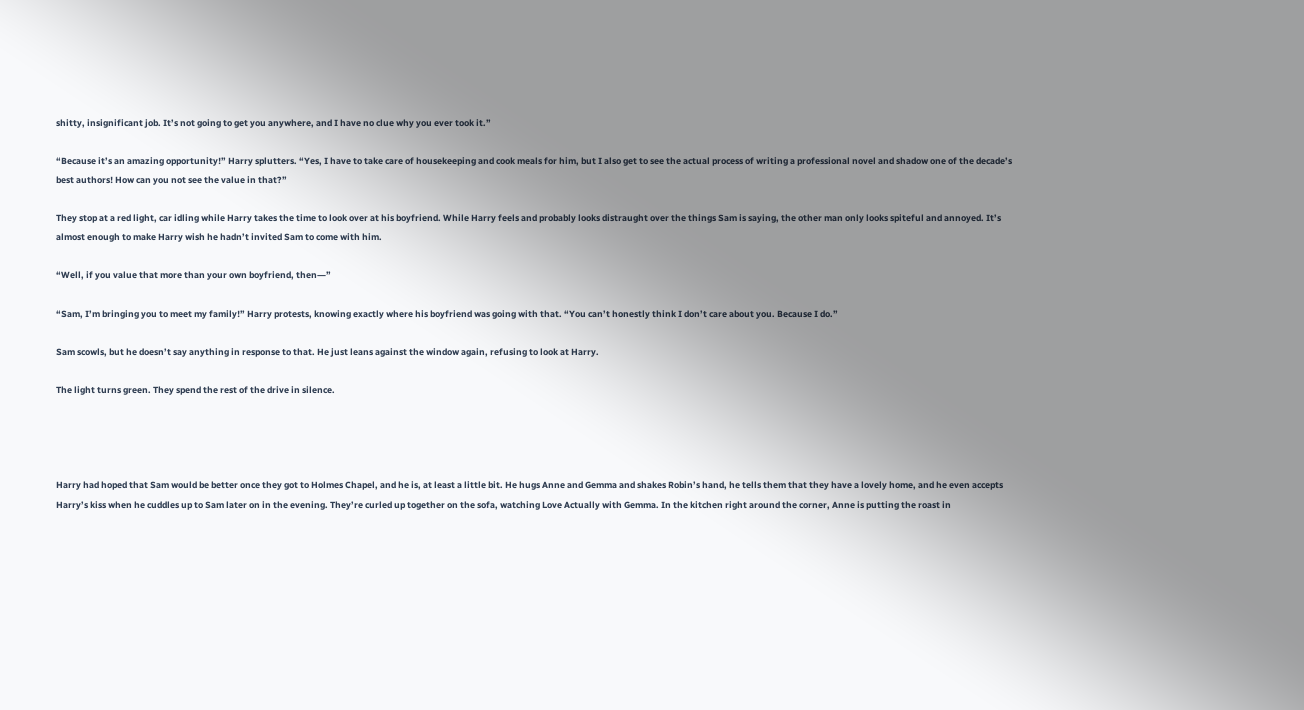shitty, insignificant job. It’s not going to get you anywhere, and I have no clue why you ever took it.”

“Because it’s an amazing opportunity!” Harry splutters. “Yes, I have to take care of housekeeping and cook meals for him, but I also get to see the actual process of writing a professional novel and shadow one of the decade’s best authors! How can you not see the value in that?”

They stop at a red light, car idling while Harry takes the time to look over at his boyfriend. While Harry feels and probably looks distraught over the things Sam is saying, the other man only looks spiteful and annoyed. It’s almost enough to make Harry wish he hadn’t invited Sam to come with him.

“Well, if you value that more than your own boyfriend, then―”

“Sam, I’m bringing you to meet my family!” Harry protests, knowing exactly where his boyfriend was going with that. “You can’t honestly think I don’t care about you. Because I do.”

Sam scowls, but he doesn’t say anything in response to that. He just leans against the window again, refusing to look at Harry.

The light turns green. They spend the rest of the drive in silence.




Harry had hoped that Sam would be better once they got to Holmes Chapel, and he is, at least a little bit. He hugs Anne and Gemma and shakes Robin’s hand, he tells them that they have a lovely home, and he even accepts Harry’s kiss when he cuddles up to Sam later on in the evening. They’re curled up together on the sofa, watching Love Actually with Gemma. In the kitchen right around the corner, Anne is putting the roast in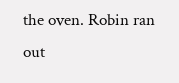the oven. Robin ran out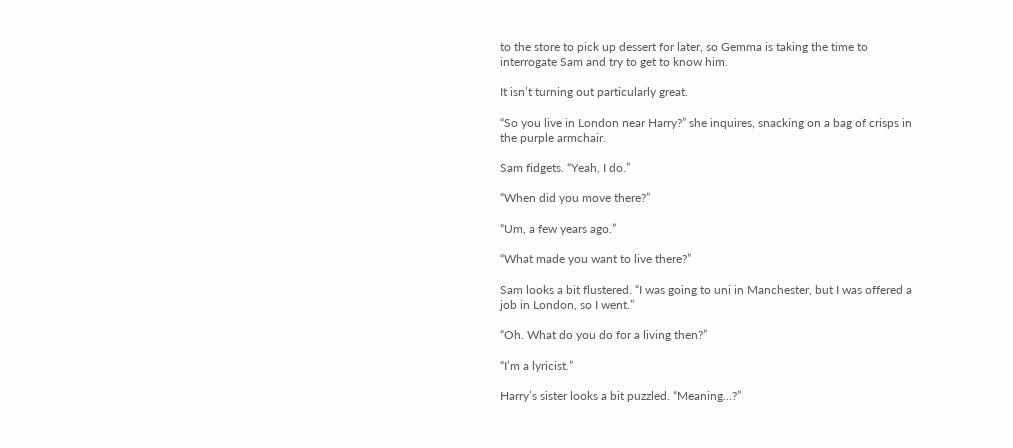to the store to pick up dessert for later, so Gemma is taking the time to interrogate Sam and try to get to know him.

It isn’t turning out particularly great.

“So you live in London near Harry?” she inquires, snacking on a bag of crisps in the purple armchair.

Sam fidgets. “Yeah, I do.”

“When did you move there?”

“Um, a few years ago.”

“What made you want to live there?”

Sam looks a bit flustered. “I was going to uni in Manchester, but I was offered a job in London, so I went.”

“Oh. What do you do for a living then?”

“I’m a lyricist.”

Harry’s sister looks a bit puzzled. “Meaning…?”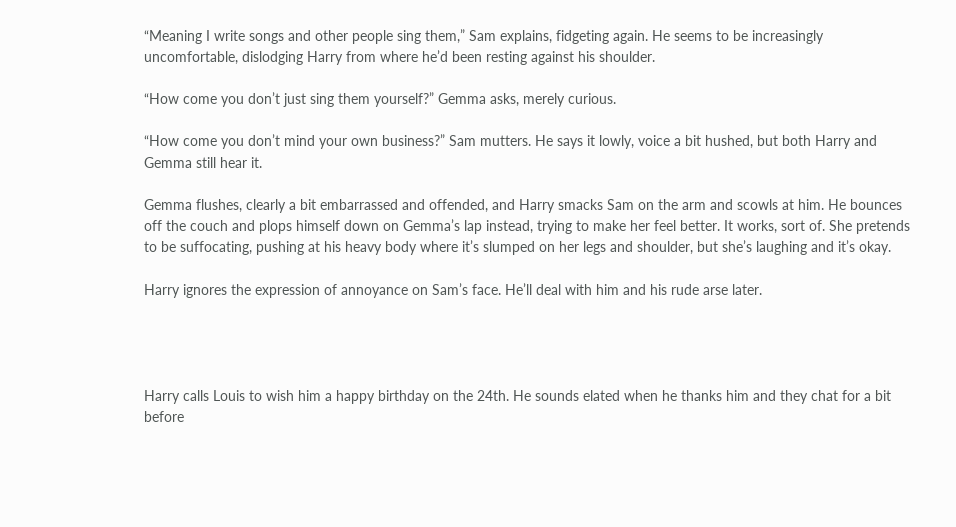“Meaning I write songs and other people sing them,” Sam explains, fidgeting again. He seems to be increasingly uncomfortable, dislodging Harry from where he’d been resting against his shoulder.

“How come you don’t just sing them yourself?” Gemma asks, merely curious.

“How come you don’t mind your own business?” Sam mutters. He says it lowly, voice a bit hushed, but both Harry and Gemma still hear it.

Gemma flushes, clearly a bit embarrassed and offended, and Harry smacks Sam on the arm and scowls at him. He bounces off the couch and plops himself down on Gemma’s lap instead, trying to make her feel better. It works, sort of. She pretends to be suffocating, pushing at his heavy body where it’s slumped on her legs and shoulder, but she’s laughing and it’s okay.

Harry ignores the expression of annoyance on Sam’s face. He’ll deal with him and his rude arse later.




Harry calls Louis to wish him a happy birthday on the 24th. He sounds elated when he thanks him and they chat for a bit before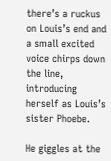there’s a ruckus on Louis’s end and a small excited voice chirps down the line, introducing herself as Louis’s sister Phoebe.

He giggles at the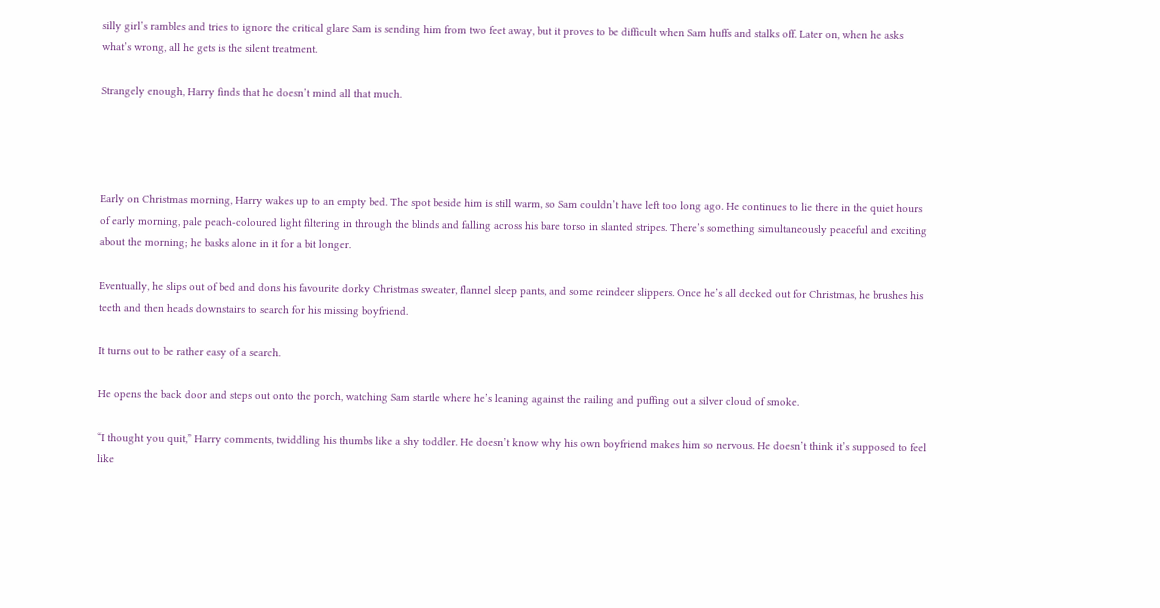silly girl’s rambles and tries to ignore the critical glare Sam is sending him from two feet away, but it proves to be difficult when Sam huffs and stalks off. Later on, when he asks what’s wrong, all he gets is the silent treatment.

Strangely enough, Harry finds that he doesn’t mind all that much.




Early on Christmas morning, Harry wakes up to an empty bed. The spot beside him is still warm, so Sam couldn’t have left too long ago. He continues to lie there in the quiet hours of early morning, pale peach-coloured light filtering in through the blinds and falling across his bare torso in slanted stripes. There’s something simultaneously peaceful and exciting about the morning; he basks alone in it for a bit longer.

Eventually, he slips out of bed and dons his favourite dorky Christmas sweater, flannel sleep pants, and some reindeer slippers. Once he’s all decked out for Christmas, he brushes his teeth and then heads downstairs to search for his missing boyfriend.

It turns out to be rather easy of a search.

He opens the back door and steps out onto the porch, watching Sam startle where he’s leaning against the railing and puffing out a silver cloud of smoke.

“I thought you quit,” Harry comments, twiddling his thumbs like a shy toddler. He doesn’t know why his own boyfriend makes him so nervous. He doesn’t think it’s supposed to feel like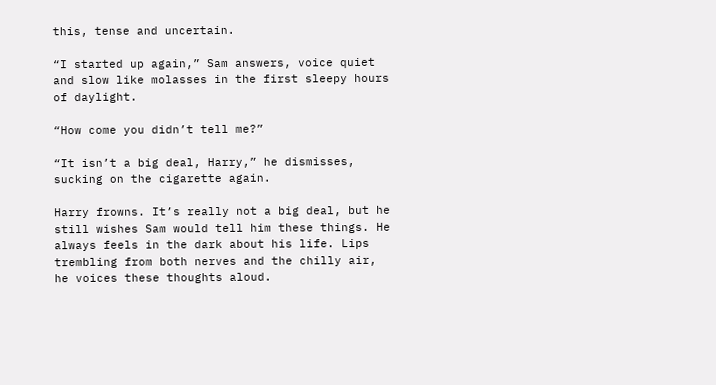this, tense and uncertain.

“I started up again,” Sam answers, voice quiet and slow like molasses in the first sleepy hours of daylight.

“How come you didn’t tell me?”

“It isn’t a big deal, Harry,” he dismisses, sucking on the cigarette again.

Harry frowns. It’s really not a big deal, but he still wishes Sam would tell him these things. He always feels in the dark about his life. Lips trembling from both nerves and the chilly air, he voices these thoughts aloud.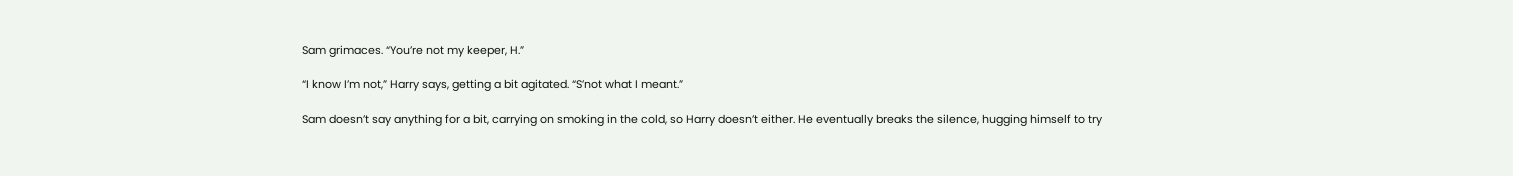Sam grimaces. “You’re not my keeper, H.”

“I know I’m not,” Harry says, getting a bit agitated. “S’not what I meant.”

Sam doesn’t say anything for a bit, carrying on smoking in the cold, so Harry doesn’t either. He eventually breaks the silence, hugging himself to try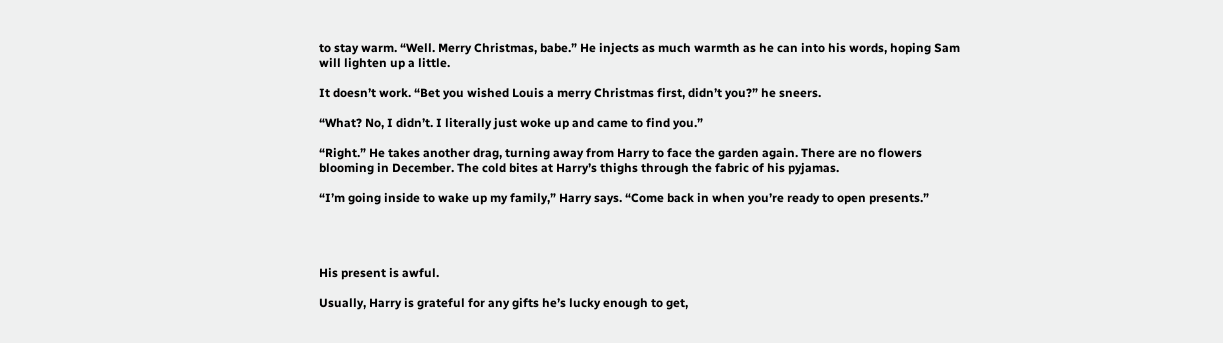to stay warm. “Well. Merry Christmas, babe.” He injects as much warmth as he can into his words, hoping Sam will lighten up a little.

It doesn’t work. “Bet you wished Louis a merry Christmas first, didn’t you?” he sneers.

“What? No, I didn’t. I literally just woke up and came to find you.”

“Right.” He takes another drag, turning away from Harry to face the garden again. There are no flowers blooming in December. The cold bites at Harry’s thighs through the fabric of his pyjamas.

“I’m going inside to wake up my family,” Harry says. “Come back in when you’re ready to open presents.”




His present is awful.

Usually, Harry is grateful for any gifts he’s lucky enough to get,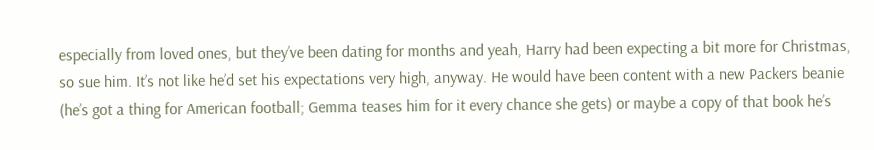especially from loved ones, but they’ve been dating for months and yeah, Harry had been expecting a bit more for Christmas, so sue him. It’s not like he’d set his expectations very high, anyway. He would have been content with a new Packers beanie (he’s got a thing for American football; Gemma teases him for it every chance she gets) or maybe a copy of that book he’s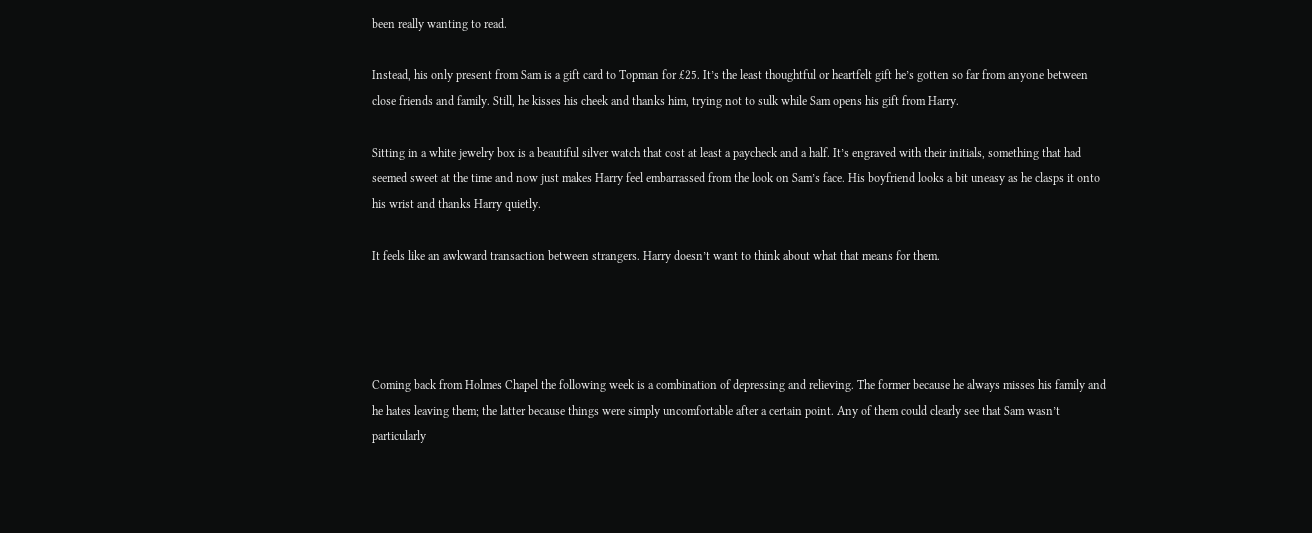been really wanting to read.

Instead, his only present from Sam is a gift card to Topman for £25. It’s the least thoughtful or heartfelt gift he’s gotten so far from anyone between close friends and family. Still, he kisses his cheek and thanks him, trying not to sulk while Sam opens his gift from Harry.

Sitting in a white jewelry box is a beautiful silver watch that cost at least a paycheck and a half. It’s engraved with their initials, something that had seemed sweet at the time and now just makes Harry feel embarrassed from the look on Sam’s face. His boyfriend looks a bit uneasy as he clasps it onto his wrist and thanks Harry quietly.

It feels like an awkward transaction between strangers. Harry doesn’t want to think about what that means for them.




Coming back from Holmes Chapel the following week is a combination of depressing and relieving. The former because he always misses his family and he hates leaving them; the latter because things were simply uncomfortable after a certain point. Any of them could clearly see that Sam wasn’t particularly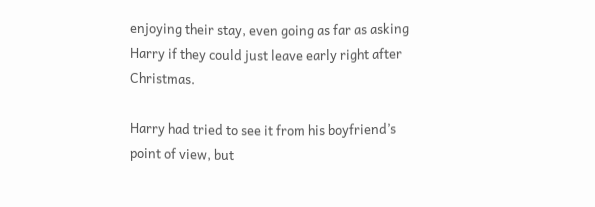enjoying their stay, even going as far as asking Harry if they could just leave early right after Christmas.

Harry had tried to see it from his boyfriend’s point of view, but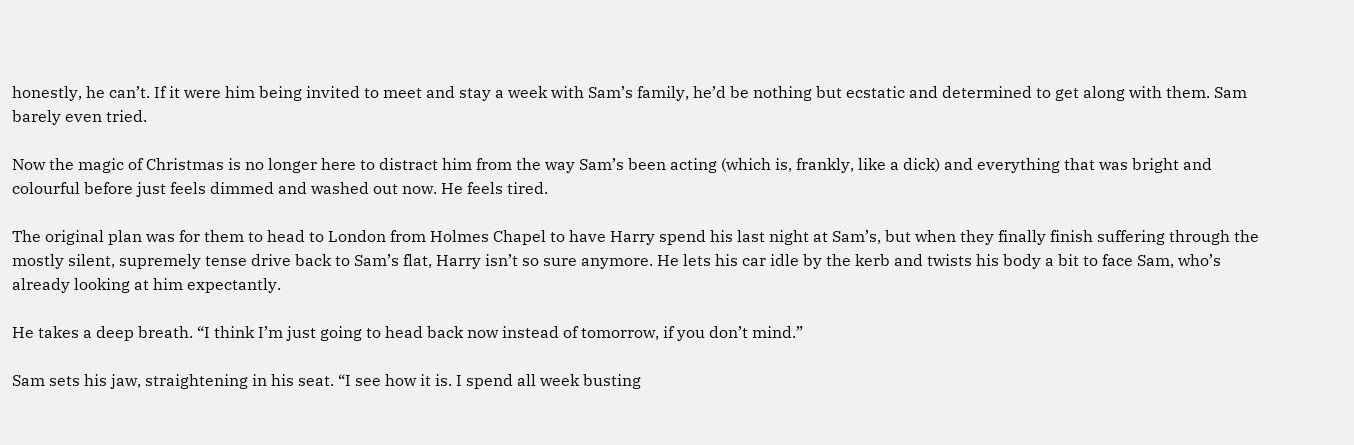honestly, he can’t. If it were him being invited to meet and stay a week with Sam’s family, he’d be nothing but ecstatic and determined to get along with them. Sam barely even tried.

Now the magic of Christmas is no longer here to distract him from the way Sam’s been acting (which is, frankly, like a dick) and everything that was bright and colourful before just feels dimmed and washed out now. He feels tired.

The original plan was for them to head to London from Holmes Chapel to have Harry spend his last night at Sam’s, but when they finally finish suffering through the mostly silent, supremely tense drive back to Sam’s flat, Harry isn’t so sure anymore. He lets his car idle by the kerb and twists his body a bit to face Sam, who’s already looking at him expectantly.

He takes a deep breath. “I think I’m just going to head back now instead of tomorrow, if you don’t mind.”

Sam sets his jaw, straightening in his seat. “I see how it is. I spend all week busting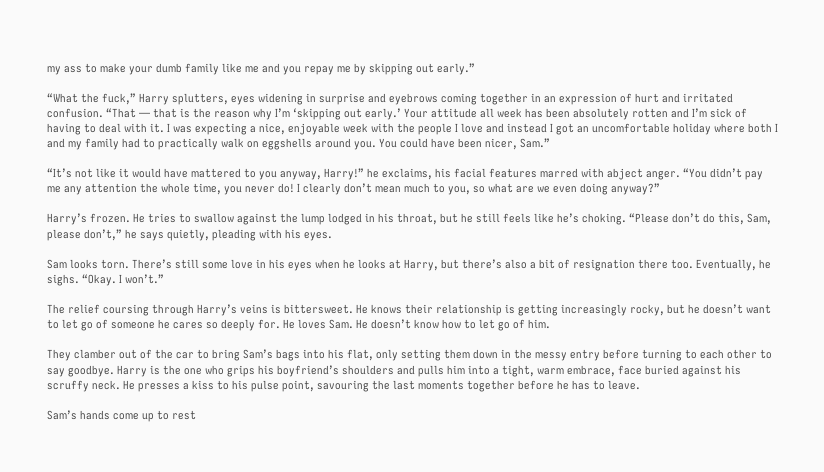my ass to make your dumb family like me and you repay me by skipping out early.”

“What the fuck,” Harry splutters, eyes widening in surprise and eyebrows coming together in an expression of hurt and irritated confusion. “That — that is the reason why I’m ‘skipping out early.’ Your attitude all week has been absolutely rotten and I’m sick of having to deal with it. I was expecting a nice, enjoyable week with the people I love and instead I got an uncomfortable holiday where both I and my family had to practically walk on eggshells around you. You could have been nicer, Sam.”

“It’s not like it would have mattered to you anyway, Harry!” he exclaims, his facial features marred with abject anger. “You didn’t pay me any attention the whole time, you never do! I clearly don’t mean much to you, so what are we even doing anyway?”

Harry’s frozen. He tries to swallow against the lump lodged in his throat, but he still feels like he’s choking. “Please don’t do this, Sam, please don’t,” he says quietly, pleading with his eyes.

Sam looks torn. There’s still some love in his eyes when he looks at Harry, but there’s also a bit of resignation there too. Eventually, he sighs. “Okay. I won’t.”

The relief coursing through Harry’s veins is bittersweet. He knows their relationship is getting increasingly rocky, but he doesn’t want to let go of someone he cares so deeply for. He loves Sam. He doesn’t know how to let go of him.

They clamber out of the car to bring Sam’s bags into his flat, only setting them down in the messy entry before turning to each other to say goodbye. Harry is the one who grips his boyfriend’s shoulders and pulls him into a tight, warm embrace, face buried against his scruffy neck. He presses a kiss to his pulse point, savouring the last moments together before he has to leave.

Sam’s hands come up to rest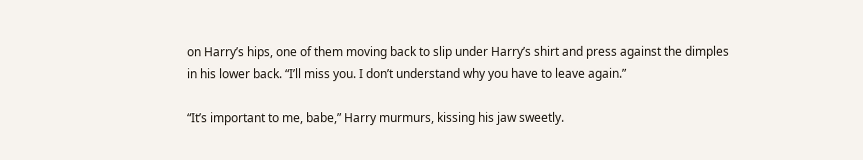on Harry’s hips, one of them moving back to slip under Harry’s shirt and press against the dimples in his lower back. “I’ll miss you. I don’t understand why you have to leave again.”

“It’s important to me, babe,” Harry murmurs, kissing his jaw sweetly.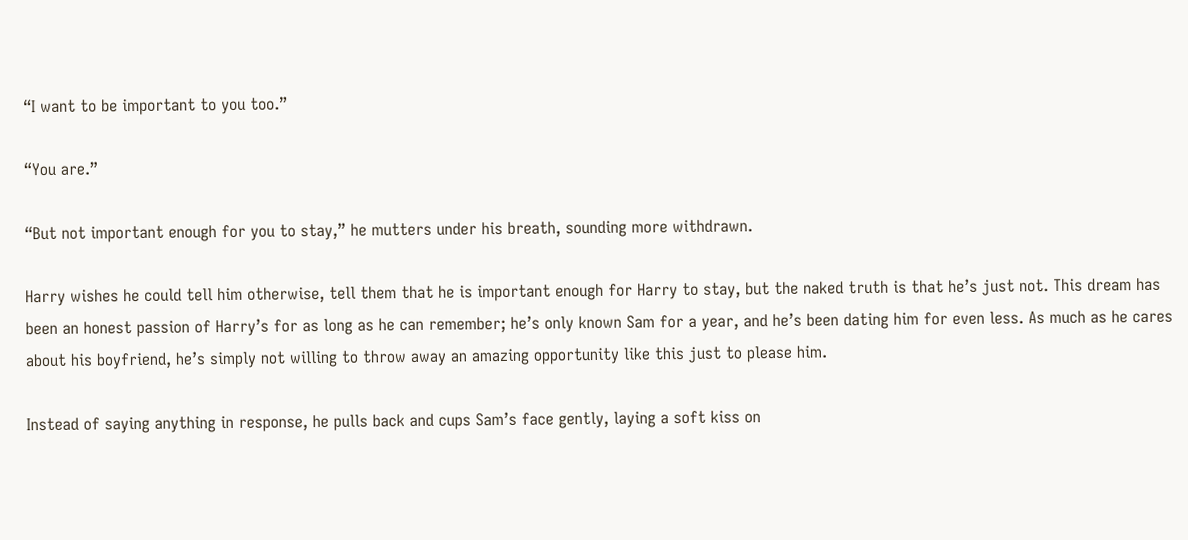“I want to be important to you too.”

“You are.”

“But not important enough for you to stay,” he mutters under his breath, sounding more withdrawn.

Harry wishes he could tell him otherwise, tell them that he is important enough for Harry to stay, but the naked truth is that he’s just not. This dream has been an honest passion of Harry’s for as long as he can remember; he’s only known Sam for a year, and he’s been dating him for even less. As much as he cares about his boyfriend, he’s simply not willing to throw away an amazing opportunity like this just to please him.

Instead of saying anything in response, he pulls back and cups Sam’s face gently, laying a soft kiss on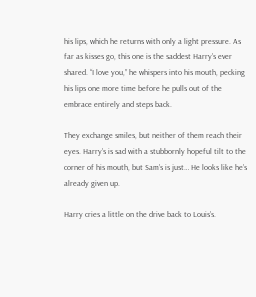his lips, which he returns with only a light pressure. As far as kisses go, this one is the saddest Harry’s ever shared. “I love you,” he whispers into his mouth, pecking his lips one more time before he pulls out of the embrace entirely and steps back.

They exchange smiles, but neither of them reach their eyes. Harry’s is sad with a stubbornly hopeful tilt to the corner of his mouth, but Sam’s is just… He looks like he’s already given up.

Harry cries a little on the drive back to Louis’s.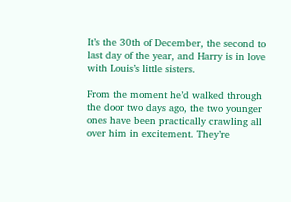It’s the 30th of December, the second to last day of the year, and Harry is in love with Louis’s little sisters.

From the moment he’d walked through the door two days ago, the two younger ones have been practically crawling all over him in excitement. They’re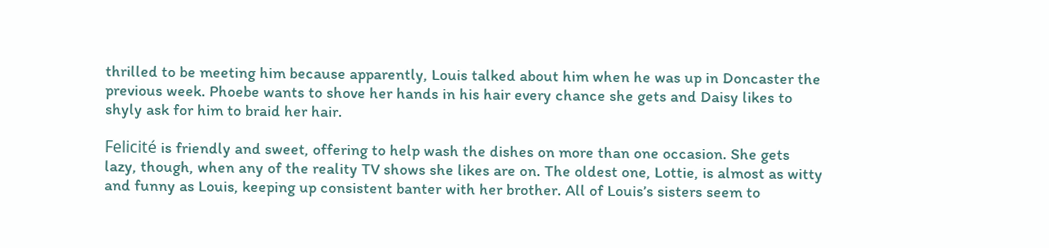thrilled to be meeting him because apparently, Louis talked about him when he was up in Doncaster the previous week. Phoebe wants to shove her hands in his hair every chance she gets and Daisy likes to shyly ask for him to braid her hair.

Felicité is friendly and sweet, offering to help wash the dishes on more than one occasion. She gets lazy, though, when any of the reality TV shows she likes are on. The oldest one, Lottie, is almost as witty and funny as Louis, keeping up consistent banter with her brother. All of Louis’s sisters seem to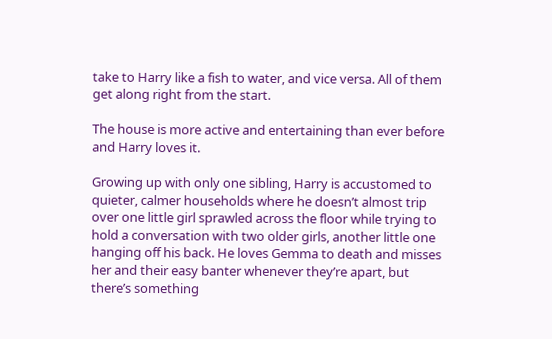take to Harry like a fish to water, and vice versa. All of them get along right from the start.

The house is more active and entertaining than ever before and Harry loves it.

Growing up with only one sibling, Harry is accustomed to quieter, calmer households where he doesn’t almost trip over one little girl sprawled across the floor while trying to hold a conversation with two older girls, another little one hanging off his back. He loves Gemma to death and misses her and their easy banter whenever they’re apart, but there’s something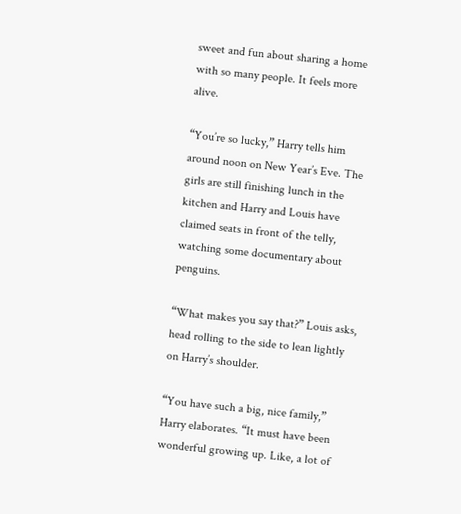sweet and fun about sharing a home with so many people. It feels more alive.

“You’re so lucky,” Harry tells him around noon on New Year’s Eve. The girls are still finishing lunch in the kitchen and Harry and Louis have claimed seats in front of the telly, watching some documentary about penguins.

“What makes you say that?” Louis asks, head rolling to the side to lean lightly on Harry’s shoulder.

“You have such a big, nice family,” Harry elaborates. “It must have been wonderful growing up. Like, a lot of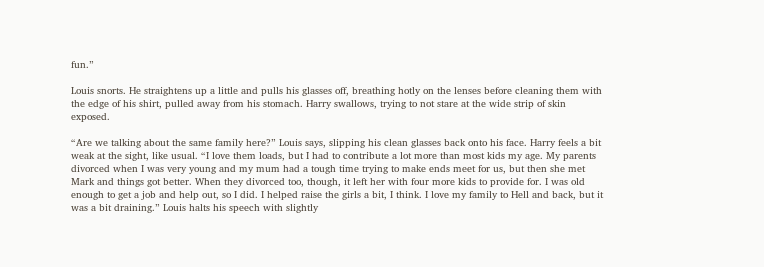fun.”

Louis snorts. He straightens up a little and pulls his glasses off, breathing hotly on the lenses before cleaning them with the edge of his shirt, pulled away from his stomach. Harry swallows, trying to not stare at the wide strip of skin exposed.

“Are we talking about the same family here?” Louis says, slipping his clean glasses back onto his face. Harry feels a bit weak at the sight, like usual. “I love them loads, but I had to contribute a lot more than most kids my age. My parents divorced when I was very young and my mum had a tough time trying to make ends meet for us, but then she met Mark and things got better. When they divorced too, though, it left her with four more kids to provide for. I was old enough to get a job and help out, so I did. I helped raise the girls a bit, I think. I love my family to Hell and back, but it was a bit draining.” Louis halts his speech with slightly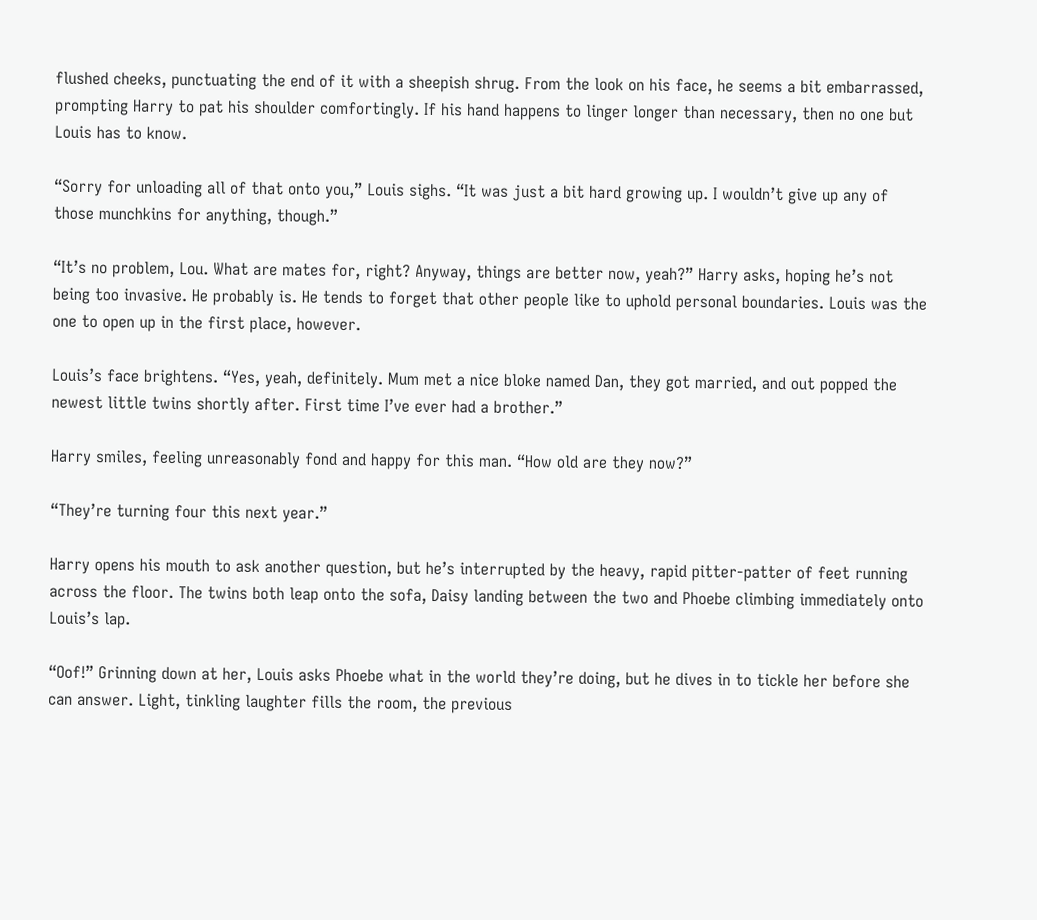flushed cheeks, punctuating the end of it with a sheepish shrug. From the look on his face, he seems a bit embarrassed, prompting Harry to pat his shoulder comfortingly. If his hand happens to linger longer than necessary, then no one but Louis has to know.

“Sorry for unloading all of that onto you,” Louis sighs. “It was just a bit hard growing up. I wouldn’t give up any of those munchkins for anything, though.”

“It’s no problem, Lou. What are mates for, right? Anyway, things are better now, yeah?” Harry asks, hoping he’s not being too invasive. He probably is. He tends to forget that other people like to uphold personal boundaries. Louis was the one to open up in the first place, however.

Louis’s face brightens. “Yes, yeah, definitely. Mum met a nice bloke named Dan, they got married, and out popped the newest little twins shortly after. First time I’ve ever had a brother.”

Harry smiles, feeling unreasonably fond and happy for this man. “How old are they now?”

“They’re turning four this next year.”

Harry opens his mouth to ask another question, but he’s interrupted by the heavy, rapid pitter-patter of feet running across the floor. The twins both leap onto the sofa, Daisy landing between the two and Phoebe climbing immediately onto Louis’s lap.

“Oof!” Grinning down at her, Louis asks Phoebe what in the world they’re doing, but he dives in to tickle her before she can answer. Light, tinkling laughter fills the room, the previous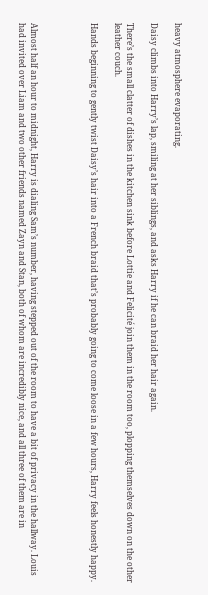heavy atmosphere evaporating.

Daisy climbs into Harry’s lap, smiling at her siblings, and asks Harry if he can braid her hair again.

There’s the small clatter of dishes in the kitchen sink before Lottie and Felicité join them in the room too, plopping themselves down on the other leather couch.

Hands beginning to gently twist Daisy’s hair into a French braid that’s probably going to come loose in a few hours, Harry feels honestly happy.




Almost half an hour to midnight, Harry is dialing Sam’s number, having stepped out of the room to have a bit of privacy in the hallway. Louis had invited over Liam and two other friends named Zayn and Stan, both of whom are incredibly nice, and all three of them are in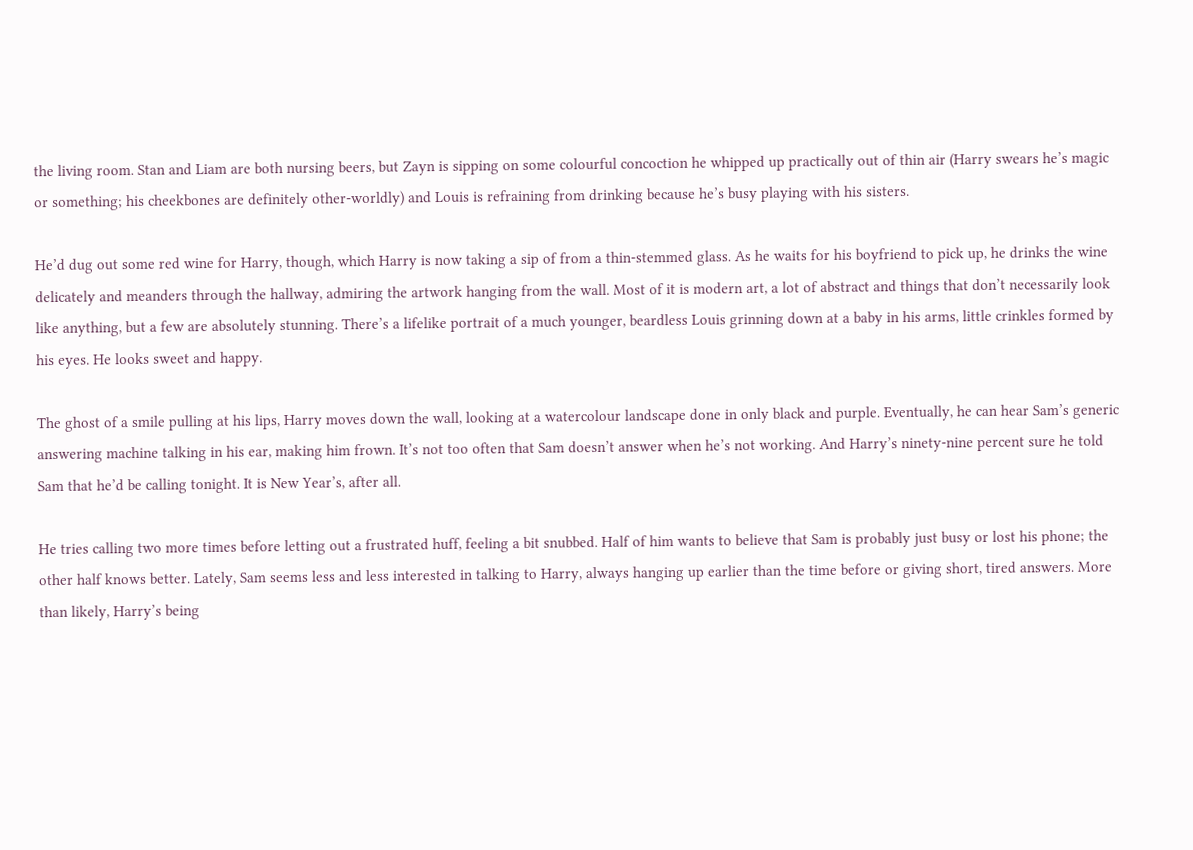the living room. Stan and Liam are both nursing beers, but Zayn is sipping on some colourful concoction he whipped up practically out of thin air (Harry swears he’s magic or something; his cheekbones are definitely other-worldly) and Louis is refraining from drinking because he’s busy playing with his sisters.

He’d dug out some red wine for Harry, though, which Harry is now taking a sip of from a thin-stemmed glass. As he waits for his boyfriend to pick up, he drinks the wine delicately and meanders through the hallway, admiring the artwork hanging from the wall. Most of it is modern art, a lot of abstract and things that don’t necessarily look like anything, but a few are absolutely stunning. There’s a lifelike portrait of a much younger, beardless Louis grinning down at a baby in his arms, little crinkles formed by his eyes. He looks sweet and happy.

The ghost of a smile pulling at his lips, Harry moves down the wall, looking at a watercolour landscape done in only black and purple. Eventually, he can hear Sam’s generic answering machine talking in his ear, making him frown. It’s not too often that Sam doesn’t answer when he’s not working. And Harry’s ninety-nine percent sure he told Sam that he’d be calling tonight. It is New Year’s, after all.

He tries calling two more times before letting out a frustrated huff, feeling a bit snubbed. Half of him wants to believe that Sam is probably just busy or lost his phone; the other half knows better. Lately, Sam seems less and less interested in talking to Harry, always hanging up earlier than the time before or giving short, tired answers. More than likely, Harry’s being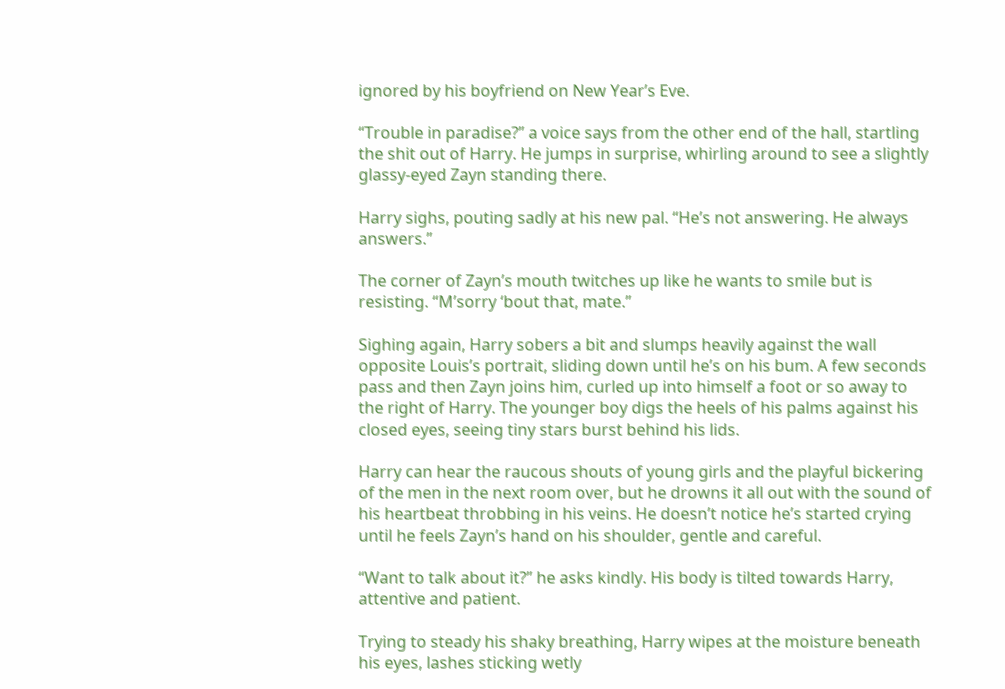ignored by his boyfriend on New Year’s Eve.

“Trouble in paradise?” a voice says from the other end of the hall, startling the shit out of Harry. He jumps in surprise, whirling around to see a slightly glassy-eyed Zayn standing there.

Harry sighs, pouting sadly at his new pal. “He’s not answering. He always answers.”

The corner of Zayn’s mouth twitches up like he wants to smile but is resisting. “M’sorry ‘bout that, mate.”

Sighing again, Harry sobers a bit and slumps heavily against the wall opposite Louis’s portrait, sliding down until he’s on his bum. A few seconds pass and then Zayn joins him, curled up into himself a foot or so away to the right of Harry. The younger boy digs the heels of his palms against his closed eyes, seeing tiny stars burst behind his lids.

Harry can hear the raucous shouts of young girls and the playful bickering of the men in the next room over, but he drowns it all out with the sound of his heartbeat throbbing in his veins. He doesn’t notice he’s started crying until he feels Zayn’s hand on his shoulder, gentle and careful.

“Want to talk about it?” he asks kindly. His body is tilted towards Harry, attentive and patient.

Trying to steady his shaky breathing, Harry wipes at the moisture beneath his eyes, lashes sticking wetly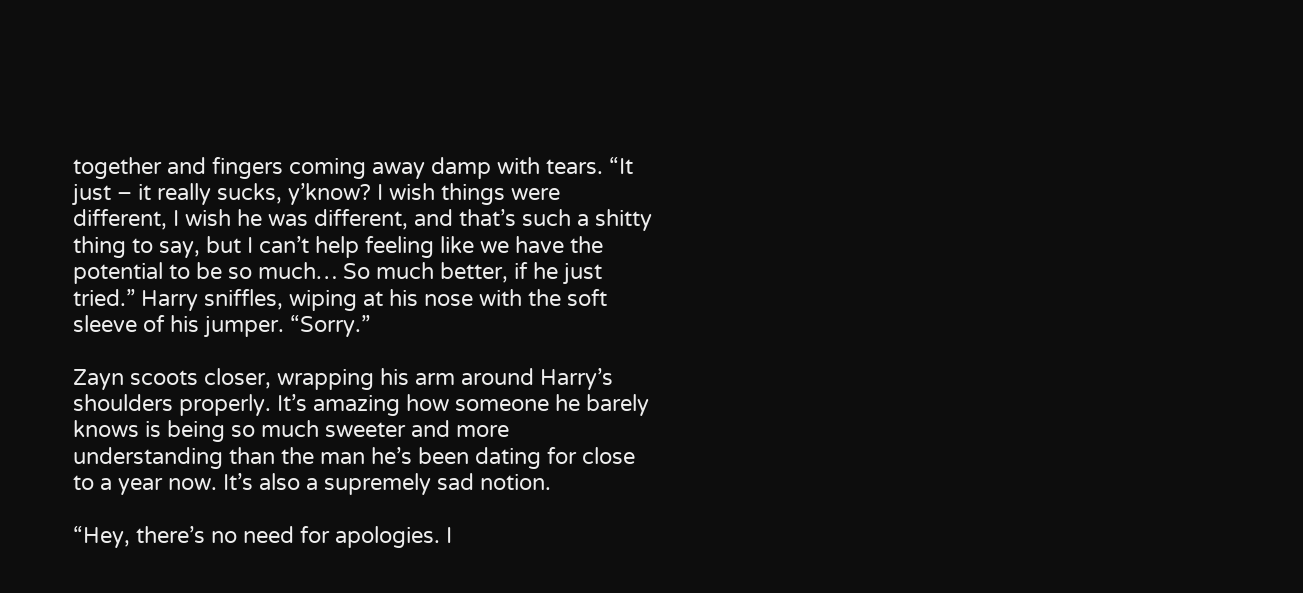together and fingers coming away damp with tears. “It just – it really sucks, y’know? I wish things were different, I wish he was different, and that’s such a shitty thing to say, but I can’t help feeling like we have the potential to be so much… So much better, if he just tried.” Harry sniffles, wiping at his nose with the soft sleeve of his jumper. “Sorry.”

Zayn scoots closer, wrapping his arm around Harry’s shoulders properly. It’s amazing how someone he barely knows is being so much sweeter and more understanding than the man he’s been dating for close to a year now. It’s also a supremely sad notion.

“Hey, there’s no need for apologies. I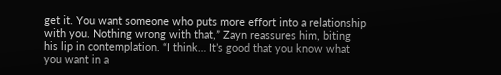get it. You want someone who puts more effort into a relationship with you. Nothing wrong with that,” Zayn reassures him, biting his lip in contemplation. “I think… It’s good that you know what you want in a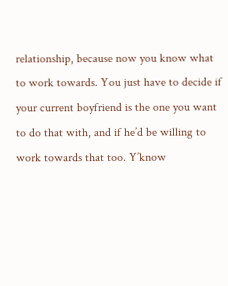relationship, because now you know what to work towards. You just have to decide if your current boyfriend is the one you want to do that with, and if he’d be willing to work towards that too. Y’know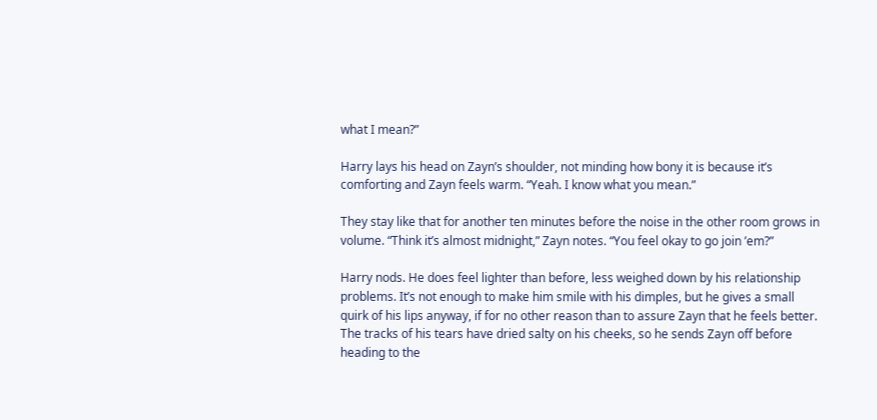what I mean?”

Harry lays his head on Zayn’s shoulder, not minding how bony it is because it’s comforting and Zayn feels warm. “Yeah. I know what you mean.”

They stay like that for another ten minutes before the noise in the other room grows in volume. “Think it’s almost midnight,” Zayn notes. “You feel okay to go join ’em?”

Harry nods. He does feel lighter than before, less weighed down by his relationship problems. It’s not enough to make him smile with his dimples, but he gives a small quirk of his lips anyway, if for no other reason than to assure Zayn that he feels better. The tracks of his tears have dried salty on his cheeks, so he sends Zayn off before heading to the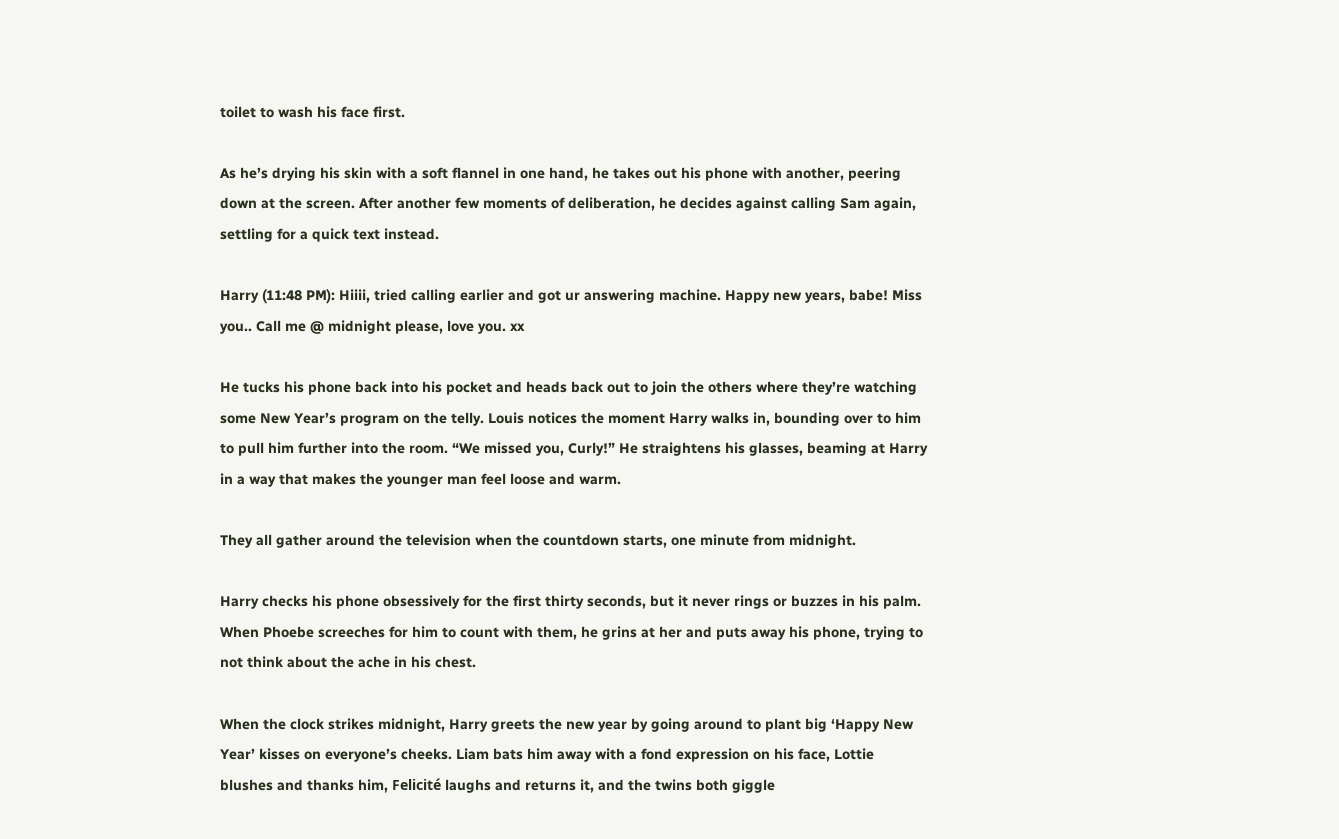toilet to wash his face first.

As he’s drying his skin with a soft flannel in one hand, he takes out his phone with another, peering down at the screen. After another few moments of deliberation, he decides against calling Sam again, settling for a quick text instead.

Harry (11:48 PM): Hiiii, tried calling earlier and got ur answering machine. Happy new years, babe! Miss you.. Call me @ midnight please, love you. xx

He tucks his phone back into his pocket and heads back out to join the others where they’re watching some New Year’s program on the telly. Louis notices the moment Harry walks in, bounding over to him to pull him further into the room. “We missed you, Curly!” He straightens his glasses, beaming at Harry in a way that makes the younger man feel loose and warm.

They all gather around the television when the countdown starts, one minute from midnight.

Harry checks his phone obsessively for the first thirty seconds, but it never rings or buzzes in his palm. When Phoebe screeches for him to count with them, he grins at her and puts away his phone, trying to not think about the ache in his chest.

When the clock strikes midnight, Harry greets the new year by going around to plant big ‘Happy New Year’ kisses on everyone’s cheeks. Liam bats him away with a fond expression on his face, Lottie blushes and thanks him, Felicité laughs and returns it, and the twins both giggle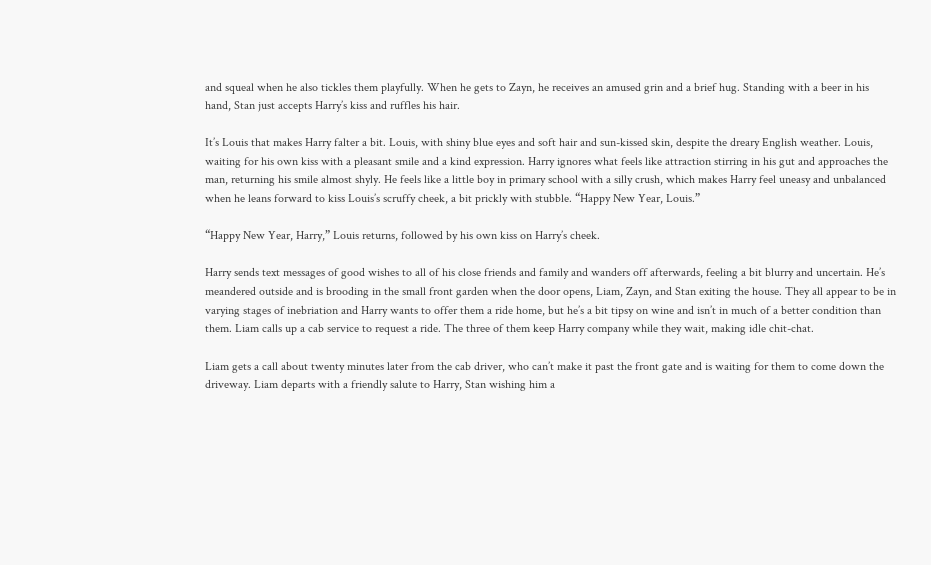and squeal when he also tickles them playfully. When he gets to Zayn, he receives an amused grin and a brief hug. Standing with a beer in his hand, Stan just accepts Harry’s kiss and ruffles his hair.

It’s Louis that makes Harry falter a bit. Louis, with shiny blue eyes and soft hair and sun-kissed skin, despite the dreary English weather. Louis, waiting for his own kiss with a pleasant smile and a kind expression. Harry ignores what feels like attraction stirring in his gut and approaches the man, returning his smile almost shyly. He feels like a little boy in primary school with a silly crush, which makes Harry feel uneasy and unbalanced when he leans forward to kiss Louis’s scruffy cheek, a bit prickly with stubble. “Happy New Year, Louis.”

“Happy New Year, Harry,” Louis returns, followed by his own kiss on Harry’s cheek.

Harry sends text messages of good wishes to all of his close friends and family and wanders off afterwards, feeling a bit blurry and uncertain. He’s meandered outside and is brooding in the small front garden when the door opens, Liam, Zayn, and Stan exiting the house. They all appear to be in varying stages of inebriation and Harry wants to offer them a ride home, but he’s a bit tipsy on wine and isn’t in much of a better condition than them. Liam calls up a cab service to request a ride. The three of them keep Harry company while they wait, making idle chit-chat.

Liam gets a call about twenty minutes later from the cab driver, who can’t make it past the front gate and is waiting for them to come down the driveway. Liam departs with a friendly salute to Harry, Stan wishing him a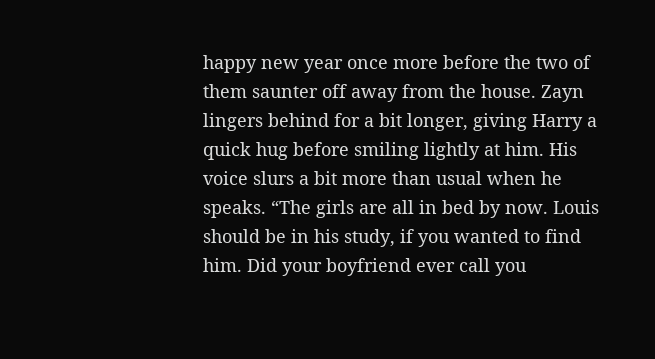happy new year once more before the two of them saunter off away from the house. Zayn lingers behind for a bit longer, giving Harry a quick hug before smiling lightly at him. His voice slurs a bit more than usual when he speaks. “The girls are all in bed by now. Louis should be in his study, if you wanted to find him. Did your boyfriend ever call you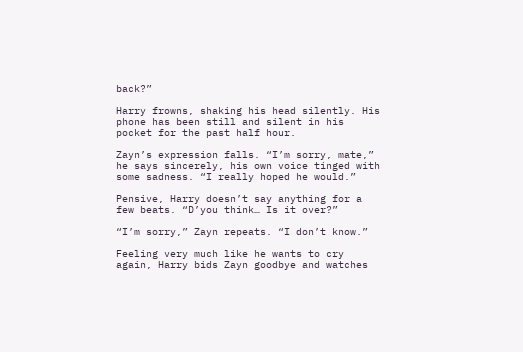back?”

Harry frowns, shaking his head silently. His phone has been still and silent in his pocket for the past half hour.

Zayn’s expression falls. “I’m sorry, mate,” he says sincerely, his own voice tinged with some sadness. “I really hoped he would.”

Pensive, Harry doesn’t say anything for a few beats. “D’you think… Is it over?”

“I’m sorry,” Zayn repeats. “I don’t know.”

Feeling very much like he wants to cry again, Harry bids Zayn goodbye and watches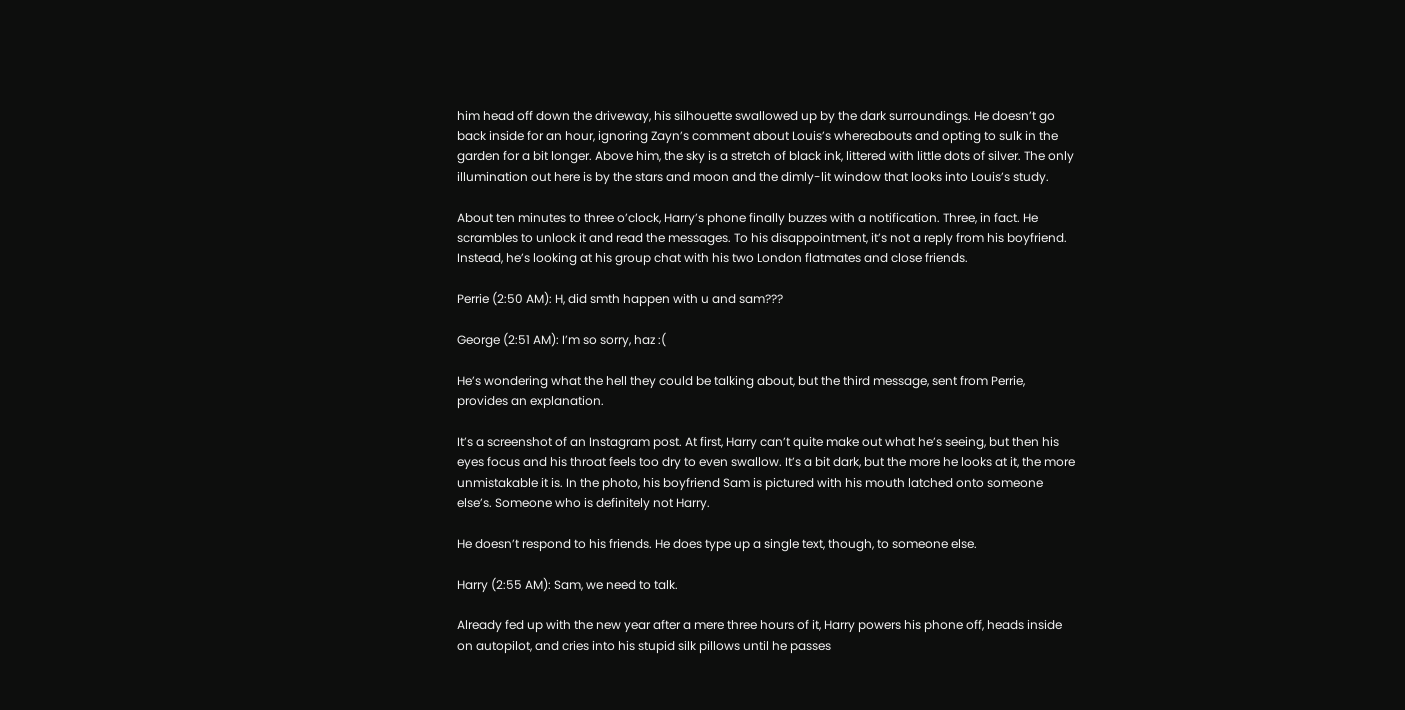him head off down the driveway, his silhouette swallowed up by the dark surroundings. He doesn’t go back inside for an hour, ignoring Zayn’s comment about Louis’s whereabouts and opting to sulk in the garden for a bit longer. Above him, the sky is a stretch of black ink, littered with little dots of silver. The only illumination out here is by the stars and moon and the dimly-lit window that looks into Louis’s study.

About ten minutes to three o’clock, Harry’s phone finally buzzes with a notification. Three, in fact. He scrambles to unlock it and read the messages. To his disappointment, it’s not a reply from his boyfriend. Instead, he’s looking at his group chat with his two London flatmates and close friends.

Perrie (2:50 AM): H, did smth happen with u and sam???

George (2:51 AM): I’m so sorry, haz :(

He’s wondering what the hell they could be talking about, but the third message, sent from Perrie, provides an explanation.

It’s a screenshot of an Instagram post. At first, Harry can’t quite make out what he’s seeing, but then his eyes focus and his throat feels too dry to even swallow. It’s a bit dark, but the more he looks at it, the more unmistakable it is. In the photo, his boyfriend Sam is pictured with his mouth latched onto someone else’s. Someone who is definitely not Harry.

He doesn’t respond to his friends. He does type up a single text, though, to someone else.

Harry (2:55 AM): Sam, we need to talk.

Already fed up with the new year after a mere three hours of it, Harry powers his phone off, heads inside on autopilot, and cries into his stupid silk pillows until he passes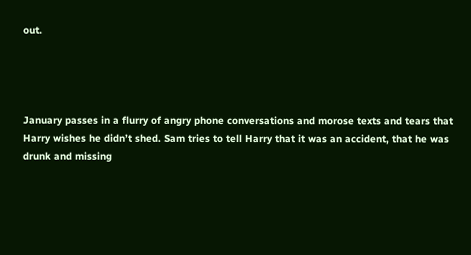out.




January passes in a flurry of angry phone conversations and morose texts and tears that Harry wishes he didn’t shed. Sam tries to tell Harry that it was an accident, that he was drunk and missing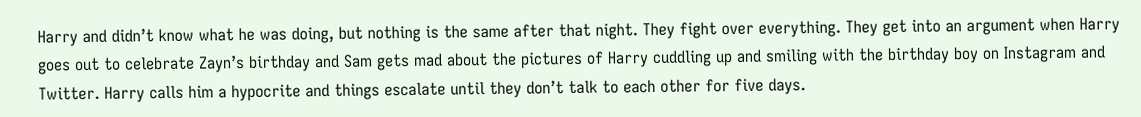Harry and didn’t know what he was doing, but nothing is the same after that night. They fight over everything. They get into an argument when Harry goes out to celebrate Zayn’s birthday and Sam gets mad about the pictures of Harry cuddling up and smiling with the birthday boy on Instagram and Twitter. Harry calls him a hypocrite and things escalate until they don’t talk to each other for five days.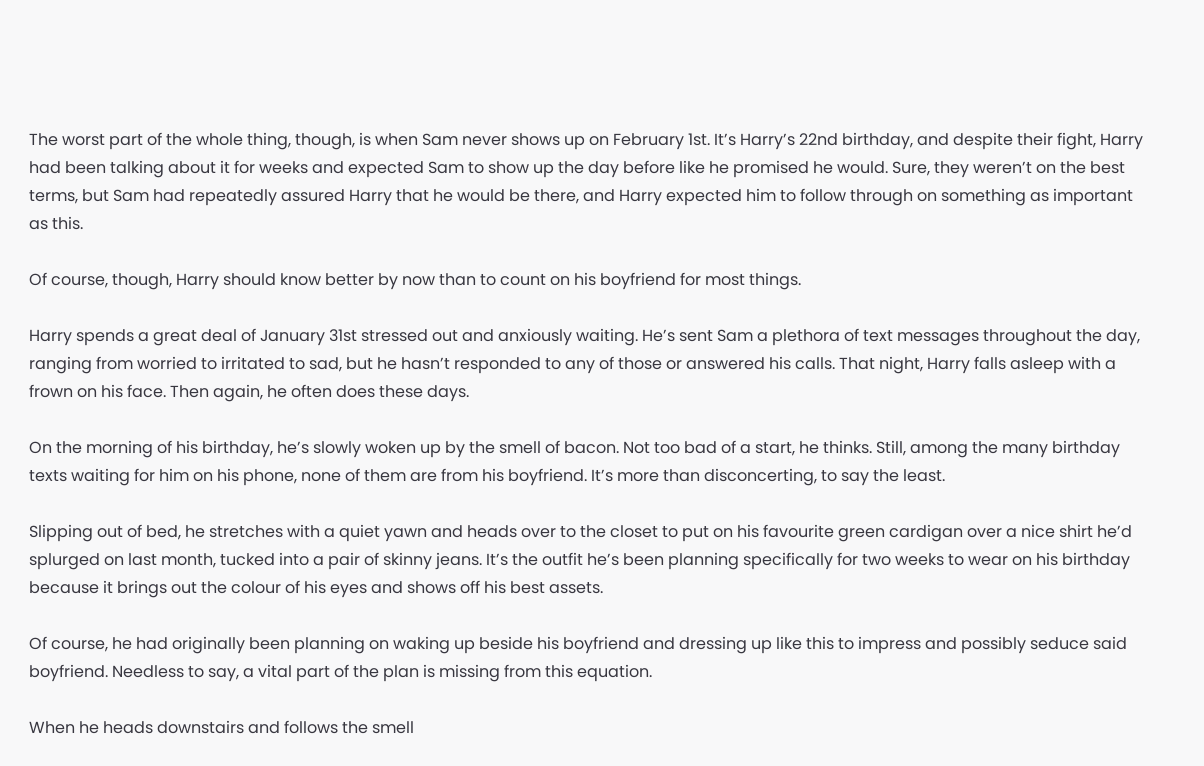The worst part of the whole thing, though, is when Sam never shows up on February 1st. It’s Harry’s 22nd birthday, and despite their fight, Harry had been talking about it for weeks and expected Sam to show up the day before like he promised he would. Sure, they weren’t on the best terms, but Sam had repeatedly assured Harry that he would be there, and Harry expected him to follow through on something as important as this.

Of course, though, Harry should know better by now than to count on his boyfriend for most things.

Harry spends a great deal of January 31st stressed out and anxiously waiting. He’s sent Sam a plethora of text messages throughout the day, ranging from worried to irritated to sad, but he hasn’t responded to any of those or answered his calls. That night, Harry falls asleep with a frown on his face. Then again, he often does these days.

On the morning of his birthday, he’s slowly woken up by the smell of bacon. Not too bad of a start, he thinks. Still, among the many birthday texts waiting for him on his phone, none of them are from his boyfriend. It’s more than disconcerting, to say the least.

Slipping out of bed, he stretches with a quiet yawn and heads over to the closet to put on his favourite green cardigan over a nice shirt he’d splurged on last month, tucked into a pair of skinny jeans. It’s the outfit he’s been planning specifically for two weeks to wear on his birthday because it brings out the colour of his eyes and shows off his best assets.

Of course, he had originally been planning on waking up beside his boyfriend and dressing up like this to impress and possibly seduce said boyfriend. Needless to say, a vital part of the plan is missing from this equation.

When he heads downstairs and follows the smell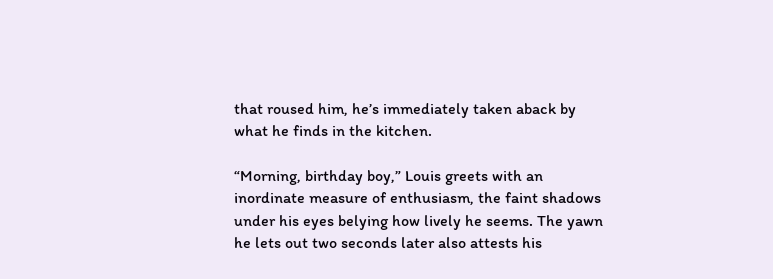that roused him, he’s immediately taken aback by what he finds in the kitchen.

“Morning, birthday boy,” Louis greets with an inordinate measure of enthusiasm, the faint shadows under his eyes belying how lively he seems. The yawn he lets out two seconds later also attests his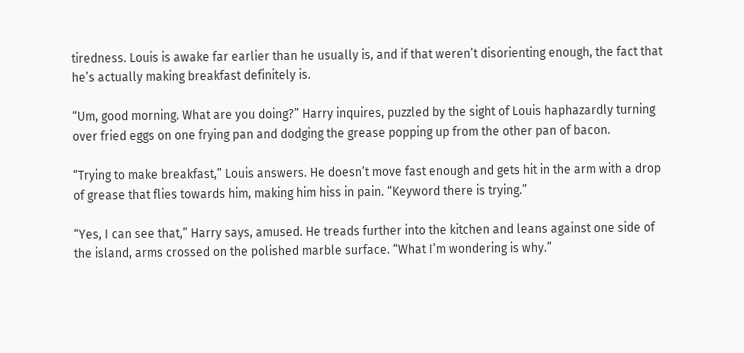tiredness. Louis is awake far earlier than he usually is, and if that weren’t disorienting enough, the fact that he’s actually making breakfast definitely is.

“Um, good morning. What are you doing?” Harry inquires, puzzled by the sight of Louis haphazardly turning over fried eggs on one frying pan and dodging the grease popping up from the other pan of bacon.

“Trying to make breakfast,” Louis answers. He doesn’t move fast enough and gets hit in the arm with a drop of grease that flies towards him, making him hiss in pain. “Keyword there is trying.”

“Yes, I can see that,” Harry says, amused. He treads further into the kitchen and leans against one side of the island, arms crossed on the polished marble surface. “What I’m wondering is why.”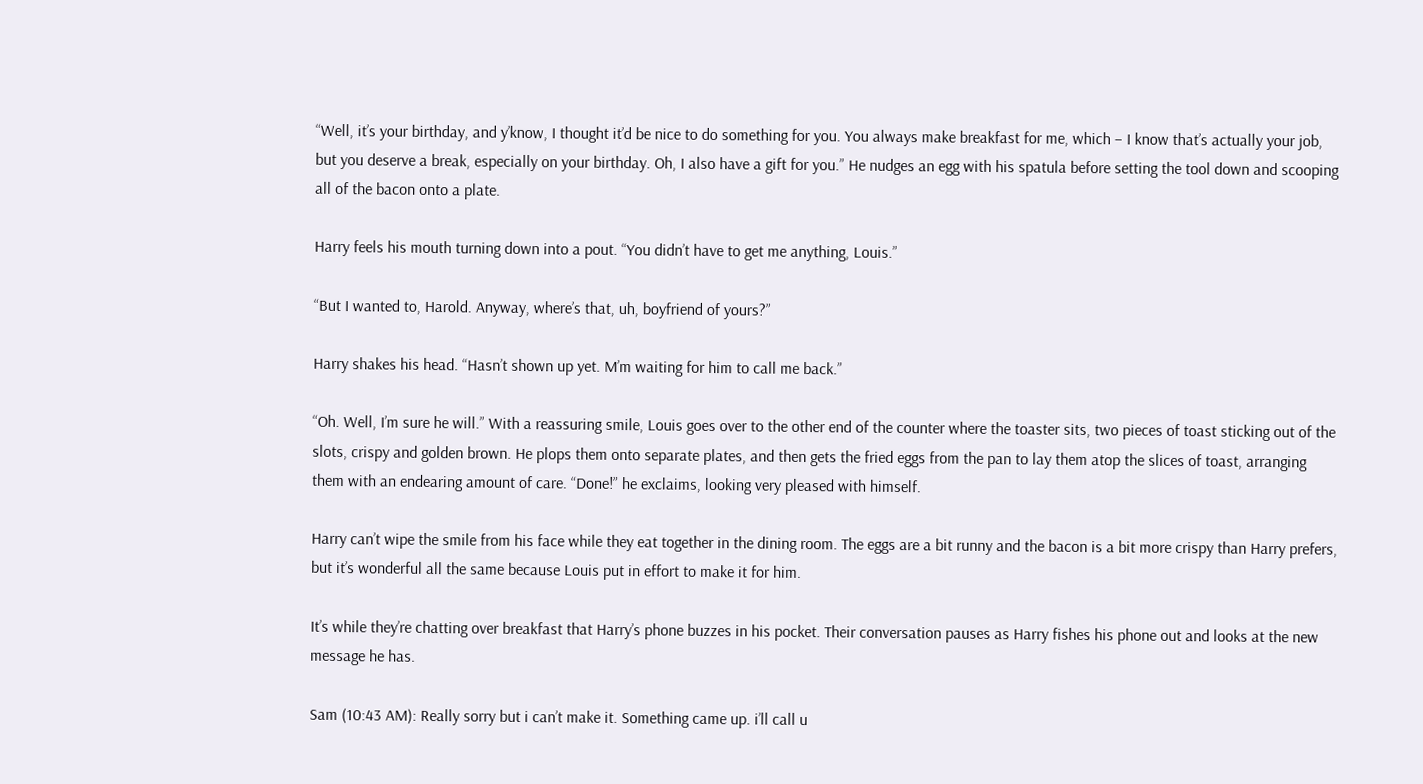“Well, it’s your birthday, and y’know, I thought it’d be nice to do something for you. You always make breakfast for me, which – I know that’s actually your job, but you deserve a break, especially on your birthday. Oh, I also have a gift for you.” He nudges an egg with his spatula before setting the tool down and scooping all of the bacon onto a plate.

Harry feels his mouth turning down into a pout. “You didn’t have to get me anything, Louis.”

“But I wanted to, Harold. Anyway, where’s that, uh, boyfriend of yours?”

Harry shakes his head. “Hasn’t shown up yet. M’m waiting for him to call me back.”

“Oh. Well, I’m sure he will.” With a reassuring smile, Louis goes over to the other end of the counter where the toaster sits, two pieces of toast sticking out of the slots, crispy and golden brown. He plops them onto separate plates, and then gets the fried eggs from the pan to lay them atop the slices of toast, arranging them with an endearing amount of care. “Done!” he exclaims, looking very pleased with himself.

Harry can’t wipe the smile from his face while they eat together in the dining room. The eggs are a bit runny and the bacon is a bit more crispy than Harry prefers, but it’s wonderful all the same because Louis put in effort to make it for him.

It’s while they’re chatting over breakfast that Harry’s phone buzzes in his pocket. Their conversation pauses as Harry fishes his phone out and looks at the new message he has.

Sam (10:43 AM): Really sorry but i can’t make it. Something came up. i’ll call u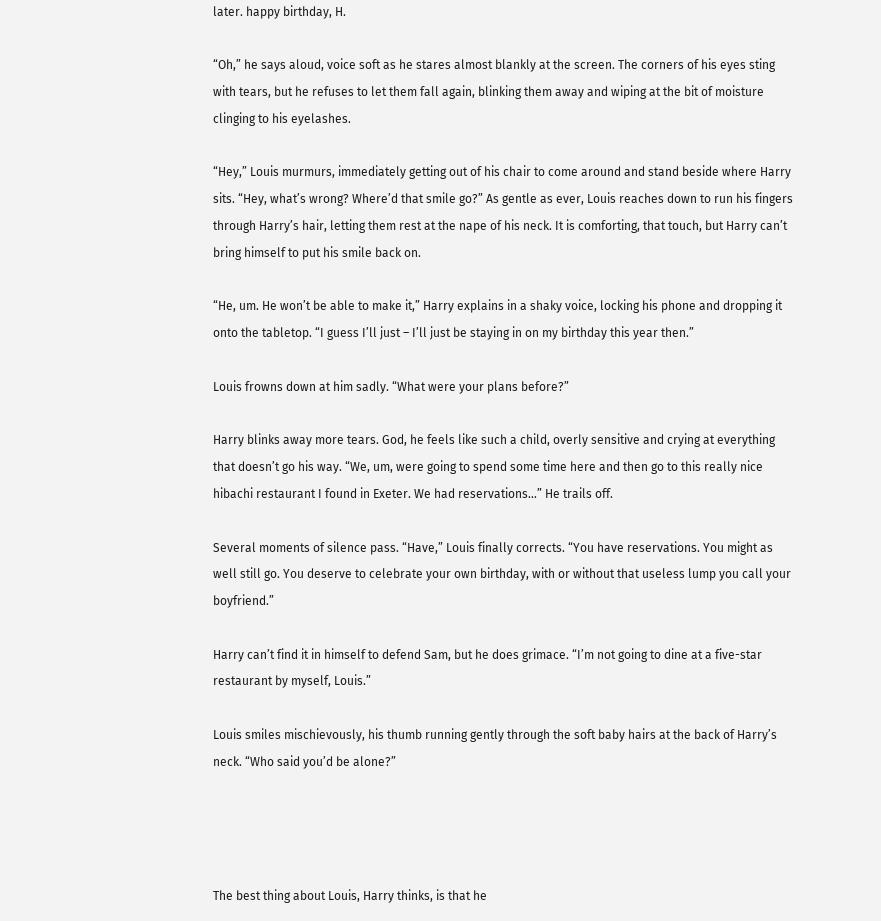later. happy birthday, H.

“Oh,” he says aloud, voice soft as he stares almost blankly at the screen. The corners of his eyes sting with tears, but he refuses to let them fall again, blinking them away and wiping at the bit of moisture clinging to his eyelashes.

“Hey,” Louis murmurs, immediately getting out of his chair to come around and stand beside where Harry sits. “Hey, what’s wrong? Where’d that smile go?” As gentle as ever, Louis reaches down to run his fingers through Harry’s hair, letting them rest at the nape of his neck. It is comforting, that touch, but Harry can’t bring himself to put his smile back on.

“He, um. He won’t be able to make it,” Harry explains in a shaky voice, locking his phone and dropping it onto the tabletop. “I guess I’ll just – I’ll just be staying in on my birthday this year then.”

Louis frowns down at him sadly. “What were your plans before?”

Harry blinks away more tears. God, he feels like such a child, overly sensitive and crying at everything that doesn’t go his way. “We, um, were going to spend some time here and then go to this really nice hibachi restaurant I found in Exeter. We had reservations…” He trails off.

Several moments of silence pass. “Have,” Louis finally corrects. “You have reservations. You might as well still go. You deserve to celebrate your own birthday, with or without that useless lump you call your boyfriend.”

Harry can’t find it in himself to defend Sam, but he does grimace. “I’m not going to dine at a five-star restaurant by myself, Louis.”

Louis smiles mischievously, his thumb running gently through the soft baby hairs at the back of Harry’s neck. “Who said you’d be alone?”




The best thing about Louis, Harry thinks, is that he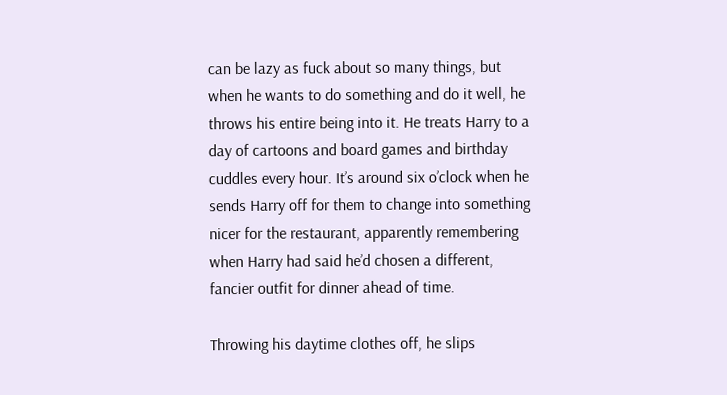can be lazy as fuck about so many things, but when he wants to do something and do it well, he throws his entire being into it. He treats Harry to a day of cartoons and board games and birthday cuddles every hour. It’s around six o’clock when he sends Harry off for them to change into something nicer for the restaurant, apparently remembering when Harry had said he’d chosen a different, fancier outfit for dinner ahead of time.

Throwing his daytime clothes off, he slips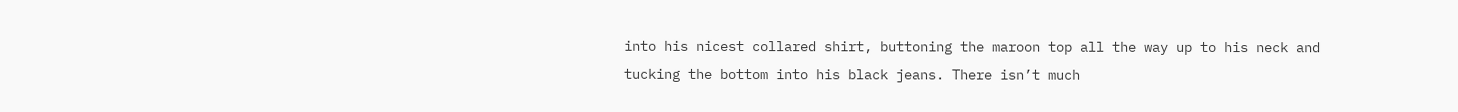into his nicest collared shirt, buttoning the maroon top all the way up to his neck and tucking the bottom into his black jeans. There isn’t much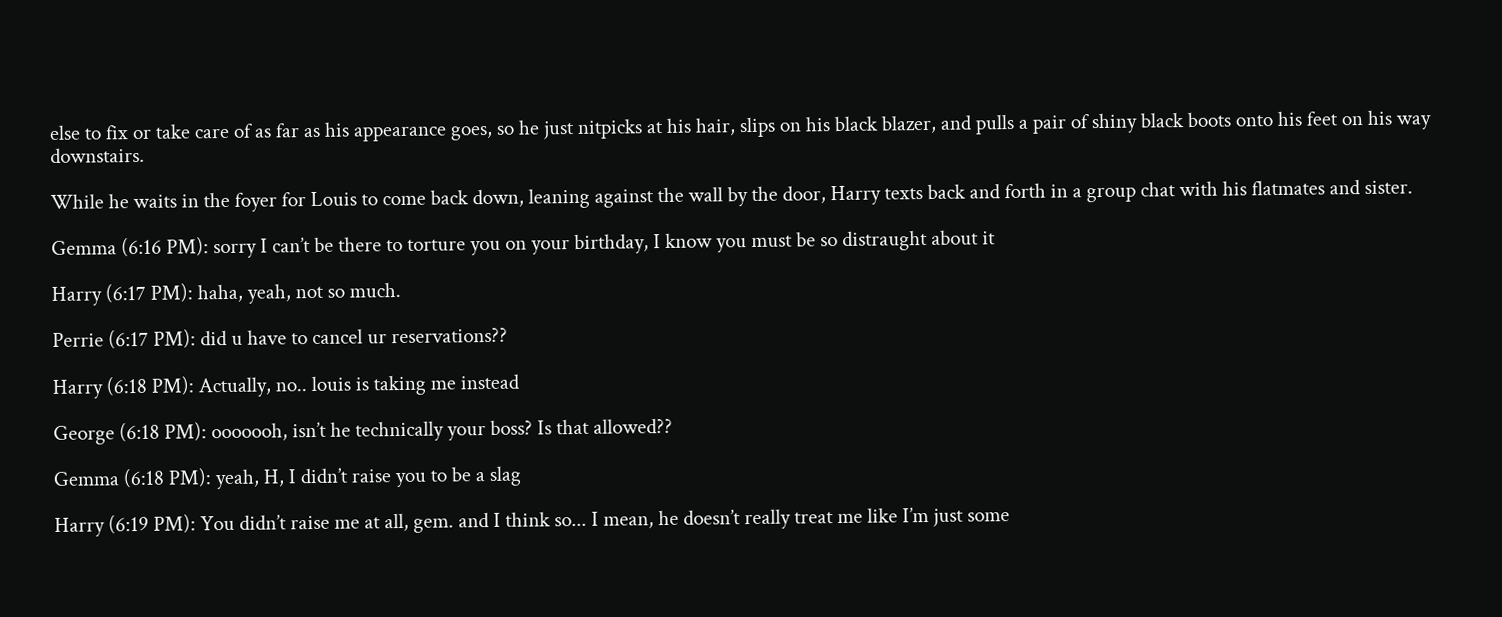else to fix or take care of as far as his appearance goes, so he just nitpicks at his hair, slips on his black blazer, and pulls a pair of shiny black boots onto his feet on his way downstairs.

While he waits in the foyer for Louis to come back down, leaning against the wall by the door, Harry texts back and forth in a group chat with his flatmates and sister.

Gemma (6:16 PM): sorry I can’t be there to torture you on your birthday, I know you must be so distraught about it

Harry (6:17 PM): haha, yeah, not so much.

Perrie (6:17 PM): did u have to cancel ur reservations??

Harry (6:18 PM): Actually, no.. louis is taking me instead

George (6:18 PM): ooooooh, isn’t he technically your boss? Is that allowed??

Gemma (6:18 PM): yeah, H, I didn’t raise you to be a slag

Harry (6:19 PM): You didn’t raise me at all, gem. and I think so... I mean, he doesn’t really treat me like I’m just some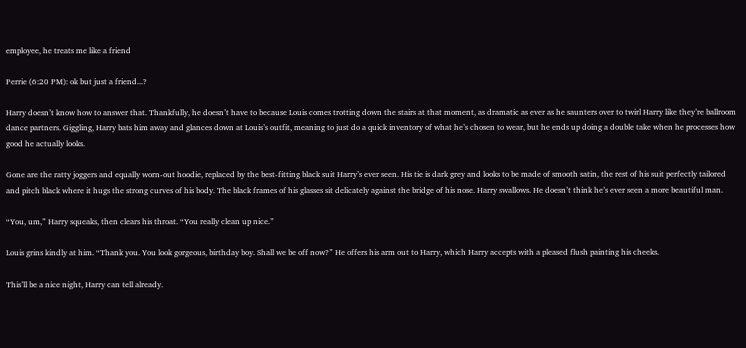employee, he treats me like a friend

Perrie (6:20 PM): ok but just a friend...?

Harry doesn’t know how to answer that. Thankfully, he doesn’t have to because Louis comes trotting down the stairs at that moment, as dramatic as ever as he saunters over to twirl Harry like they’re ballroom dance partners. Giggling, Harry bats him away and glances down at Louis’s outfit, meaning to just do a quick inventory of what he’s chosen to wear, but he ends up doing a double take when he processes how good he actually looks.

Gone are the ratty joggers and equally worn-out hoodie, replaced by the best-fitting black suit Harry’s ever seen. His tie is dark grey and looks to be made of smooth satin, the rest of his suit perfectly tailored and pitch black where it hugs the strong curves of his body. The black frames of his glasses sit delicately against the bridge of his nose. Harry swallows. He doesn’t think he’s ever seen a more beautiful man.

“You, um,” Harry squeaks, then clears his throat. “You really clean up nice.”

Louis grins kindly at him. “Thank you. You look gorgeous, birthday boy. Shall we be off now?” He offers his arm out to Harry, which Harry accepts with a pleased flush painting his cheeks.

This’ll be a nice night, Harry can tell already.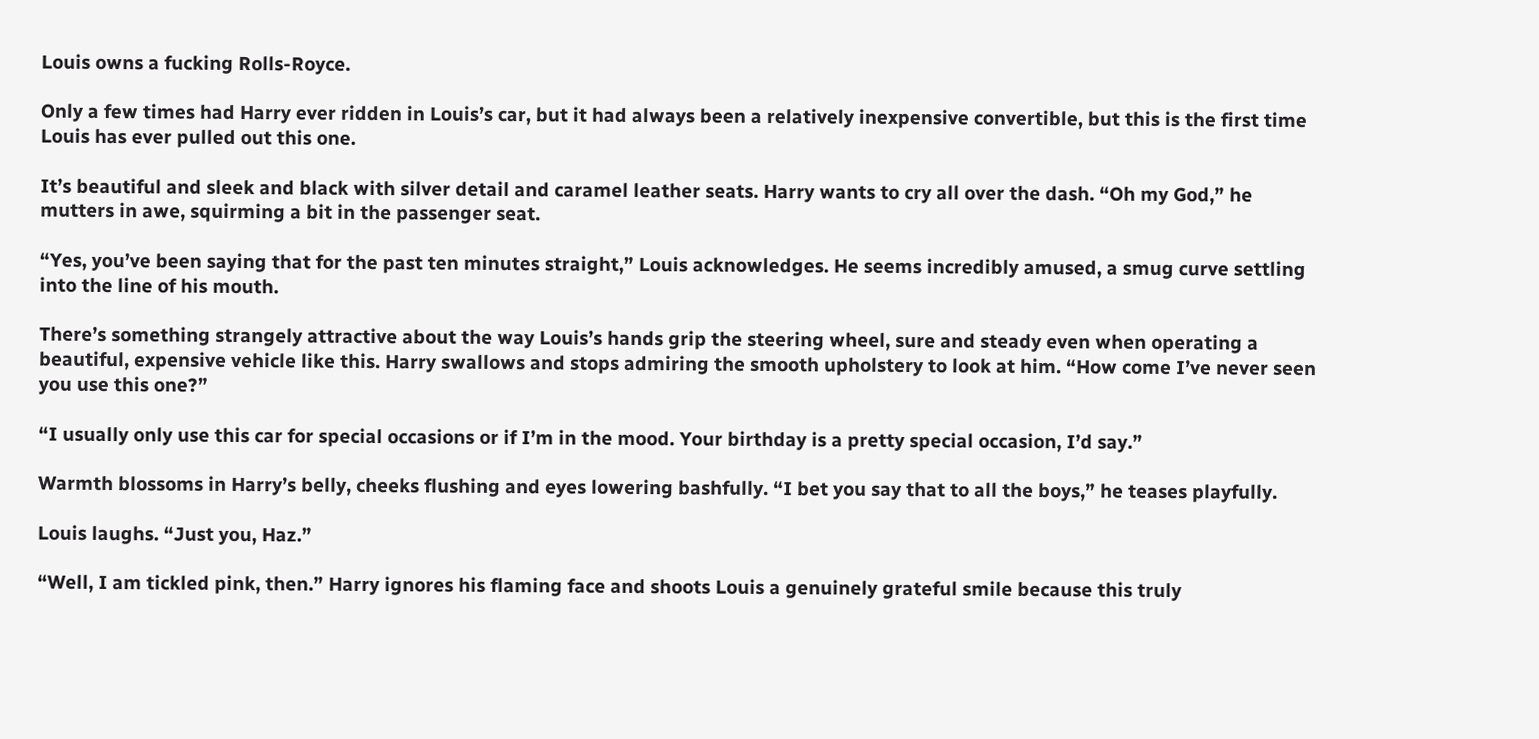Louis owns a fucking Rolls-Royce.

Only a few times had Harry ever ridden in Louis’s car, but it had always been a relatively inexpensive convertible, but this is the first time Louis has ever pulled out this one.

It’s beautiful and sleek and black with silver detail and caramel leather seats. Harry wants to cry all over the dash. “Oh my God,” he mutters in awe, squirming a bit in the passenger seat.

“Yes, you’ve been saying that for the past ten minutes straight,” Louis acknowledges. He seems incredibly amused, a smug curve settling into the line of his mouth.

There’s something strangely attractive about the way Louis’s hands grip the steering wheel, sure and steady even when operating a beautiful, expensive vehicle like this. Harry swallows and stops admiring the smooth upholstery to look at him. “How come I’ve never seen you use this one?”

“I usually only use this car for special occasions or if I’m in the mood. Your birthday is a pretty special occasion, I’d say.”

Warmth blossoms in Harry’s belly, cheeks flushing and eyes lowering bashfully. “I bet you say that to all the boys,” he teases playfully.

Louis laughs. “Just you, Haz.”

“Well, I am tickled pink, then.” Harry ignores his flaming face and shoots Louis a genuinely grateful smile because this truly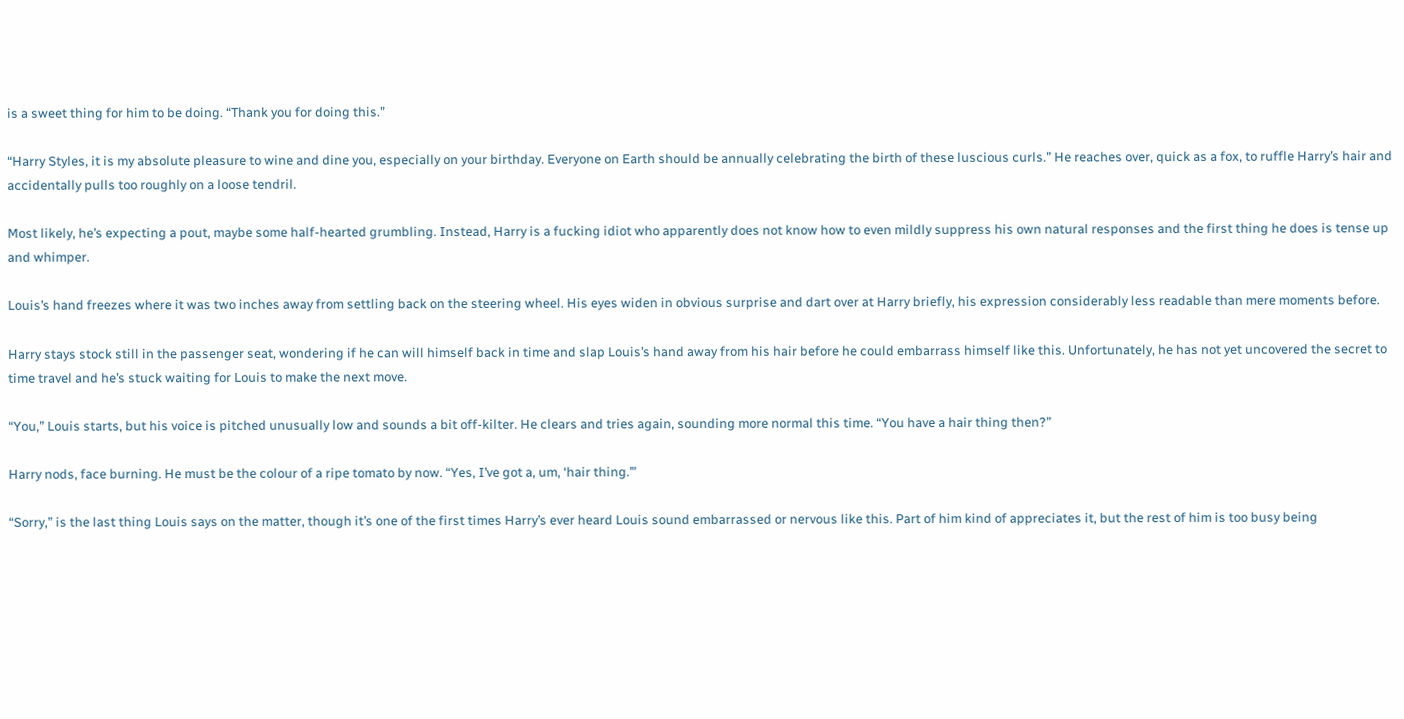is a sweet thing for him to be doing. “Thank you for doing this.”

“Harry Styles, it is my absolute pleasure to wine and dine you, especially on your birthday. Everyone on Earth should be annually celebrating the birth of these luscious curls.” He reaches over, quick as a fox, to ruffle Harry’s hair and accidentally pulls too roughly on a loose tendril.

Most likely, he’s expecting a pout, maybe some half-hearted grumbling. Instead, Harry is a fucking idiot who apparently does not know how to even mildly suppress his own natural responses and the first thing he does is tense up and whimper.

Louis’s hand freezes where it was two inches away from settling back on the steering wheel. His eyes widen in obvious surprise and dart over at Harry briefly, his expression considerably less readable than mere moments before.

Harry stays stock still in the passenger seat, wondering if he can will himself back in time and slap Louis’s hand away from his hair before he could embarrass himself like this. Unfortunately, he has not yet uncovered the secret to time travel and he’s stuck waiting for Louis to make the next move.

“You,” Louis starts, but his voice is pitched unusually low and sounds a bit off-kilter. He clears and tries again, sounding more normal this time. “You have a hair thing then?”

Harry nods, face burning. He must be the colour of a ripe tomato by now. “Yes, I’ve got a, um, ‘hair thing.’”

“Sorry,” is the last thing Louis says on the matter, though it’s one of the first times Harry’s ever heard Louis sound embarrassed or nervous like this. Part of him kind of appreciates it, but the rest of him is too busy being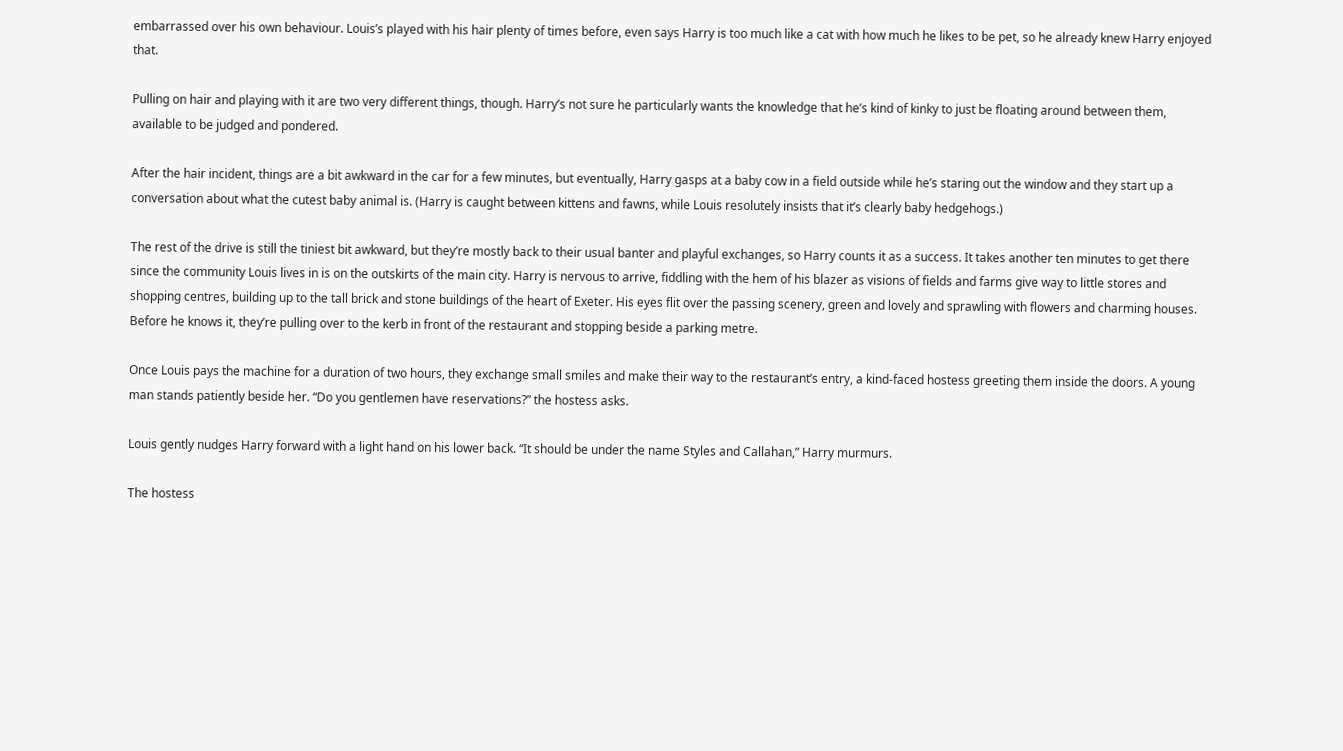embarrassed over his own behaviour. Louis’s played with his hair plenty of times before, even says Harry is too much like a cat with how much he likes to be pet, so he already knew Harry enjoyed that.

Pulling on hair and playing with it are two very different things, though. Harry’s not sure he particularly wants the knowledge that he’s kind of kinky to just be floating around between them, available to be judged and pondered.

After the hair incident, things are a bit awkward in the car for a few minutes, but eventually, Harry gasps at a baby cow in a field outside while he’s staring out the window and they start up a conversation about what the cutest baby animal is. (Harry is caught between kittens and fawns, while Louis resolutely insists that it’s clearly baby hedgehogs.)

The rest of the drive is still the tiniest bit awkward, but they’re mostly back to their usual banter and playful exchanges, so Harry counts it as a success. It takes another ten minutes to get there since the community Louis lives in is on the outskirts of the main city. Harry is nervous to arrive, fiddling with the hem of his blazer as visions of fields and farms give way to little stores and shopping centres, building up to the tall brick and stone buildings of the heart of Exeter. His eyes flit over the passing scenery, green and lovely and sprawling with flowers and charming houses. Before he knows it, they’re pulling over to the kerb in front of the restaurant and stopping beside a parking metre.

Once Louis pays the machine for a duration of two hours, they exchange small smiles and make their way to the restaurant’s entry, a kind-faced hostess greeting them inside the doors. A young man stands patiently beside her. “Do you gentlemen have reservations?” the hostess asks.

Louis gently nudges Harry forward with a light hand on his lower back. “It should be under the name Styles and Callahan,” Harry murmurs.

The hostess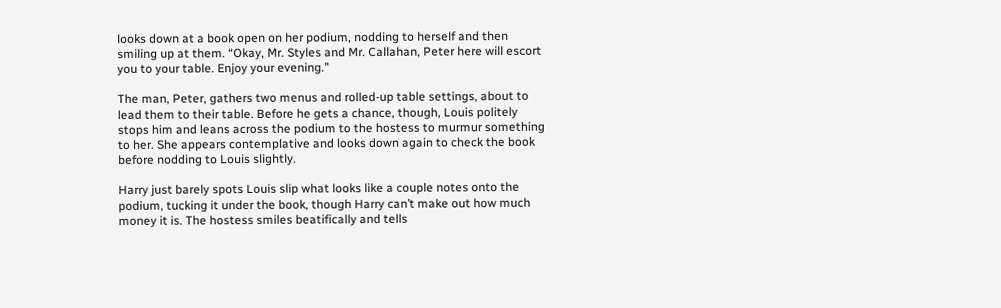looks down at a book open on her podium, nodding to herself and then smiling up at them. “Okay, Mr. Styles and Mr. Callahan, Peter here will escort you to your table. Enjoy your evening.”

The man, Peter, gathers two menus and rolled-up table settings, about to lead them to their table. Before he gets a chance, though, Louis politely stops him and leans across the podium to the hostess to murmur something to her. She appears contemplative and looks down again to check the book before nodding to Louis slightly.

Harry just barely spots Louis slip what looks like a couple notes onto the podium, tucking it under the book, though Harry can’t make out how much money it is. The hostess smiles beatifically and tells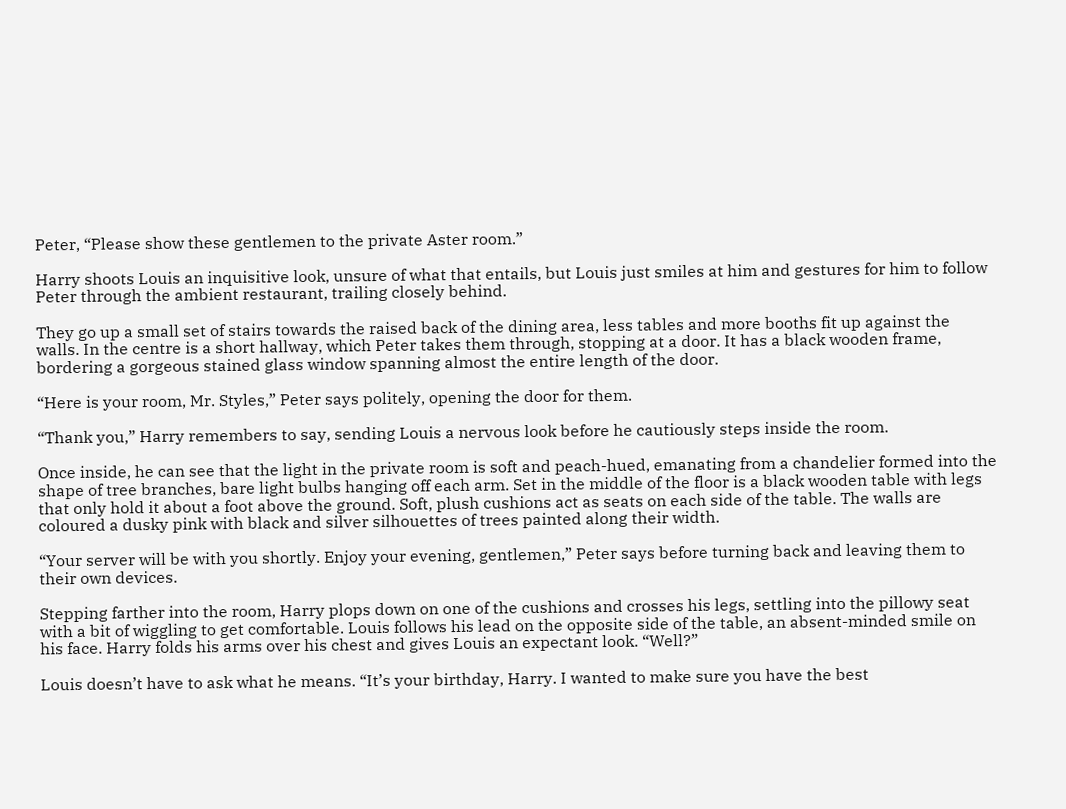Peter, “Please show these gentlemen to the private Aster room.”

Harry shoots Louis an inquisitive look, unsure of what that entails, but Louis just smiles at him and gestures for him to follow Peter through the ambient restaurant, trailing closely behind.

They go up a small set of stairs towards the raised back of the dining area, less tables and more booths fit up against the walls. In the centre is a short hallway, which Peter takes them through, stopping at a door. It has a black wooden frame, bordering a gorgeous stained glass window spanning almost the entire length of the door.

“Here is your room, Mr. Styles,” Peter says politely, opening the door for them.

“Thank you,” Harry remembers to say, sending Louis a nervous look before he cautiously steps inside the room.

Once inside, he can see that the light in the private room is soft and peach-hued, emanating from a chandelier formed into the shape of tree branches, bare light bulbs hanging off each arm. Set in the middle of the floor is a black wooden table with legs that only hold it about a foot above the ground. Soft, plush cushions act as seats on each side of the table. The walls are coloured a dusky pink with black and silver silhouettes of trees painted along their width.

“Your server will be with you shortly. Enjoy your evening, gentlemen,” Peter says before turning back and leaving them to their own devices.

Stepping farther into the room, Harry plops down on one of the cushions and crosses his legs, settling into the pillowy seat with a bit of wiggling to get comfortable. Louis follows his lead on the opposite side of the table, an absent-minded smile on his face. Harry folds his arms over his chest and gives Louis an expectant look. “Well?”

Louis doesn’t have to ask what he means. “It’s your birthday, Harry. I wanted to make sure you have the best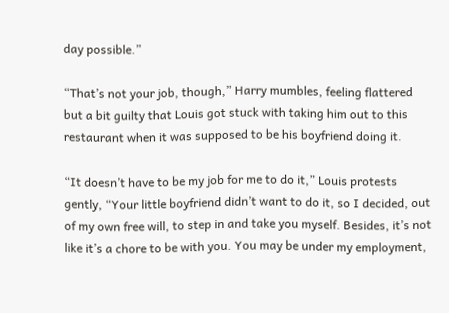day possible.”

“That’s not your job, though,” Harry mumbles, feeling flattered but a bit guilty that Louis got stuck with taking him out to this restaurant when it was supposed to be his boyfriend doing it.

“It doesn’t have to be my job for me to do it,” Louis protests gently, “Your little boyfriend didn’t want to do it, so I decided, out of my own free will, to step in and take you myself. Besides, it’s not like it’s a chore to be with you. You may be under my employment,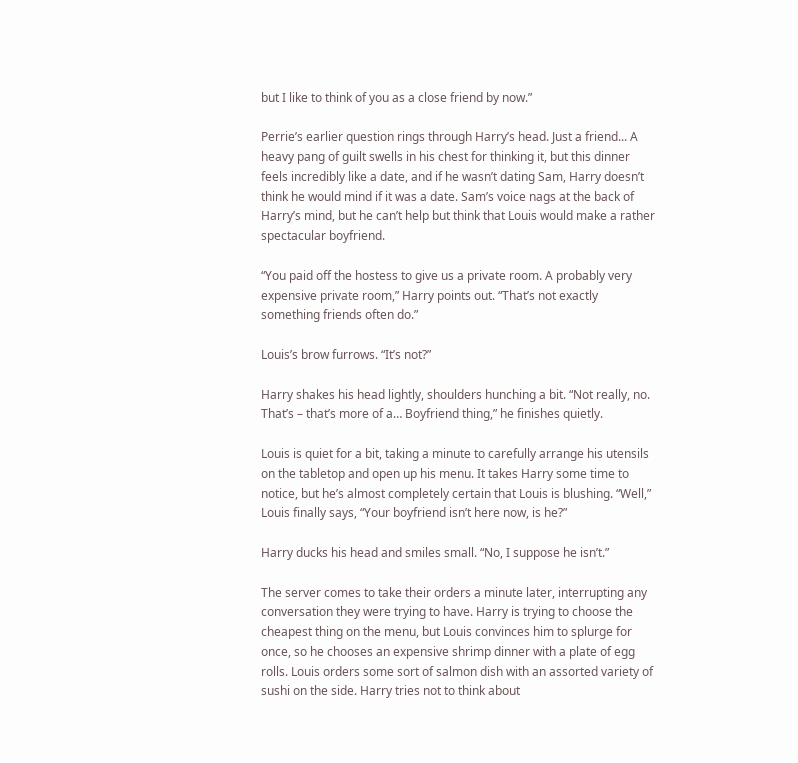but I like to think of you as a close friend by now.”

Perrie’s earlier question rings through Harry’s head. Just a friend... A heavy pang of guilt swells in his chest for thinking it, but this dinner feels incredibly like a date, and if he wasn’t dating Sam, Harry doesn’t think he would mind if it was a date. Sam’s voice nags at the back of Harry’s mind, but he can’t help but think that Louis would make a rather spectacular boyfriend.

“You paid off the hostess to give us a private room. A probably very expensive private room,” Harry points out. “That’s not exactly something friends often do.”

Louis’s brow furrows. “It’s not?”

Harry shakes his head lightly, shoulders hunching a bit. “Not really, no. That’s – that’s more of a… Boyfriend thing,” he finishes quietly.

Louis is quiet for a bit, taking a minute to carefully arrange his utensils on the tabletop and open up his menu. It takes Harry some time to notice, but he’s almost completely certain that Louis is blushing. “Well,” Louis finally says, “Your boyfriend isn’t here now, is he?”

Harry ducks his head and smiles small. “No, I suppose he isn’t.”

The server comes to take their orders a minute later, interrupting any conversation they were trying to have. Harry is trying to choose the cheapest thing on the menu, but Louis convinces him to splurge for once, so he chooses an expensive shrimp dinner with a plate of egg rolls. Louis orders some sort of salmon dish with an assorted variety of sushi on the side. Harry tries not to think about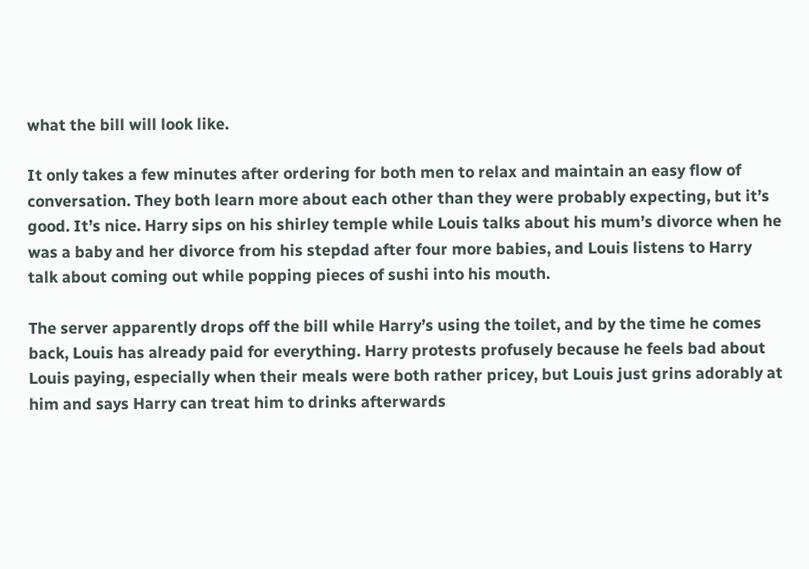what the bill will look like.

It only takes a few minutes after ordering for both men to relax and maintain an easy flow of conversation. They both learn more about each other than they were probably expecting, but it’s good. It’s nice. Harry sips on his shirley temple while Louis talks about his mum’s divorce when he was a baby and her divorce from his stepdad after four more babies, and Louis listens to Harry talk about coming out while popping pieces of sushi into his mouth.

The server apparently drops off the bill while Harry’s using the toilet, and by the time he comes back, Louis has already paid for everything. Harry protests profusely because he feels bad about Louis paying, especially when their meals were both rather pricey, but Louis just grins adorably at him and says Harry can treat him to drinks afterwards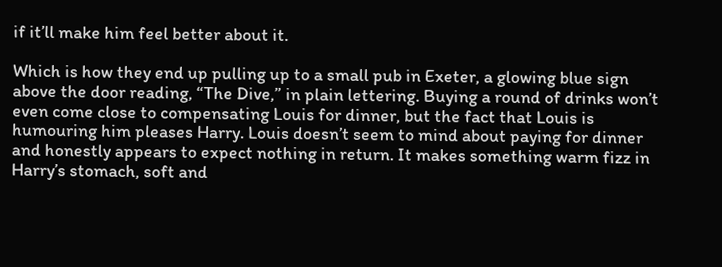if it’ll make him feel better about it.

Which is how they end up pulling up to a small pub in Exeter, a glowing blue sign above the door reading, “The Dive,” in plain lettering. Buying a round of drinks won’t even come close to compensating Louis for dinner, but the fact that Louis is humouring him pleases Harry. Louis doesn’t seem to mind about paying for dinner and honestly appears to expect nothing in return. It makes something warm fizz in Harry’s stomach, soft and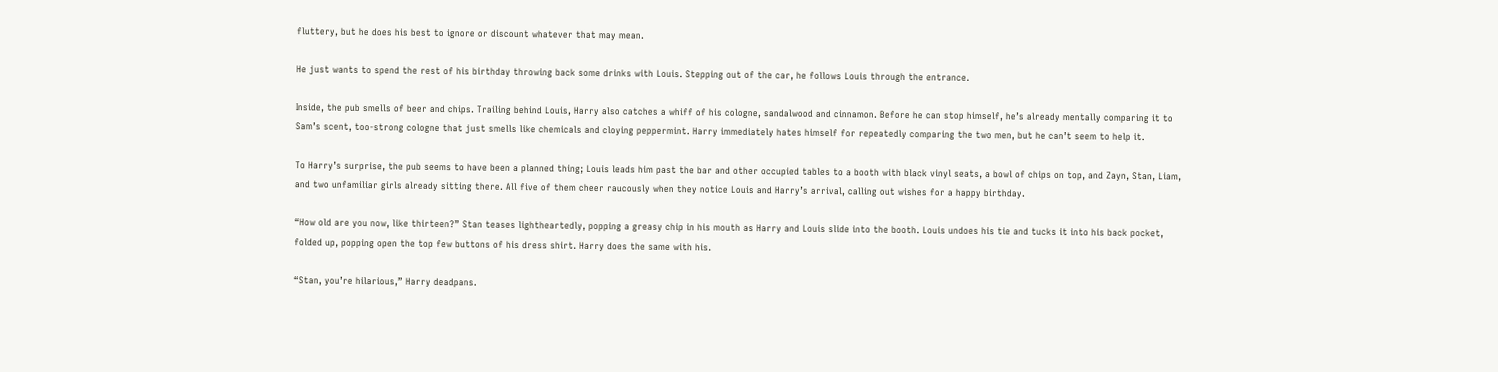fluttery, but he does his best to ignore or discount whatever that may mean.

He just wants to spend the rest of his birthday throwing back some drinks with Louis. Stepping out of the car, he follows Louis through the entrance.

Inside, the pub smells of beer and chips. Trailing behind Louis, Harry also catches a whiff of his cologne, sandalwood and cinnamon. Before he can stop himself, he’s already mentally comparing it to Sam’s scent, too-strong cologne that just smells like chemicals and cloying peppermint. Harry immediately hates himself for repeatedly comparing the two men, but he can’t seem to help it.

To Harry’s surprise, the pub seems to have been a planned thing; Louis leads him past the bar and other occupied tables to a booth with black vinyl seats, a bowl of chips on top, and Zayn, Stan, Liam, and two unfamiliar girls already sitting there. All five of them cheer raucously when they notice Louis and Harry’s arrival, calling out wishes for a happy birthday.

“How old are you now, like thirteen?” Stan teases lightheartedly, popping a greasy chip in his mouth as Harry and Louis slide into the booth. Louis undoes his tie and tucks it into his back pocket, folded up, popping open the top few buttons of his dress shirt. Harry does the same with his.

“Stan, you’re hilarious,” Harry deadpans.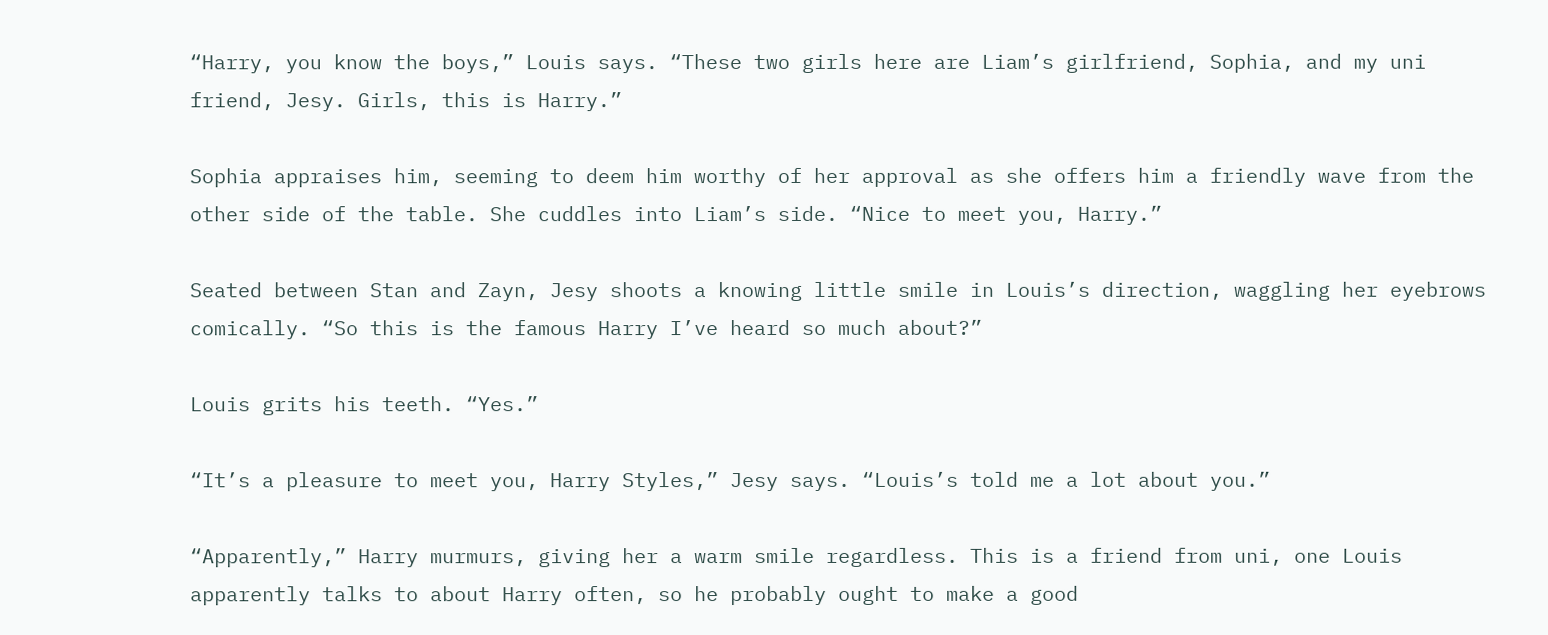“Harry, you know the boys,” Louis says. “These two girls here are Liam’s girlfriend, Sophia, and my uni friend, Jesy. Girls, this is Harry.”

Sophia appraises him, seeming to deem him worthy of her approval as she offers him a friendly wave from the other side of the table. She cuddles into Liam’s side. “Nice to meet you, Harry.”

Seated between Stan and Zayn, Jesy shoots a knowing little smile in Louis’s direction, waggling her eyebrows comically. “So this is the famous Harry I’ve heard so much about?”

Louis grits his teeth. “Yes.”

“It’s a pleasure to meet you, Harry Styles,” Jesy says. “Louis’s told me a lot about you.”

“Apparently,” Harry murmurs, giving her a warm smile regardless. This is a friend from uni, one Louis apparently talks to about Harry often, so he probably ought to make a good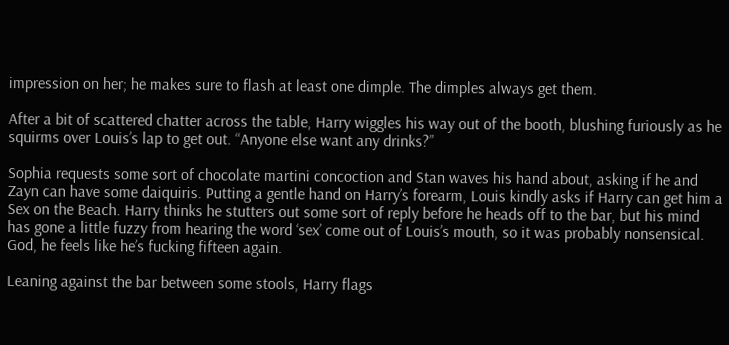impression on her; he makes sure to flash at least one dimple. The dimples always get them.

After a bit of scattered chatter across the table, Harry wiggles his way out of the booth, blushing furiously as he squirms over Louis’s lap to get out. “Anyone else want any drinks?”

Sophia requests some sort of chocolate martini concoction and Stan waves his hand about, asking if he and Zayn can have some daiquiris. Putting a gentle hand on Harry’s forearm, Louis kindly asks if Harry can get him a Sex on the Beach. Harry thinks he stutters out some sort of reply before he heads off to the bar, but his mind has gone a little fuzzy from hearing the word ‘sex’ come out of Louis’s mouth, so it was probably nonsensical. God, he feels like he’s fucking fifteen again.

Leaning against the bar between some stools, Harry flags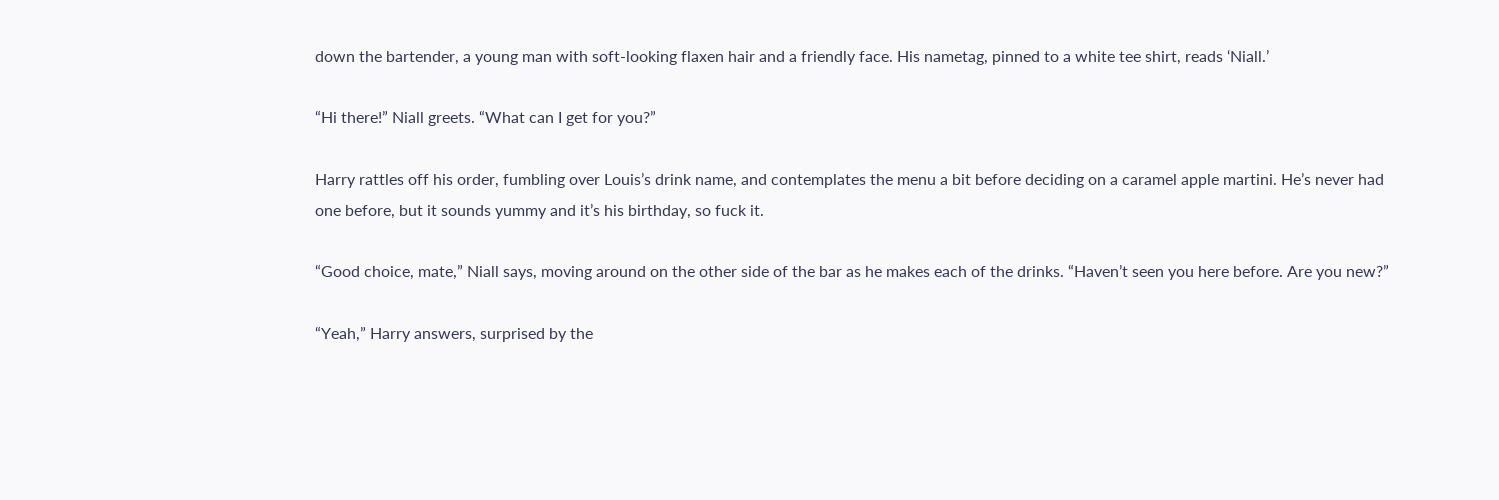down the bartender, a young man with soft-looking flaxen hair and a friendly face. His nametag, pinned to a white tee shirt, reads ‘Niall.’

“Hi there!” Niall greets. “What can I get for you?”

Harry rattles off his order, fumbling over Louis’s drink name, and contemplates the menu a bit before deciding on a caramel apple martini. He’s never had one before, but it sounds yummy and it’s his birthday, so fuck it.

“Good choice, mate,” Niall says, moving around on the other side of the bar as he makes each of the drinks. “Haven’t seen you here before. Are you new?”

“Yeah,” Harry answers, surprised by the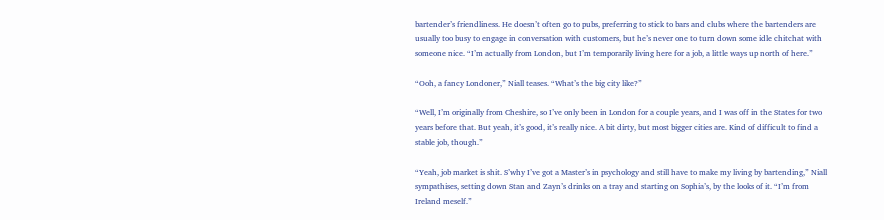bartender’s friendliness. He doesn’t often go to pubs, preferring to stick to bars and clubs where the bartenders are usually too busy to engage in conversation with customers, but he’s never one to turn down some idle chitchat with someone nice. “I’m actually from London, but I’m temporarily living here for a job, a little ways up north of here.”

“Ooh, a fancy Londoner,” Niall teases. “What’s the big city like?”

“Well, I’m originally from Cheshire, so I’ve only been in London for a couple years, and I was off in the States for two years before that. But yeah, it’s good, it’s really nice. A bit dirty, but most bigger cities are. Kind of difficult to find a stable job, though.”

“Yeah, job market is shit. S’why I’ve got a Master’s in psychology and still have to make my living by bartending,” Niall sympathises, setting down Stan and Zayn’s drinks on a tray and starting on Sophia’s, by the looks of it. “I’m from Ireland meself.”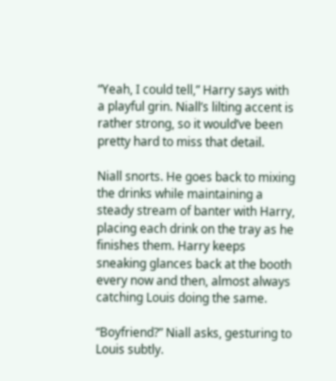“Yeah, I could tell,” Harry says with a playful grin. Niall’s lilting accent is rather strong, so it would’ve been pretty hard to miss that detail.

Niall snorts. He goes back to mixing the drinks while maintaining a steady stream of banter with Harry, placing each drink on the tray as he finishes them. Harry keeps sneaking glances back at the booth every now and then, almost always catching Louis doing the same.

“Boyfriend?” Niall asks, gesturing to Louis subtly.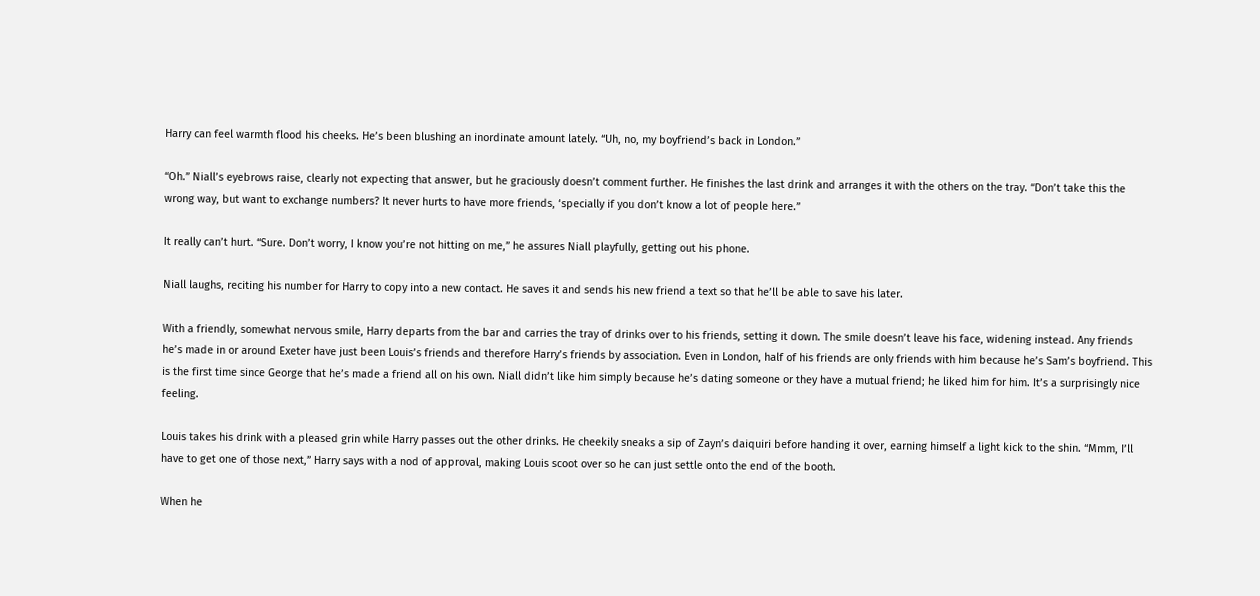Harry can feel warmth flood his cheeks. He’s been blushing an inordinate amount lately. “Uh, no, my boyfriend’s back in London.”

“Oh.” Niall’s eyebrows raise, clearly not expecting that answer, but he graciously doesn’t comment further. He finishes the last drink and arranges it with the others on the tray. “Don’t take this the wrong way, but want to exchange numbers? It never hurts to have more friends, ‘specially if you don’t know a lot of people here.”

It really can’t hurt. “Sure. Don’t worry, I know you’re not hitting on me,” he assures Niall playfully, getting out his phone.

Niall laughs, reciting his number for Harry to copy into a new contact. He saves it and sends his new friend a text so that he’ll be able to save his later.

With a friendly, somewhat nervous smile, Harry departs from the bar and carries the tray of drinks over to his friends, setting it down. The smile doesn’t leave his face, widening instead. Any friends he’s made in or around Exeter have just been Louis’s friends and therefore Harry’s friends by association. Even in London, half of his friends are only friends with him because he’s Sam’s boyfriend. This is the first time since George that he’s made a friend all on his own. Niall didn’t like him simply because he’s dating someone or they have a mutual friend; he liked him for him. It’s a surprisingly nice feeling.

Louis takes his drink with a pleased grin while Harry passes out the other drinks. He cheekily sneaks a sip of Zayn’s daiquiri before handing it over, earning himself a light kick to the shin. “Mmm, I’ll have to get one of those next,” Harry says with a nod of approval, making Louis scoot over so he can just settle onto the end of the booth.

When he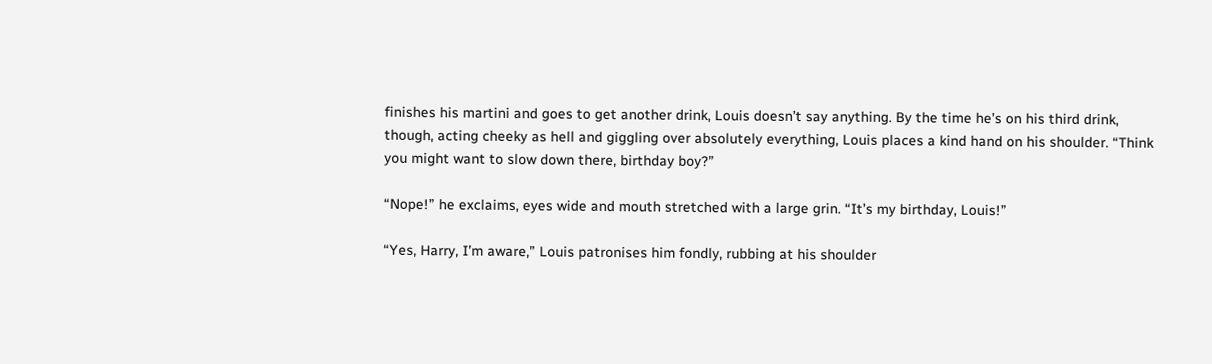finishes his martini and goes to get another drink, Louis doesn’t say anything. By the time he’s on his third drink, though, acting cheeky as hell and giggling over absolutely everything, Louis places a kind hand on his shoulder. “Think you might want to slow down there, birthday boy?”

“Nope!” he exclaims, eyes wide and mouth stretched with a large grin. “It’s my birthday, Louis!”

“Yes, Harry, I’m aware,” Louis patronises him fondly, rubbing at his shoulder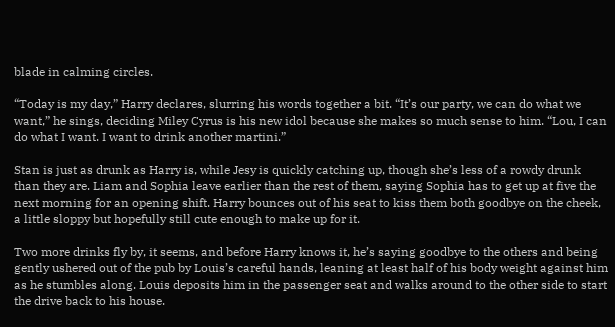blade in calming circles.

“Today is my day,” Harry declares, slurring his words together a bit. “It’s our party, we can do what we want,” he sings, deciding Miley Cyrus is his new idol because she makes so much sense to him. “Lou, I can do what I want. I want to drink another martini.”

Stan is just as drunk as Harry is, while Jesy is quickly catching up, though she’s less of a rowdy drunk than they are. Liam and Sophia leave earlier than the rest of them, saying Sophia has to get up at five the next morning for an opening shift. Harry bounces out of his seat to kiss them both goodbye on the cheek, a little sloppy but hopefully still cute enough to make up for it.

Two more drinks fly by, it seems, and before Harry knows it, he’s saying goodbye to the others and being gently ushered out of the pub by Louis’s careful hands, leaning at least half of his body weight against him as he stumbles along. Louis deposits him in the passenger seat and walks around to the other side to start the drive back to his house.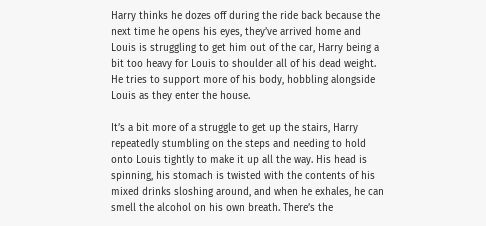Harry thinks he dozes off during the ride back because the next time he opens his eyes, they’ve arrived home and Louis is struggling to get him out of the car, Harry being a bit too heavy for Louis to shoulder all of his dead weight. He tries to support more of his body, hobbling alongside Louis as they enter the house.

It’s a bit more of a struggle to get up the stairs, Harry repeatedly stumbling on the steps and needing to hold onto Louis tightly to make it up all the way. His head is spinning, his stomach is twisted with the contents of his mixed drinks sloshing around, and when he exhales, he can smell the alcohol on his own breath. There’s the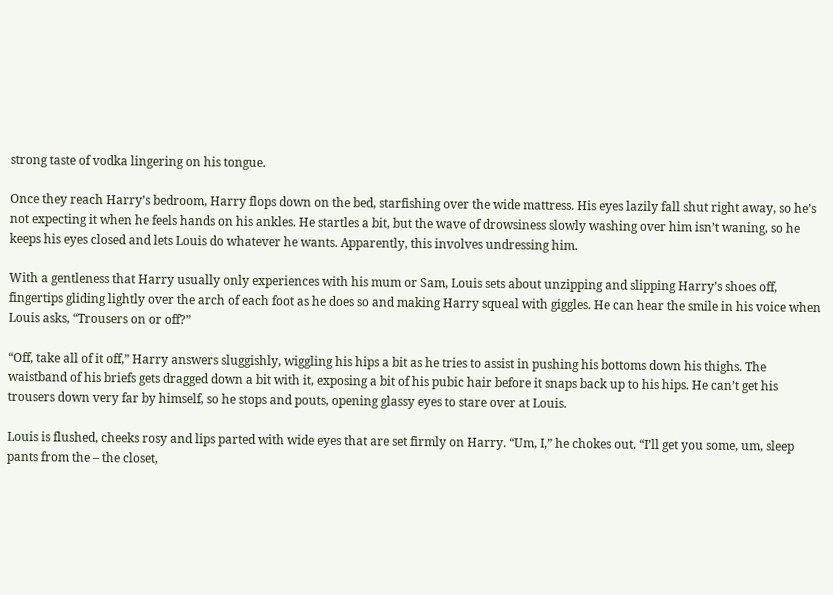strong taste of vodka lingering on his tongue.

Once they reach Harry’s bedroom, Harry flops down on the bed, starfishing over the wide mattress. His eyes lazily fall shut right away, so he’s not expecting it when he feels hands on his ankles. He startles a bit, but the wave of drowsiness slowly washing over him isn’t waning, so he keeps his eyes closed and lets Louis do whatever he wants. Apparently, this involves undressing him.

With a gentleness that Harry usually only experiences with his mum or Sam, Louis sets about unzipping and slipping Harry’s shoes off, fingertips gliding lightly over the arch of each foot as he does so and making Harry squeal with giggles. He can hear the smile in his voice when Louis asks, “Trousers on or off?”

“Off, take all of it off,” Harry answers sluggishly, wiggling his hips a bit as he tries to assist in pushing his bottoms down his thighs. The waistband of his briefs gets dragged down a bit with it, exposing a bit of his pubic hair before it snaps back up to his hips. He can’t get his trousers down very far by himself, so he stops and pouts, opening glassy eyes to stare over at Louis.

Louis is flushed, cheeks rosy and lips parted with wide eyes that are set firmly on Harry. “Um, I,” he chokes out. “I’ll get you some, um, sleep pants from the – the closet,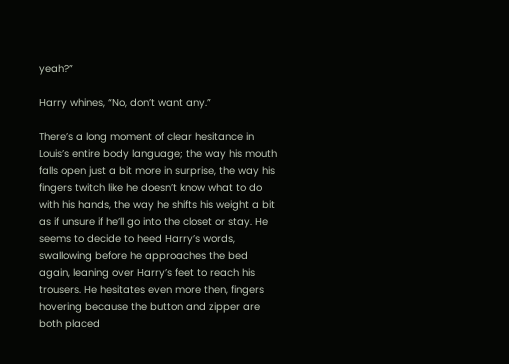yeah?”

Harry whines, “No, don’t want any.”

There’s a long moment of clear hesitance in Louis’s entire body language; the way his mouth falls open just a bit more in surprise, the way his fingers twitch like he doesn’t know what to do with his hands, the way he shifts his weight a bit as if unsure if he’ll go into the closet or stay. He seems to decide to heed Harry’s words, swallowing before he approaches the bed again, leaning over Harry’s feet to reach his trousers. He hesitates even more then, fingers hovering because the button and zipper are both placed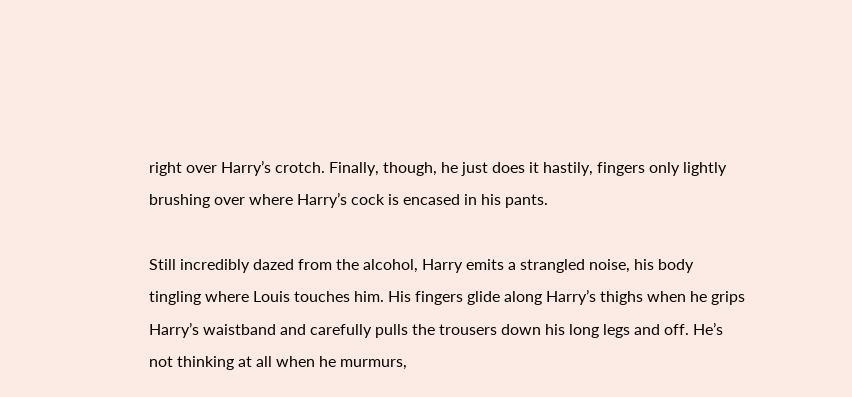right over Harry’s crotch. Finally, though, he just does it hastily, fingers only lightly brushing over where Harry’s cock is encased in his pants.

Still incredibly dazed from the alcohol, Harry emits a strangled noise, his body tingling where Louis touches him. His fingers glide along Harry’s thighs when he grips Harry’s waistband and carefully pulls the trousers down his long legs and off. He’s not thinking at all when he murmurs,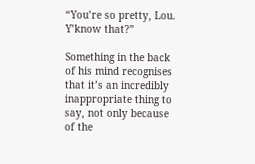“You’re so pretty, Lou. Y’know that?”

Something in the back of his mind recognises that it’s an incredibly inappropriate thing to say, not only because of the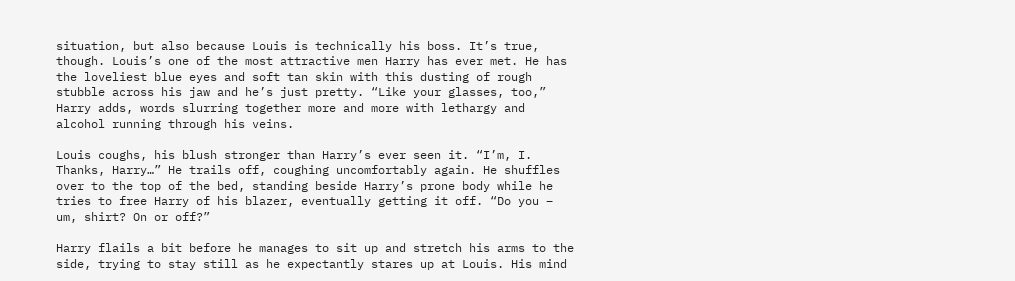situation, but also because Louis is technically his boss. It’s true, though. Louis’s one of the most attractive men Harry has ever met. He has the loveliest blue eyes and soft tan skin with this dusting of rough stubble across his jaw and he’s just pretty. “Like your glasses, too,” Harry adds, words slurring together more and more with lethargy and alcohol running through his veins.

Louis coughs, his blush stronger than Harry’s ever seen it. “I’m, I. Thanks, Harry…” He trails off, coughing uncomfortably again. He shuffles over to the top of the bed, standing beside Harry’s prone body while he tries to free Harry of his blazer, eventually getting it off. “Do you – um, shirt? On or off?”

Harry flails a bit before he manages to sit up and stretch his arms to the side, trying to stay still as he expectantly stares up at Louis. His mind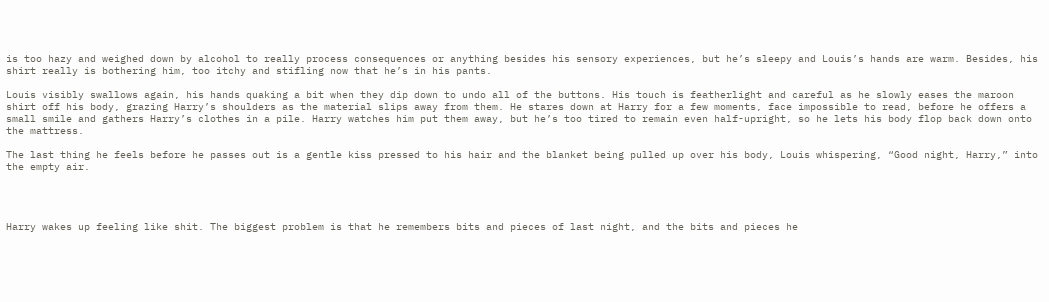is too hazy and weighed down by alcohol to really process consequences or anything besides his sensory experiences, but he’s sleepy and Louis’s hands are warm. Besides, his shirt really is bothering him, too itchy and stifling now that he’s in his pants.

Louis visibly swallows again, his hands quaking a bit when they dip down to undo all of the buttons. His touch is featherlight and careful as he slowly eases the maroon shirt off his body, grazing Harry’s shoulders as the material slips away from them. He stares down at Harry for a few moments, face impossible to read, before he offers a small smile and gathers Harry’s clothes in a pile. Harry watches him put them away, but he’s too tired to remain even half-upright, so he lets his body flop back down onto the mattress.

The last thing he feels before he passes out is a gentle kiss pressed to his hair and the blanket being pulled up over his body, Louis whispering, “Good night, Harry,” into the empty air.




Harry wakes up feeling like shit. The biggest problem is that he remembers bits and pieces of last night, and the bits and pieces he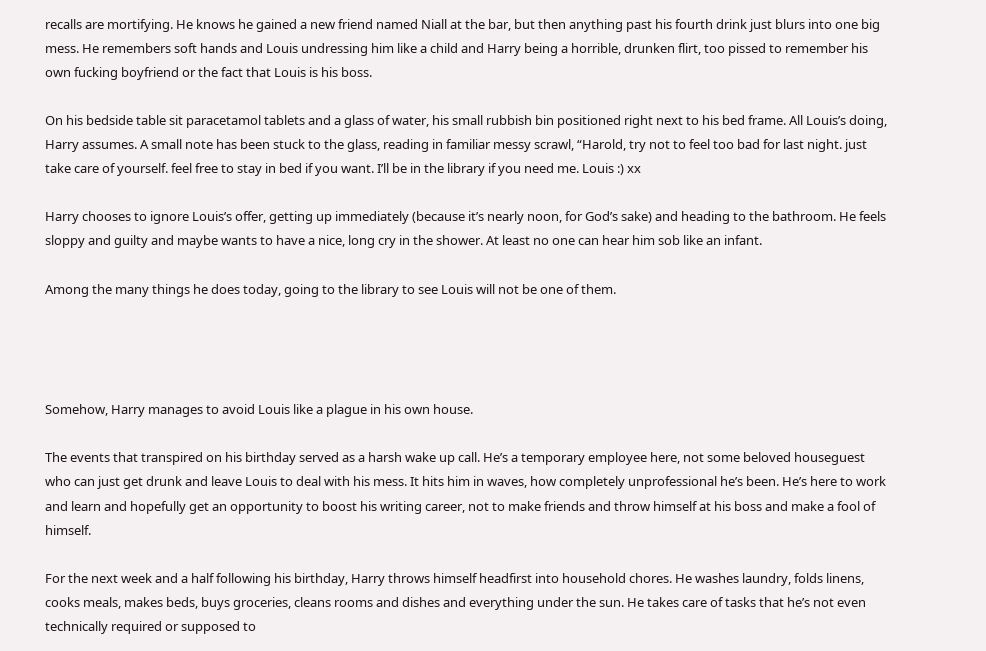recalls are mortifying. He knows he gained a new friend named Niall at the bar, but then anything past his fourth drink just blurs into one big mess. He remembers soft hands and Louis undressing him like a child and Harry being a horrible, drunken flirt, too pissed to remember his own fucking boyfriend or the fact that Louis is his boss.

On his bedside table sit paracetamol tablets and a glass of water, his small rubbish bin positioned right next to his bed frame. All Louis’s doing, Harry assumes. A small note has been stuck to the glass, reading in familiar messy scrawl, “Harold, try not to feel too bad for last night. just take care of yourself. feel free to stay in bed if you want. I’ll be in the library if you need me. Louis :) xx

Harry chooses to ignore Louis’s offer, getting up immediately (because it’s nearly noon, for God’s sake) and heading to the bathroom. He feels sloppy and guilty and maybe wants to have a nice, long cry in the shower. At least no one can hear him sob like an infant.

Among the many things he does today, going to the library to see Louis will not be one of them.




Somehow, Harry manages to avoid Louis like a plague in his own house.

The events that transpired on his birthday served as a harsh wake up call. He’s a temporary employee here, not some beloved houseguest who can just get drunk and leave Louis to deal with his mess. It hits him in waves, how completely unprofessional he’s been. He’s here to work and learn and hopefully get an opportunity to boost his writing career, not to make friends and throw himself at his boss and make a fool of himself.

For the next week and a half following his birthday, Harry throws himself headfirst into household chores. He washes laundry, folds linens, cooks meals, makes beds, buys groceries, cleans rooms and dishes and everything under the sun. He takes care of tasks that he’s not even technically required or supposed to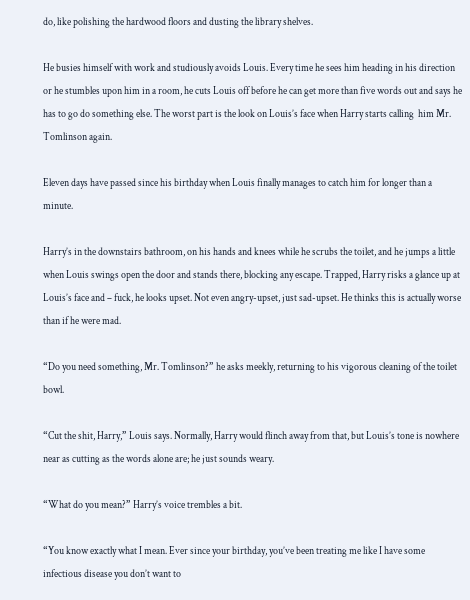do, like polishing the hardwood floors and dusting the library shelves.

He busies himself with work and studiously avoids Louis. Every time he sees him heading in his direction or he stumbles upon him in a room, he cuts Louis off before he can get more than five words out and says he has to go do something else. The worst part is the look on Louis’s face when Harry starts calling  him Mr. Tomlinson again.

Eleven days have passed since his birthday when Louis finally manages to catch him for longer than a minute.

Harry’s in the downstairs bathroom, on his hands and knees while he scrubs the toilet, and he jumps a little when Louis swings open the door and stands there, blocking any escape. Trapped, Harry risks a glance up at Louis’s face and – fuck, he looks upset. Not even angry-upset, just sad-upset. He thinks this is actually worse than if he were mad.

“Do you need something, Mr. Tomlinson?” he asks meekly, returning to his vigorous cleaning of the toilet bowl.

“Cut the shit, Harry,” Louis says. Normally, Harry would flinch away from that, but Louis’s tone is nowhere near as cutting as the words alone are; he just sounds weary.

“What do you mean?” Harry’s voice trembles a bit.

“You know exactly what I mean. Ever since your birthday, you’ve been treating me like I have some infectious disease you don’t want to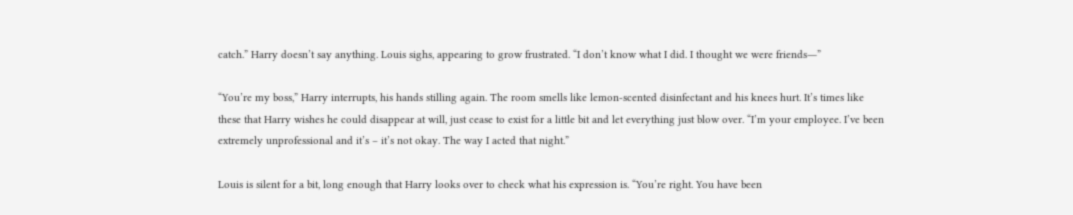catch.” Harry doesn’t say anything. Louis sighs, appearing to grow frustrated. “I don’t know what I did. I thought we were friends―”

“You’re my boss,” Harry interrupts, his hands stilling again. The room smells like lemon-scented disinfectant and his knees hurt. It’s times like these that Harry wishes he could disappear at will, just cease to exist for a little bit and let everything just blow over. “I’m your employee. I’ve been extremely unprofessional and it’s – it’s not okay. The way I acted that night.”

Louis is silent for a bit, long enough that Harry looks over to check what his expression is. “You’re right. You have been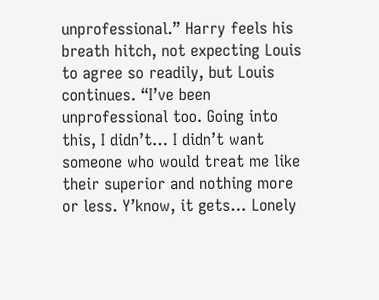unprofessional.” Harry feels his breath hitch, not expecting Louis to agree so readily, but Louis continues. “I’ve been unprofessional too. Going into this, I didn’t… I didn’t want someone who would treat me like their superior and nothing more or less. Y’know, it gets… Lonely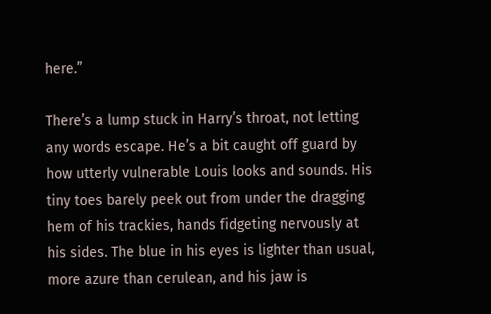here.”

There’s a lump stuck in Harry’s throat, not letting any words escape. He’s a bit caught off guard by how utterly vulnerable Louis looks and sounds. His tiny toes barely peek out from under the dragging hem of his trackies, hands fidgeting nervously at his sides. The blue in his eyes is lighter than usual, more azure than cerulean, and his jaw is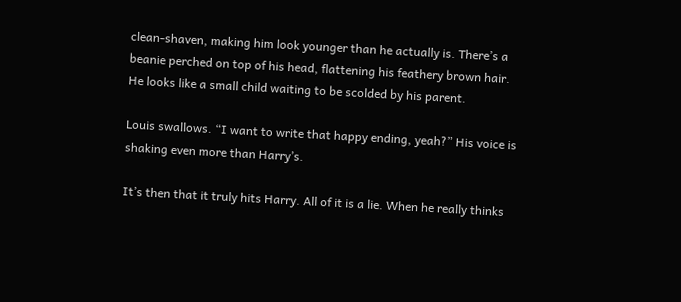clean-shaven, making him look younger than he actually is. There’s a beanie perched on top of his head, flattening his feathery brown hair. He looks like a small child waiting to be scolded by his parent.

Louis swallows. “I want to write that happy ending, yeah?” His voice is shaking even more than Harry’s.

It’s then that it truly hits Harry. All of it is a lie. When he really thinks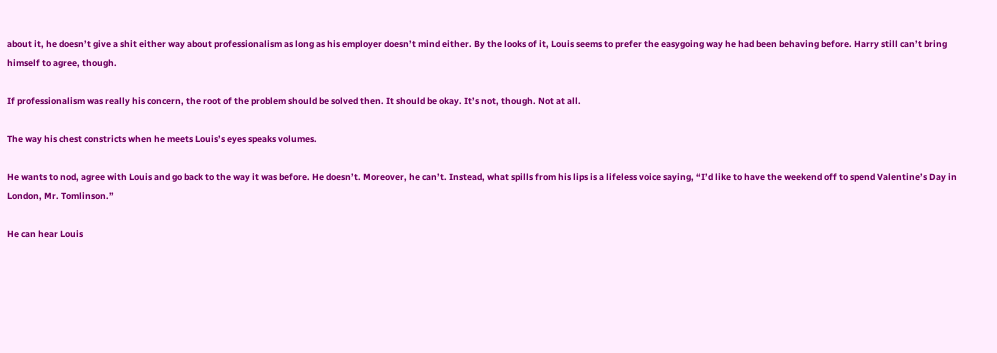about it, he doesn’t give a shit either way about professionalism as long as his employer doesn’t mind either. By the looks of it, Louis seems to prefer the easygoing way he had been behaving before. Harry still can’t bring himself to agree, though.

If professionalism was really his concern, the root of the problem should be solved then. It should be okay. It’s not, though. Not at all.

The way his chest constricts when he meets Louis’s eyes speaks volumes.

He wants to nod, agree with Louis and go back to the way it was before. He doesn’t. Moreover, he can’t. Instead, what spills from his lips is a lifeless voice saying, “I’d like to have the weekend off to spend Valentine’s Day in London, Mr. Tomlinson.”

He can hear Louis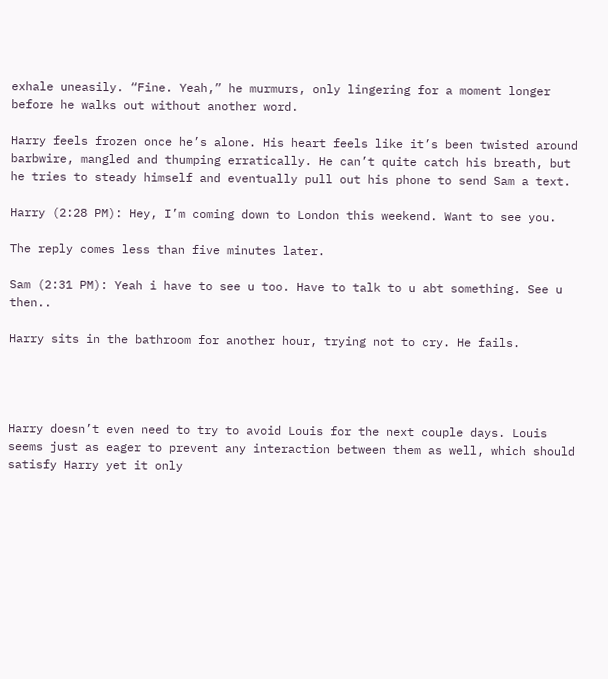exhale uneasily. “Fine. Yeah,” he murmurs, only lingering for a moment longer before he walks out without another word.

Harry feels frozen once he’s alone. His heart feels like it’s been twisted around barbwire, mangled and thumping erratically. He can’t quite catch his breath, but he tries to steady himself and eventually pull out his phone to send Sam a text.

Harry (2:28 PM): Hey, I’m coming down to London this weekend. Want to see you.

The reply comes less than five minutes later.

Sam (2:31 PM): Yeah i have to see u too. Have to talk to u abt something. See u then..

Harry sits in the bathroom for another hour, trying not to cry. He fails.




Harry doesn’t even need to try to avoid Louis for the next couple days. Louis seems just as eager to prevent any interaction between them as well, which should satisfy Harry yet it only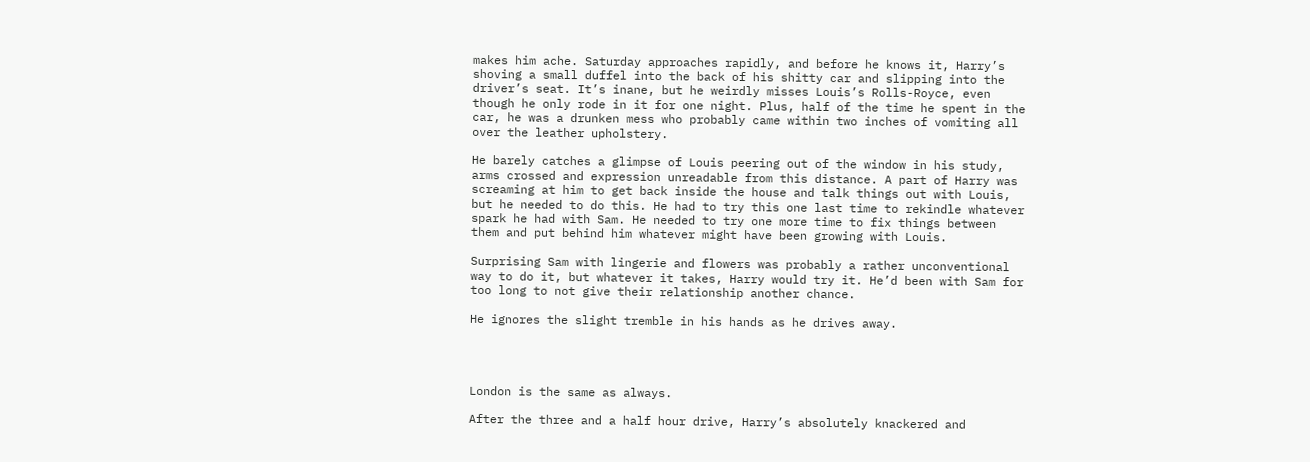makes him ache. Saturday approaches rapidly, and before he knows it, Harry’s shoving a small duffel into the back of his shitty car and slipping into the driver’s seat. It’s inane, but he weirdly misses Louis’s Rolls-Royce, even though he only rode in it for one night. Plus, half of the time he spent in the car, he was a drunken mess who probably came within two inches of vomiting all over the leather upholstery.

He barely catches a glimpse of Louis peering out of the window in his study, arms crossed and expression unreadable from this distance. A part of Harry was screaming at him to get back inside the house and talk things out with Louis, but he needed to do this. He had to try this one last time to rekindle whatever spark he had with Sam. He needed to try one more time to fix things between them and put behind him whatever might have been growing with Louis.

Surprising Sam with lingerie and flowers was probably a rather unconventional way to do it, but whatever it takes, Harry would try it. He’d been with Sam for too long to not give their relationship another chance.

He ignores the slight tremble in his hands as he drives away.




London is the same as always.

After the three and a half hour drive, Harry’s absolutely knackered and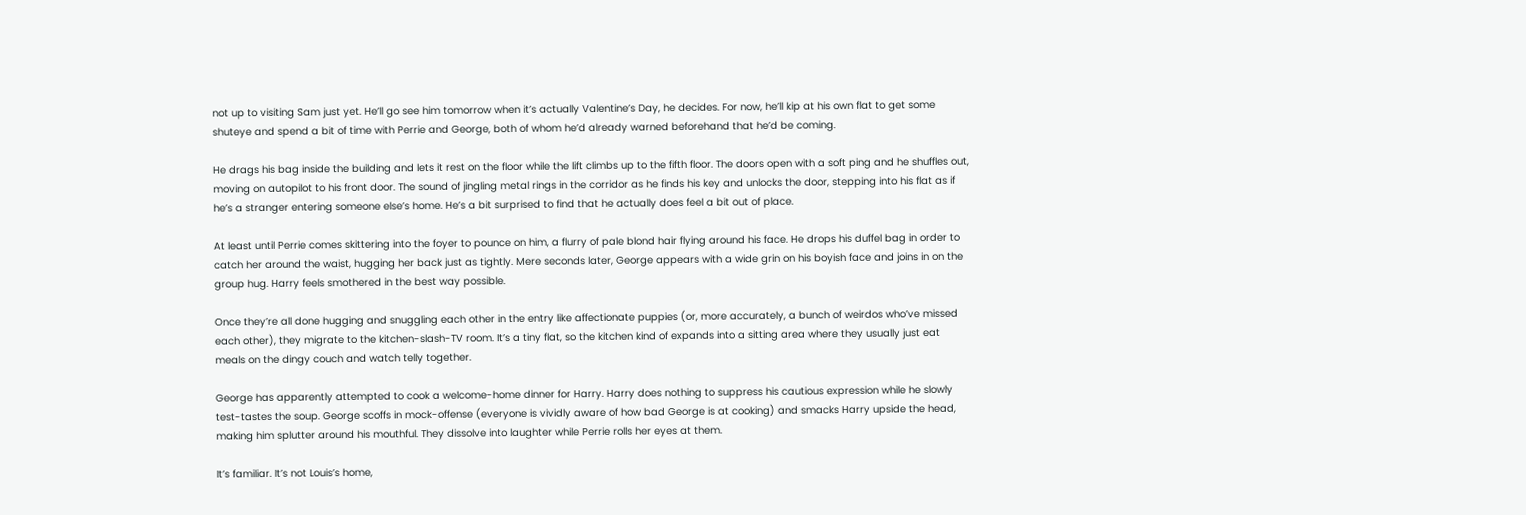not up to visiting Sam just yet. He’ll go see him tomorrow when it’s actually Valentine’s Day, he decides. For now, he’ll kip at his own flat to get some shuteye and spend a bit of time with Perrie and George, both of whom he’d already warned beforehand that he’d be coming.

He drags his bag inside the building and lets it rest on the floor while the lift climbs up to the fifth floor. The doors open with a soft ping and he shuffles out, moving on autopilot to his front door. The sound of jingling metal rings in the corridor as he finds his key and unlocks the door, stepping into his flat as if he’s a stranger entering someone else’s home. He’s a bit surprised to find that he actually does feel a bit out of place.

At least until Perrie comes skittering into the foyer to pounce on him, a flurry of pale blond hair flying around his face. He drops his duffel bag in order to catch her around the waist, hugging her back just as tightly. Mere seconds later, George appears with a wide grin on his boyish face and joins in on the group hug. Harry feels smothered in the best way possible.

Once they’re all done hugging and snuggling each other in the entry like affectionate puppies (or, more accurately, a bunch of weirdos who’ve missed each other), they migrate to the kitchen-slash-TV room. It’s a tiny flat, so the kitchen kind of expands into a sitting area where they usually just eat meals on the dingy couch and watch telly together.

George has apparently attempted to cook a welcome-home dinner for Harry. Harry does nothing to suppress his cautious expression while he slowly test-tastes the soup. George scoffs in mock-offense (everyone is vividly aware of how bad George is at cooking) and smacks Harry upside the head, making him splutter around his mouthful. They dissolve into laughter while Perrie rolls her eyes at them.

It’s familiar. It’s not Louis’s home,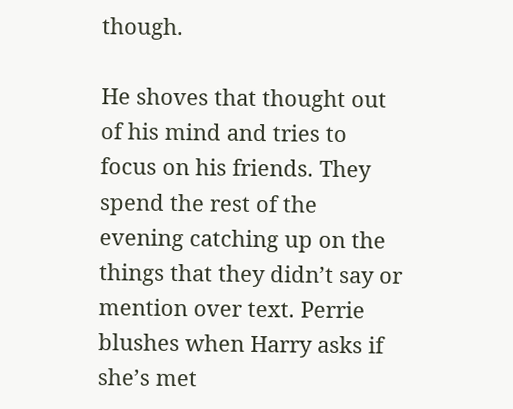though.

He shoves that thought out of his mind and tries to focus on his friends. They spend the rest of the evening catching up on the things that they didn’t say or mention over text. Perrie blushes when Harry asks if she’s met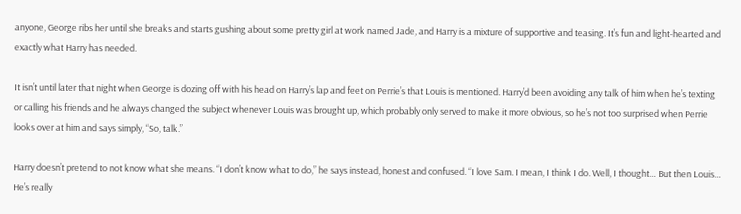anyone, George ribs her until she breaks and starts gushing about some pretty girl at work named Jade, and Harry is a mixture of supportive and teasing. It’s fun and light-hearted and exactly what Harry has needed.

It isn’t until later that night when George is dozing off with his head on Harry’s lap and feet on Perrie’s that Louis is mentioned. Harry’d been avoiding any talk of him when he’s texting or calling his friends and he always changed the subject whenever Louis was brought up, which probably only served to make it more obvious, so he’s not too surprised when Perrie looks over at him and says simply, “So, talk.”

Harry doesn’t pretend to not know what she means. “I don’t know what to do,” he says instead, honest and confused. “I love Sam. I mean, I think I do. Well, I thought… But then Louis… He’s really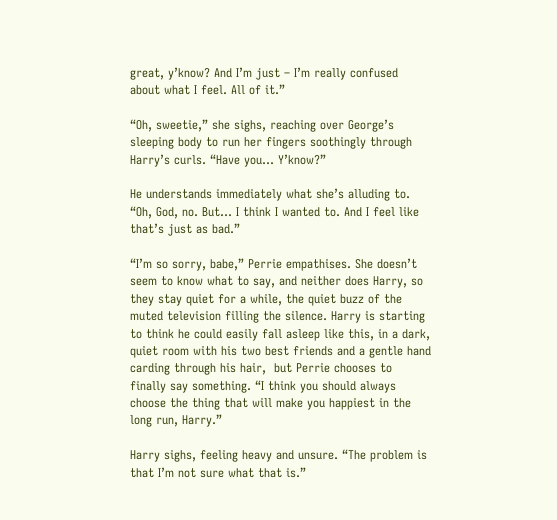great, y’know? And I’m just – I’m really confused about what I feel. All of it.”

“Oh, sweetie,” she sighs, reaching over George’s sleeping body to run her fingers soothingly through Harry’s curls. “Have you… Y’know?”

He understands immediately what she’s alluding to. “Oh, God, no. But… I think I wanted to. And I feel like that’s just as bad.”

“I’m so sorry, babe,” Perrie empathises. She doesn’t seem to know what to say, and neither does Harry, so they stay quiet for a while, the quiet buzz of the muted television filling the silence. Harry is starting to think he could easily fall asleep like this, in a dark, quiet room with his two best friends and a gentle hand carding through his hair,  but Perrie chooses to finally say something. “I think you should always choose the thing that will make you happiest in the long run, Harry.”

Harry sighs, feeling heavy and unsure. “The problem is that I’m not sure what that is.”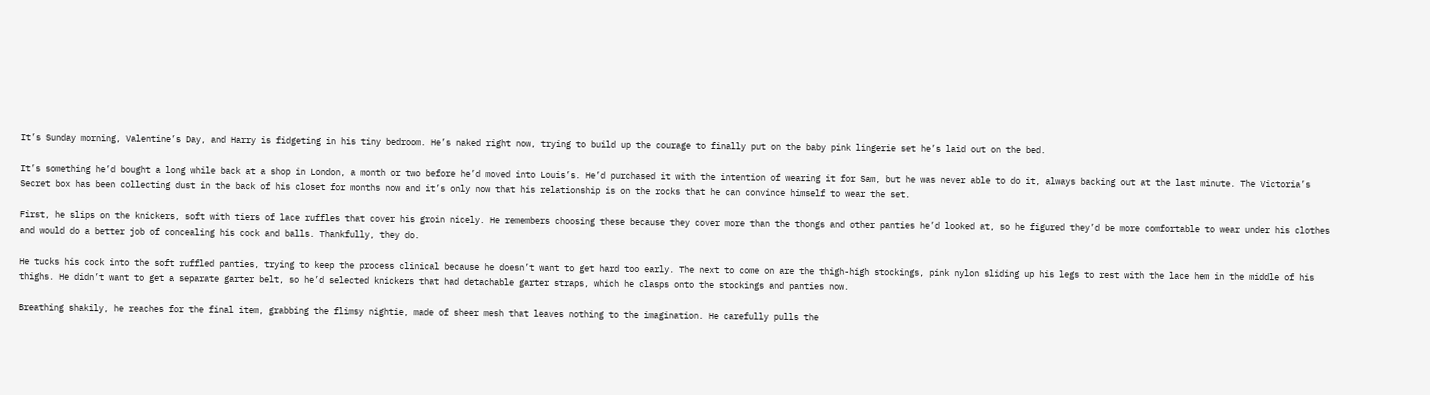It’s Sunday morning, Valentine’s Day, and Harry is fidgeting in his tiny bedroom. He’s naked right now, trying to build up the courage to finally put on the baby pink lingerie set he’s laid out on the bed.

It’s something he’d bought a long while back at a shop in London, a month or two before he’d moved into Louis’s. He’d purchased it with the intention of wearing it for Sam, but he was never able to do it, always backing out at the last minute. The Victoria’s Secret box has been collecting dust in the back of his closet for months now and it’s only now that his relationship is on the rocks that he can convince himself to wear the set.

First, he slips on the knickers, soft with tiers of lace ruffles that cover his groin nicely. He remembers choosing these because they cover more than the thongs and other panties he’d looked at, so he figured they’d be more comfortable to wear under his clothes and would do a better job of concealing his cock and balls. Thankfully, they do.

He tucks his cock into the soft ruffled panties, trying to keep the process clinical because he doesn’t want to get hard too early. The next to come on are the thigh-high stockings, pink nylon sliding up his legs to rest with the lace hem in the middle of his thighs. He didn’t want to get a separate garter belt, so he’d selected knickers that had detachable garter straps, which he clasps onto the stockings and panties now.

Breathing shakily, he reaches for the final item, grabbing the flimsy nightie, made of sheer mesh that leaves nothing to the imagination. He carefully pulls the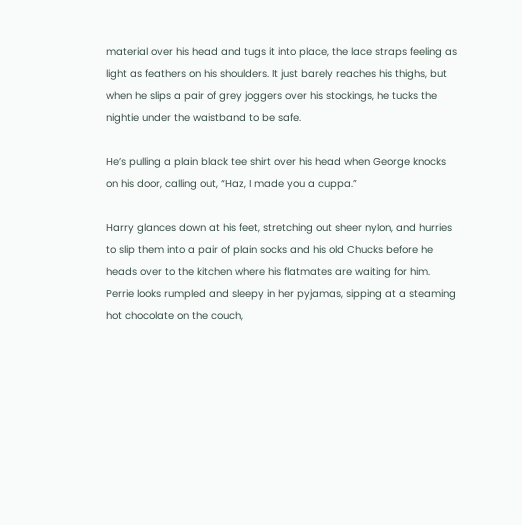material over his head and tugs it into place, the lace straps feeling as light as feathers on his shoulders. It just barely reaches his thighs, but when he slips a pair of grey joggers over his stockings, he tucks the nightie under the waistband to be safe.

He’s pulling a plain black tee shirt over his head when George knocks on his door, calling out, “Haz, I made you a cuppa.”

Harry glances down at his feet, stretching out sheer nylon, and hurries to slip them into a pair of plain socks and his old Chucks before he heads over to the kitchen where his flatmates are waiting for him. Perrie looks rumpled and sleepy in her pyjamas, sipping at a steaming hot chocolate on the couch,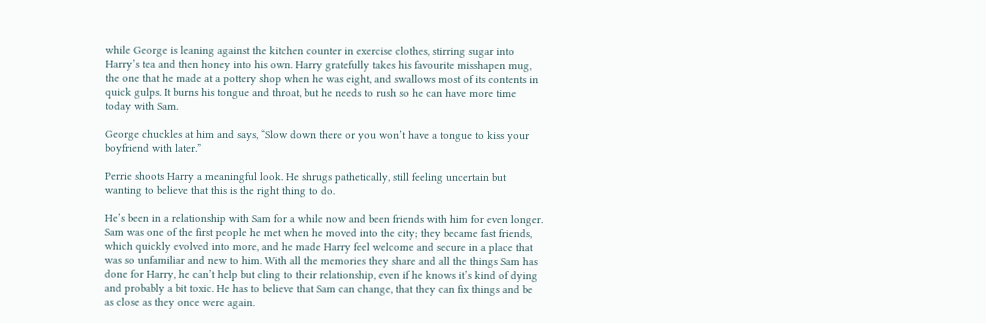while George is leaning against the kitchen counter in exercise clothes, stirring sugar into Harry’s tea and then honey into his own. Harry gratefully takes his favourite misshapen mug, the one that he made at a pottery shop when he was eight, and swallows most of its contents in quick gulps. It burns his tongue and throat, but he needs to rush so he can have more time today with Sam.

George chuckles at him and says, “Slow down there or you won’t have a tongue to kiss your boyfriend with later.”

Perrie shoots Harry a meaningful look. He shrugs pathetically, still feeling uncertain but wanting to believe that this is the right thing to do.

He’s been in a relationship with Sam for a while now and been friends with him for even longer. Sam was one of the first people he met when he moved into the city; they became fast friends, which quickly evolved into more, and he made Harry feel welcome and secure in a place that was so unfamiliar and new to him. With all the memories they share and all the things Sam has done for Harry, he can’t help but cling to their relationship, even if he knows it’s kind of dying and probably a bit toxic. He has to believe that Sam can change, that they can fix things and be as close as they once were again.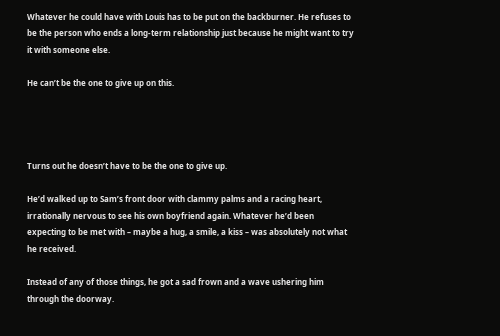Whatever he could have with Louis has to be put on the backburner. He refuses to be the person who ends a long-term relationship just because he might want to try it with someone else.

He can’t be the one to give up on this.




Turns out he doesn’t have to be the one to give up.

He’d walked up to Sam’s front door with clammy palms and a racing heart, irrationally nervous to see his own boyfriend again. Whatever he’d been expecting to be met with – maybe a hug, a smile, a kiss – was absolutely not what he received.

Instead of any of those things, he got a sad frown and a wave ushering him through the doorway.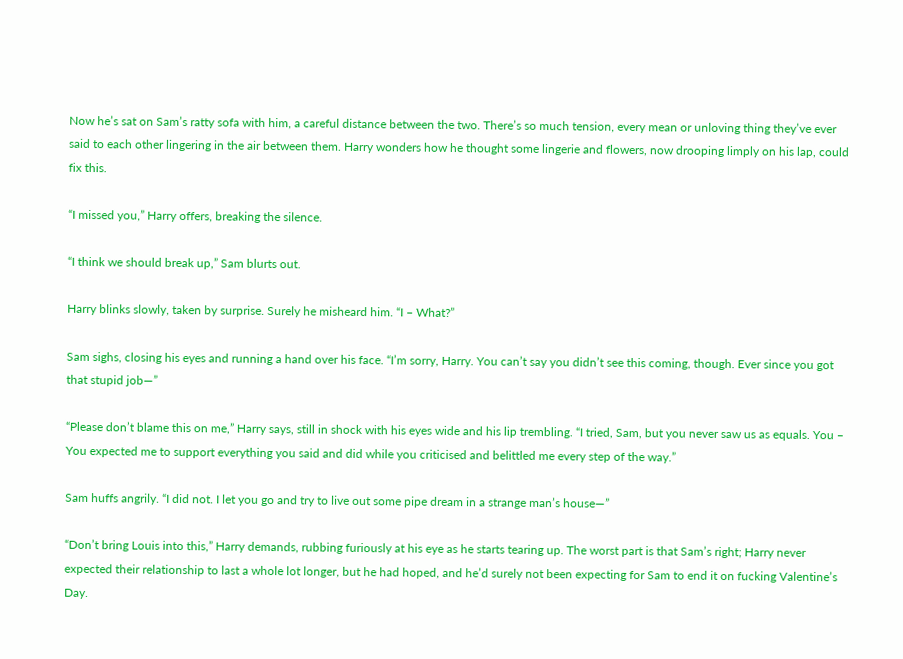Now he’s sat on Sam’s ratty sofa with him, a careful distance between the two. There’s so much tension, every mean or unloving thing they’ve ever said to each other lingering in the air between them. Harry wonders how he thought some lingerie and flowers, now drooping limply on his lap, could fix this.

“I missed you,” Harry offers, breaking the silence.

“I think we should break up,” Sam blurts out.

Harry blinks slowly, taken by surprise. Surely he misheard him. “I – What?”

Sam sighs, closing his eyes and running a hand over his face. “I’m sorry, Harry. You can’t say you didn’t see this coming, though. Ever since you got that stupid job―”

“Please don’t blame this on me,” Harry says, still in shock with his eyes wide and his lip trembling. “I tried, Sam, but you never saw us as equals. You – You expected me to support everything you said and did while you criticised and belittled me every step of the way.”

Sam huffs angrily. “I did not. I let you go and try to live out some pipe dream in a strange man’s house―”

“Don’t bring Louis into this,” Harry demands, rubbing furiously at his eye as he starts tearing up. The worst part is that Sam’s right; Harry never expected their relationship to last a whole lot longer, but he had hoped, and he’d surely not been expecting for Sam to end it on fucking Valentine’s Day.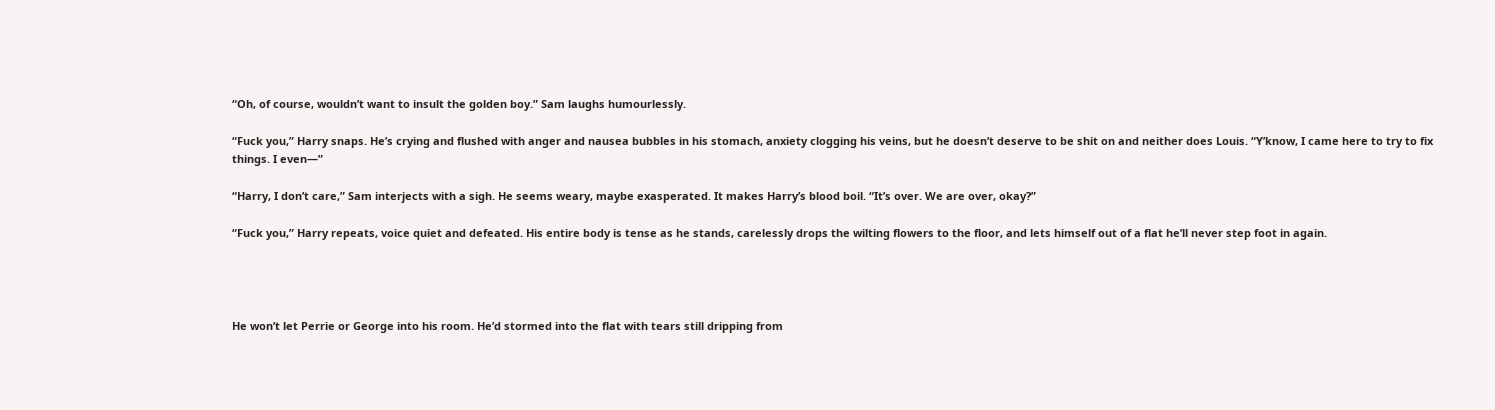“Oh, of course, wouldn’t want to insult the golden boy.” Sam laughs humourlessly.

“Fuck you,” Harry snaps. He’s crying and flushed with anger and nausea bubbles in his stomach, anxiety clogging his veins, but he doesn’t deserve to be shit on and neither does Louis. “Y’know, I came here to try to fix things. I even―”

“Harry, I don’t care,” Sam interjects with a sigh. He seems weary, maybe exasperated. It makes Harry’s blood boil. “It’s over. We are over, okay?”

“Fuck you,” Harry repeats, voice quiet and defeated. His entire body is tense as he stands, carelessly drops the wilting flowers to the floor, and lets himself out of a flat he’ll never step foot in again.




He won’t let Perrie or George into his room. He’d stormed into the flat with tears still dripping from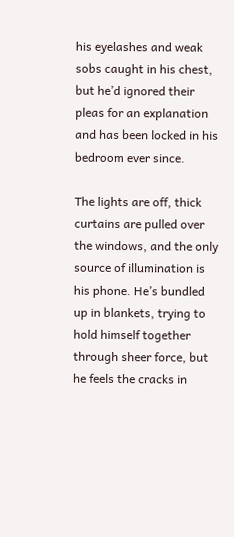his eyelashes and weak sobs caught in his chest, but he’d ignored their pleas for an explanation and has been locked in his bedroom ever since.

The lights are off, thick curtains are pulled over the windows, and the only source of illumination is his phone. He’s bundled up in blankets, trying to hold himself together through sheer force, but he feels the cracks in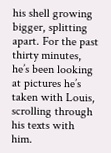his shell growing bigger, splitting apart. For the past thirty minutes, he’s been looking at pictures he’s taken with Louis, scrolling through his texts with him.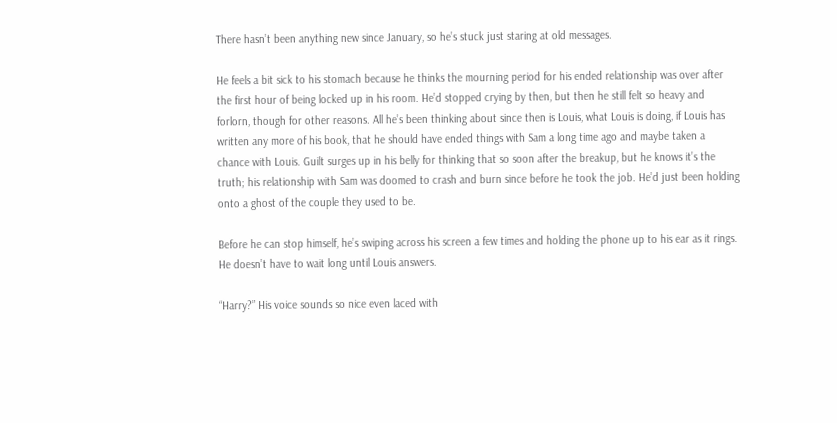There hasn’t been anything new since January, so he’s stuck just staring at old messages.

He feels a bit sick to his stomach because he thinks the mourning period for his ended relationship was over after the first hour of being locked up in his room. He’d stopped crying by then, but then he still felt so heavy and forlorn, though for other reasons. All he’s been thinking about since then is Louis, what Louis is doing, if Louis has written any more of his book, that he should have ended things with Sam a long time ago and maybe taken a chance with Louis. Guilt surges up in his belly for thinking that so soon after the breakup, but he knows it’s the truth; his relationship with Sam was doomed to crash and burn since before he took the job. He’d just been holding onto a ghost of the couple they used to be.

Before he can stop himself, he’s swiping across his screen a few times and holding the phone up to his ear as it rings. He doesn’t have to wait long until Louis answers.

“Harry?” His voice sounds so nice even laced with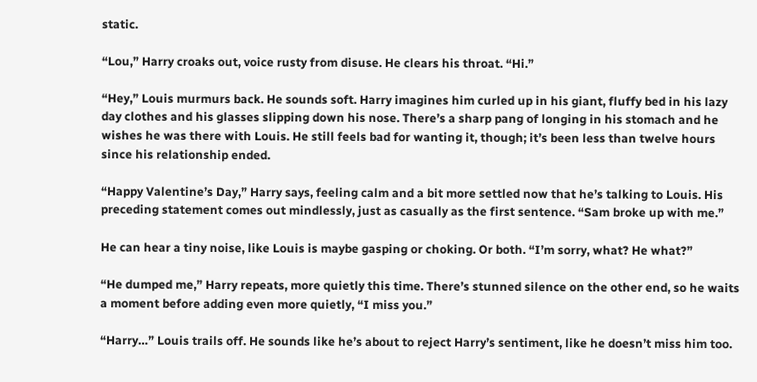static.

“Lou,” Harry croaks out, voice rusty from disuse. He clears his throat. “Hi.”

“Hey,” Louis murmurs back. He sounds soft. Harry imagines him curled up in his giant, fluffy bed in his lazy day clothes and his glasses slipping down his nose. There’s a sharp pang of longing in his stomach and he wishes he was there with Louis. He still feels bad for wanting it, though; it’s been less than twelve hours since his relationship ended.

“Happy Valentine’s Day,” Harry says, feeling calm and a bit more settled now that he’s talking to Louis. His preceding statement comes out mindlessly, just as casually as the first sentence. “Sam broke up with me.”

He can hear a tiny noise, like Louis is maybe gasping or choking. Or both. “I’m sorry, what? He what?”

“He dumped me,” Harry repeats, more quietly this time. There’s stunned silence on the other end, so he waits a moment before adding even more quietly, “I miss you.”

“Harry…” Louis trails off. He sounds like he’s about to reject Harry’s sentiment, like he doesn’t miss him too.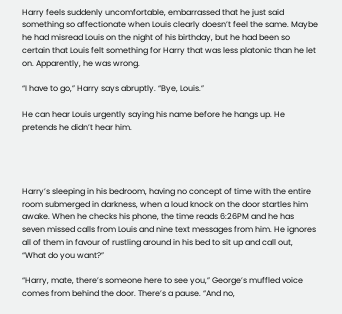Harry feels suddenly uncomfortable, embarrassed that he just said something so affectionate when Louis clearly doesn’t feel the same. Maybe he had misread Louis on the night of his birthday, but he had been so certain that Louis felt something for Harry that was less platonic than he let on. Apparently, he was wrong.

“I have to go,” Harry says abruptly. “Bye, Louis.”

He can hear Louis urgently saying his name before he hangs up. He pretends he didn’t hear him.




Harry’s sleeping in his bedroom, having no concept of time with the entire room submerged in darkness, when a loud knock on the door startles him awake. When he checks his phone, the time reads 6:26PM and he has seven missed calls from Louis and nine text messages from him. He ignores all of them in favour of rustling around in his bed to sit up and call out, “What do you want?”

“Harry, mate, there’s someone here to see you,” George’s muffled voice comes from behind the door. There’s a pause. “And no,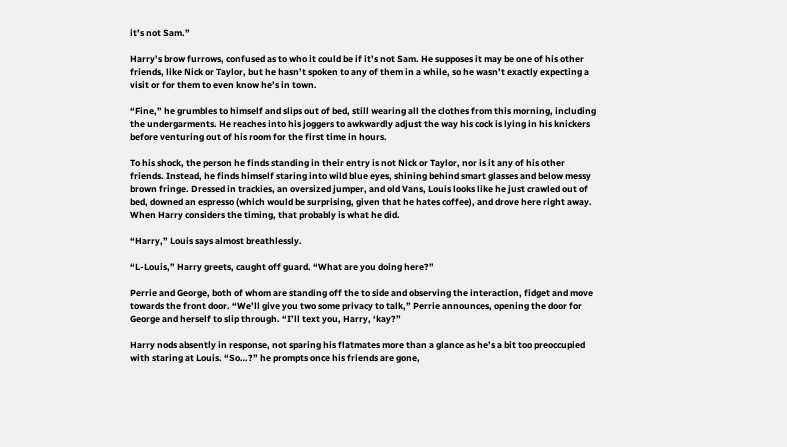it’s not Sam.”

Harry’s brow furrows, confused as to who it could be if it’s not Sam. He supposes it may be one of his other friends, like Nick or Taylor, but he hasn’t spoken to any of them in a while, so he wasn’t exactly expecting a visit or for them to even know he’s in town.

“Fine,” he grumbles to himself and slips out of bed, still wearing all the clothes from this morning, including the undergarments. He reaches into his joggers to awkwardly adjust the way his cock is lying in his knickers before venturing out of his room for the first time in hours.

To his shock, the person he finds standing in their entry is not Nick or Taylor, nor is it any of his other friends. Instead, he finds himself staring into wild blue eyes, shining behind smart glasses and below messy brown fringe. Dressed in trackies, an oversized jumper, and old Vans, Louis looks like he just crawled out of bed, downed an espresso (which would be surprising, given that he hates coffee), and drove here right away. When Harry considers the timing, that probably is what he did.

“Harry,” Louis says almost breathlessly.

“L-Louis,” Harry greets, caught off guard. “What are you doing here?”

Perrie and George, both of whom are standing off the to side and observing the interaction, fidget and move towards the front door. “We’ll give you two some privacy to talk,” Perrie announces, opening the door for George and herself to slip through. “I’ll text you, Harry, ‘kay?”

Harry nods absently in response, not sparing his flatmates more than a glance as he’s a bit too preoccupied with staring at Louis. “So…?” he prompts once his friends are gone,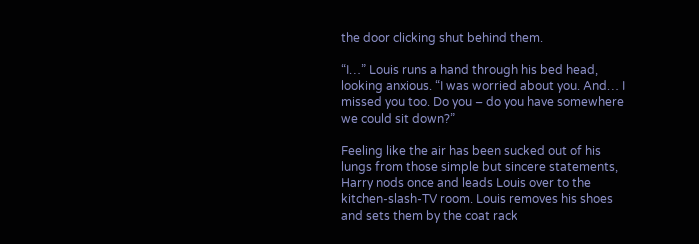the door clicking shut behind them.

“I…” Louis runs a hand through his bed head, looking anxious. “I was worried about you. And… I missed you too. Do you – do you have somewhere we could sit down?”

Feeling like the air has been sucked out of his lungs from those simple but sincere statements, Harry nods once and leads Louis over to the kitchen-slash-TV room. Louis removes his shoes and sets them by the coat rack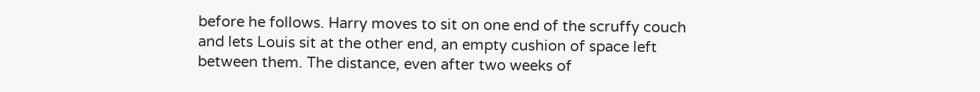before he follows. Harry moves to sit on one end of the scruffy couch and lets Louis sit at the other end, an empty cushion of space left between them. The distance, even after two weeks of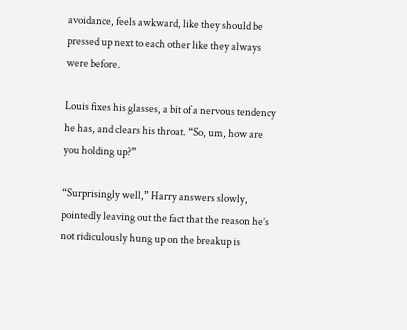avoidance, feels awkward, like they should be pressed up next to each other like they always were before.

Louis fixes his glasses, a bit of a nervous tendency he has, and clears his throat. “So, um, how are you holding up?”

“Surprisingly well,” Harry answers slowly, pointedly leaving out the fact that the reason he’s not ridiculously hung up on the breakup is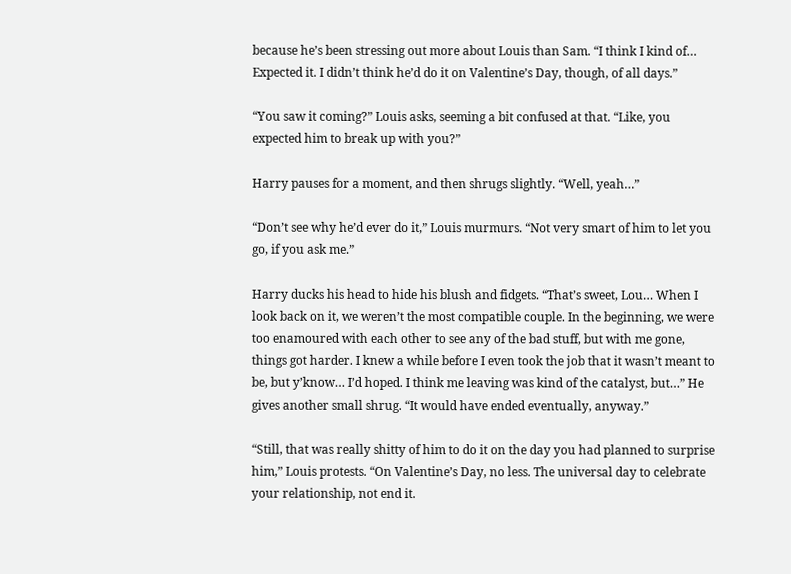because he’s been stressing out more about Louis than Sam. “I think I kind of… Expected it. I didn’t think he’d do it on Valentine’s Day, though, of all days.”

“You saw it coming?” Louis asks, seeming a bit confused at that. “Like, you expected him to break up with you?”

Harry pauses for a moment, and then shrugs slightly. “Well, yeah…”

“Don’t see why he’d ever do it,” Louis murmurs. “Not very smart of him to let you go, if you ask me.”

Harry ducks his head to hide his blush and fidgets. “That’s sweet, Lou… When I look back on it, we weren’t the most compatible couple. In the beginning, we were too enamoured with each other to see any of the bad stuff, but with me gone, things got harder. I knew a while before I even took the job that it wasn’t meant to be, but y’know… I’d hoped. I think me leaving was kind of the catalyst, but…” He gives another small shrug. “It would have ended eventually, anyway.”

“Still, that was really shitty of him to do it on the day you had planned to surprise him,” Louis protests. “On Valentine’s Day, no less. The universal day to celebrate your relationship, not end it.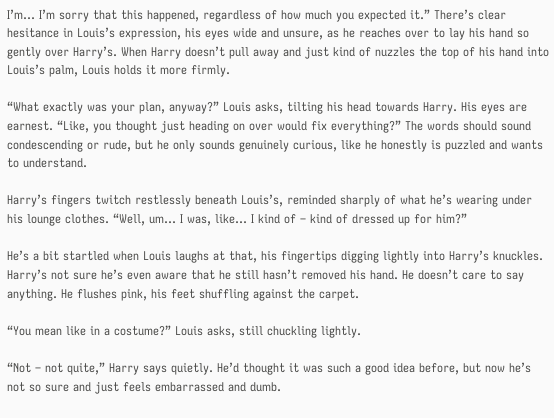I’m… I’m sorry that this happened, regardless of how much you expected it.” There’s clear hesitance in Louis’s expression, his eyes wide and unsure, as he reaches over to lay his hand so gently over Harry’s. When Harry doesn’t pull away and just kind of nuzzles the top of his hand into Louis’s palm, Louis holds it more firmly.

“What exactly was your plan, anyway?” Louis asks, tilting his head towards Harry. His eyes are earnest. “Like, you thought just heading on over would fix everything?” The words should sound condescending or rude, but he only sounds genuinely curious, like he honestly is puzzled and wants to understand.

Harry’s fingers twitch restlessly beneath Louis’s, reminded sharply of what he’s wearing under his lounge clothes. “Well, um… I was, like… I kind of – kind of dressed up for him?”

He’s a bit startled when Louis laughs at that, his fingertips digging lightly into Harry’s knuckles. Harry’s not sure he’s even aware that he still hasn’t removed his hand. He doesn’t care to say anything. He flushes pink, his feet shuffling against the carpet.

“You mean like in a costume?” Louis asks, still chuckling lightly.

“Not – not quite,” Harry says quietly. He’d thought it was such a good idea before, but now he’s not so sure and just feels embarrassed and dumb.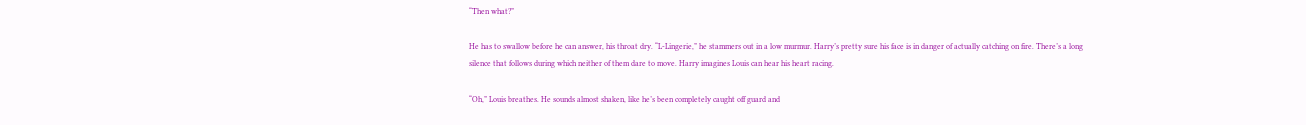“Then what?”

He has to swallow before he can answer, his throat dry. “L-Lingerie,” he stammers out in a low murmur. Harry’s pretty sure his face is in danger of actually catching on fire. There’s a long silence that follows during which neither of them dare to move. Harry imagines Louis can hear his heart racing.

“Oh,” Louis breathes. He sounds almost shaken, like he’s been completely caught off guard and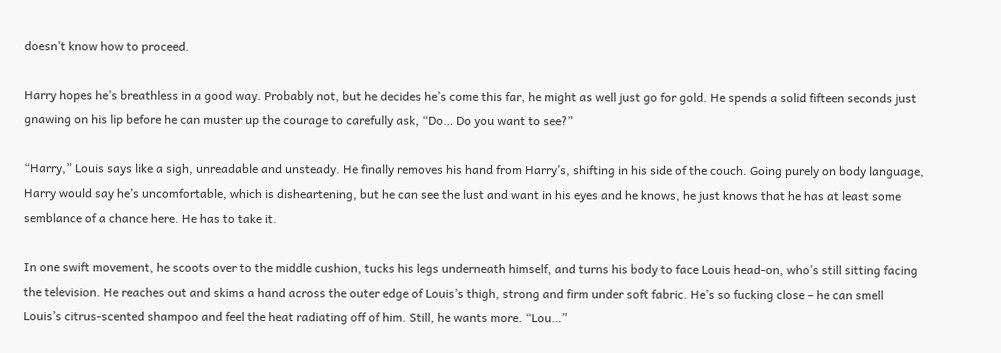doesn’t know how to proceed.

Harry hopes he’s breathless in a good way. Probably not, but he decides he’s come this far, he might as well just go for gold. He spends a solid fifteen seconds just gnawing on his lip before he can muster up the courage to carefully ask, “Do… Do you want to see?”

“Harry,” Louis says like a sigh, unreadable and unsteady. He finally removes his hand from Harry’s, shifting in his side of the couch. Going purely on body language, Harry would say he’s uncomfortable, which is disheartening, but he can see the lust and want in his eyes and he knows, he just knows that he has at least some semblance of a chance here. He has to take it.

In one swift movement, he scoots over to the middle cushion, tucks his legs underneath himself, and turns his body to face Louis head-on, who’s still sitting facing the television. He reaches out and skims a hand across the outer edge of Louis’s thigh, strong and firm under soft fabric. He’s so fucking close – he can smell Louis’s citrus-scented shampoo and feel the heat radiating off of him. Still, he wants more. “Lou…”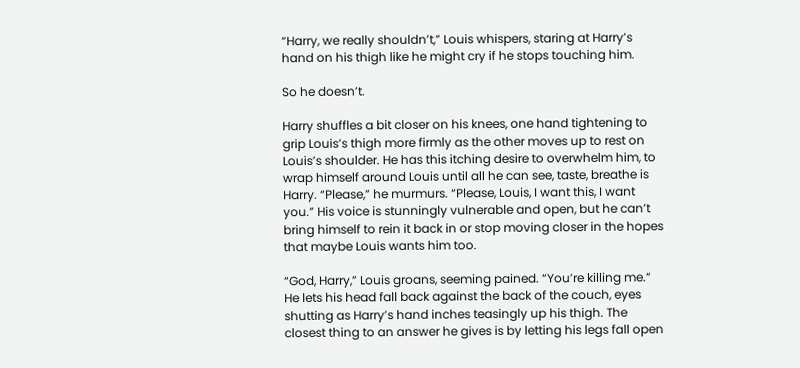“Harry, we really shouldn’t,” Louis whispers, staring at Harry’s hand on his thigh like he might cry if he stops touching him.

So he doesn’t.

Harry shuffles a bit closer on his knees, one hand tightening to grip Louis’s thigh more firmly as the other moves up to rest on Louis’s shoulder. He has this itching desire to overwhelm him, to wrap himself around Louis until all he can see, taste, breathe is Harry. “Please,” he murmurs. “Please, Louis, I want this, I want you.” His voice is stunningly vulnerable and open, but he can’t bring himself to rein it back in or stop moving closer in the hopes that maybe Louis wants him too.

“God, Harry,” Louis groans, seeming pained. “You’re killing me.” He lets his head fall back against the back of the couch, eyes shutting as Harry’s hand inches teasingly up his thigh. The closest thing to an answer he gives is by letting his legs fall open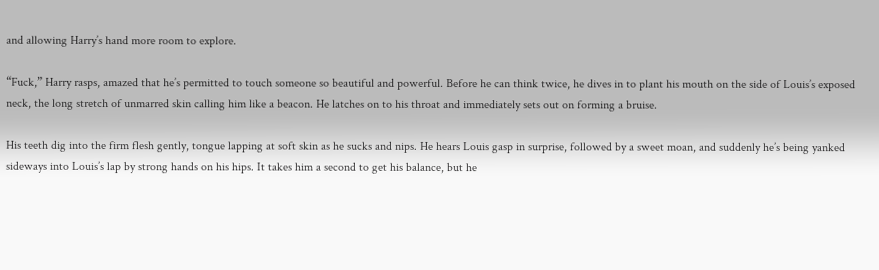and allowing Harry’s hand more room to explore.

“Fuck,” Harry rasps, amazed that he’s permitted to touch someone so beautiful and powerful. Before he can think twice, he dives in to plant his mouth on the side of Louis’s exposed neck, the long stretch of unmarred skin calling him like a beacon. He latches on to his throat and immediately sets out on forming a bruise.

His teeth dig into the firm flesh gently, tongue lapping at soft skin as he sucks and nips. He hears Louis gasp in surprise, followed by a sweet moan, and suddenly he’s being yanked sideways into Louis’s lap by strong hands on his hips. It takes him a second to get his balance, but he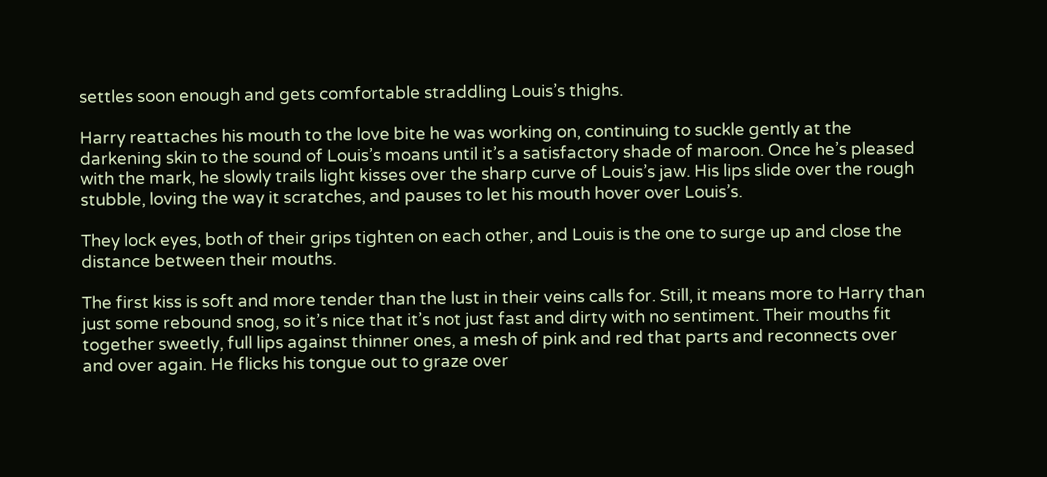settles soon enough and gets comfortable straddling Louis’s thighs.

Harry reattaches his mouth to the love bite he was working on, continuing to suckle gently at the darkening skin to the sound of Louis’s moans until it’s a satisfactory shade of maroon. Once he’s pleased with the mark, he slowly trails light kisses over the sharp curve of Louis’s jaw. His lips slide over the rough stubble, loving the way it scratches, and pauses to let his mouth hover over Louis’s.

They lock eyes, both of their grips tighten on each other, and Louis is the one to surge up and close the distance between their mouths.

The first kiss is soft and more tender than the lust in their veins calls for. Still, it means more to Harry than just some rebound snog, so it’s nice that it’s not just fast and dirty with no sentiment. Their mouths fit together sweetly, full lips against thinner ones, a mesh of pink and red that parts and reconnects over and over again. He flicks his tongue out to graze over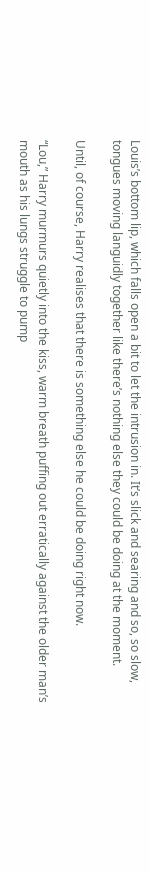Louis’s bottom lip, which falls open a bit to let the intrusion in. It’s slick and searing and so, so slow, tongues moving languidly together like there’s nothing else they could be doing at the moment.

Until, of course, Harry realises that there is something else he could be doing right now.

“Lou,” Harry murmurs quietly into the kiss, warm breath puffing out erratically against the older man’s mouth as his lungs struggle to pump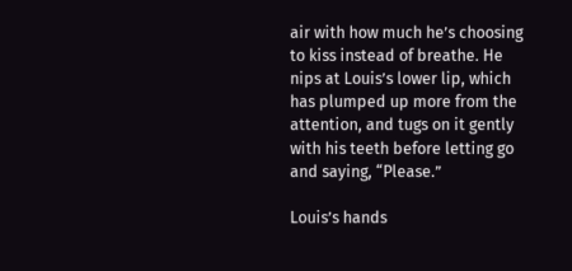air with how much he’s choosing to kiss instead of breathe. He nips at Louis’s lower lip, which has plumped up more from the attention, and tugs on it gently with his teeth before letting go and saying, “Please.”

Louis’s hands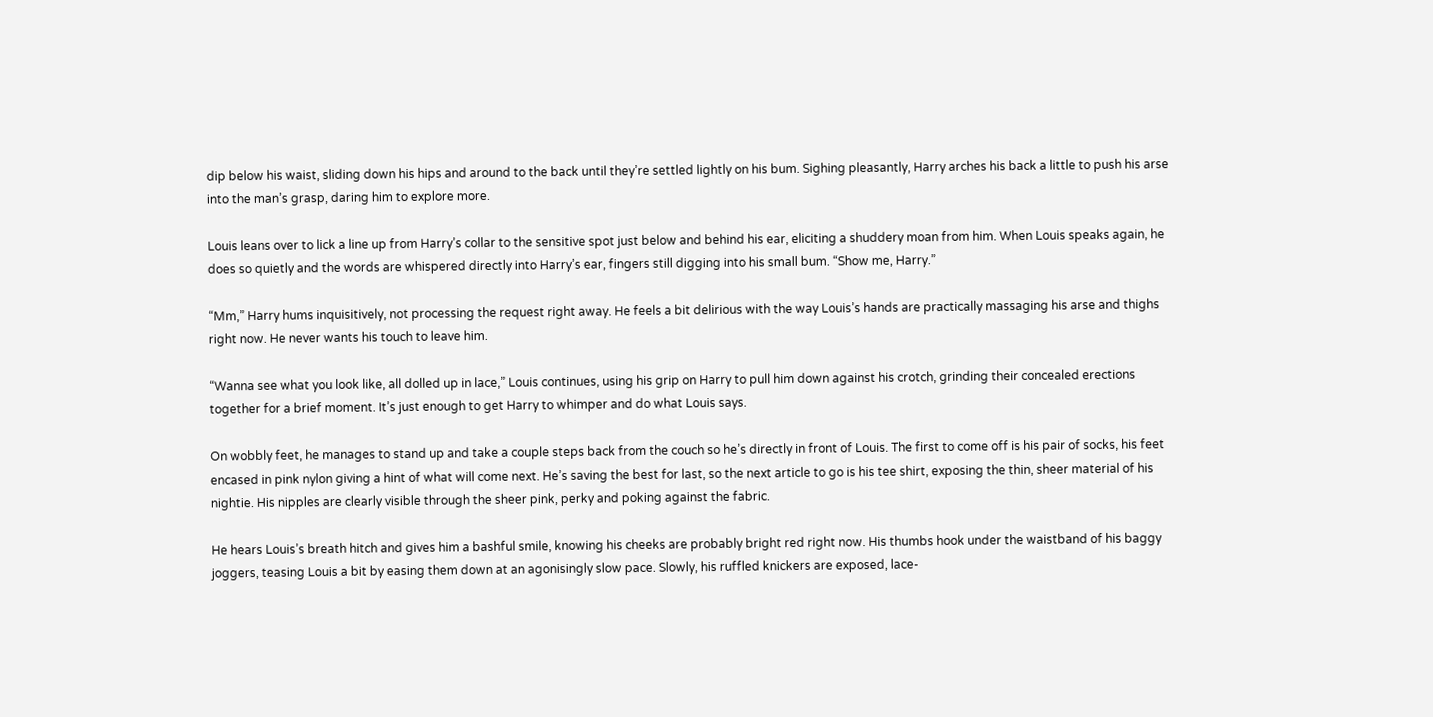dip below his waist, sliding down his hips and around to the back until they’re settled lightly on his bum. Sighing pleasantly, Harry arches his back a little to push his arse into the man’s grasp, daring him to explore more.

Louis leans over to lick a line up from Harry’s collar to the sensitive spot just below and behind his ear, eliciting a shuddery moan from him. When Louis speaks again, he does so quietly and the words are whispered directly into Harry’s ear, fingers still digging into his small bum. “Show me, Harry.”

“Mm,” Harry hums inquisitively, not processing the request right away. He feels a bit delirious with the way Louis’s hands are practically massaging his arse and thighs right now. He never wants his touch to leave him.

“Wanna see what you look like, all dolled up in lace,” Louis continues, using his grip on Harry to pull him down against his crotch, grinding their concealed erections together for a brief moment. It’s just enough to get Harry to whimper and do what Louis says.

On wobbly feet, he manages to stand up and take a couple steps back from the couch so he’s directly in front of Louis. The first to come off is his pair of socks, his feet encased in pink nylon giving a hint of what will come next. He’s saving the best for last, so the next article to go is his tee shirt, exposing the thin, sheer material of his nightie. His nipples are clearly visible through the sheer pink, perky and poking against the fabric.

He hears Louis’s breath hitch and gives him a bashful smile, knowing his cheeks are probably bright red right now. His thumbs hook under the waistband of his baggy joggers, teasing Louis a bit by easing them down at an agonisingly slow pace. Slowly, his ruffled knickers are exposed, lace-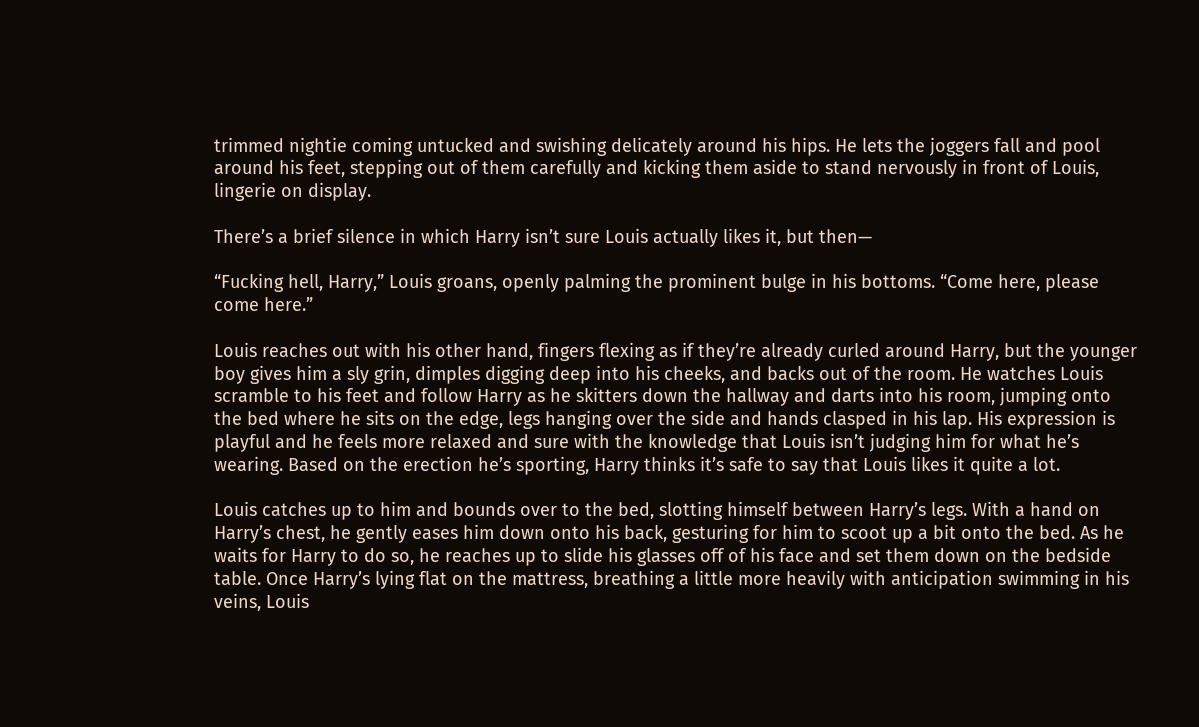trimmed nightie coming untucked and swishing delicately around his hips. He lets the joggers fall and pool around his feet, stepping out of them carefully and kicking them aside to stand nervously in front of Louis, lingerie on display.

There’s a brief silence in which Harry isn’t sure Louis actually likes it, but then—

“Fucking hell, Harry,” Louis groans, openly palming the prominent bulge in his bottoms. “Come here, please come here.”

Louis reaches out with his other hand, fingers flexing as if they’re already curled around Harry, but the younger boy gives him a sly grin, dimples digging deep into his cheeks, and backs out of the room. He watches Louis scramble to his feet and follow Harry as he skitters down the hallway and darts into his room, jumping onto the bed where he sits on the edge, legs hanging over the side and hands clasped in his lap. His expression is playful and he feels more relaxed and sure with the knowledge that Louis isn’t judging him for what he’s wearing. Based on the erection he’s sporting, Harry thinks it’s safe to say that Louis likes it quite a lot.

Louis catches up to him and bounds over to the bed, slotting himself between Harry’s legs. With a hand on Harry’s chest, he gently eases him down onto his back, gesturing for him to scoot up a bit onto the bed. As he waits for Harry to do so, he reaches up to slide his glasses off of his face and set them down on the bedside table. Once Harry’s lying flat on the mattress, breathing a little more heavily with anticipation swimming in his veins, Louis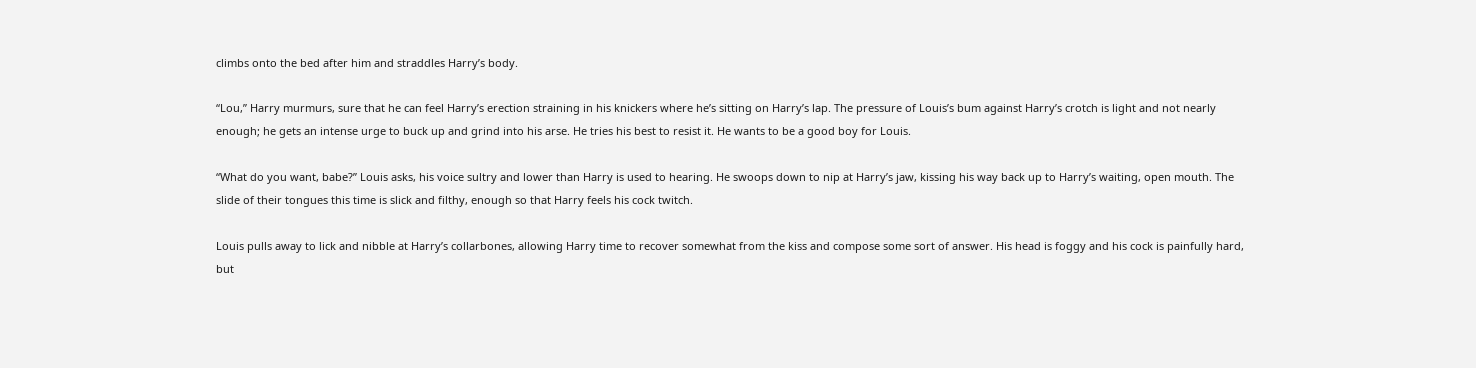climbs onto the bed after him and straddles Harry’s body.

“Lou,” Harry murmurs, sure that he can feel Harry’s erection straining in his knickers where he’s sitting on Harry’s lap. The pressure of Louis’s bum against Harry’s crotch is light and not nearly enough; he gets an intense urge to buck up and grind into his arse. He tries his best to resist it. He wants to be a good boy for Louis.

“What do you want, babe?” Louis asks, his voice sultry and lower than Harry is used to hearing. He swoops down to nip at Harry’s jaw, kissing his way back up to Harry’s waiting, open mouth. The slide of their tongues this time is slick and filthy, enough so that Harry feels his cock twitch.

Louis pulls away to lick and nibble at Harry’s collarbones, allowing Harry time to recover somewhat from the kiss and compose some sort of answer. His head is foggy and his cock is painfully hard, but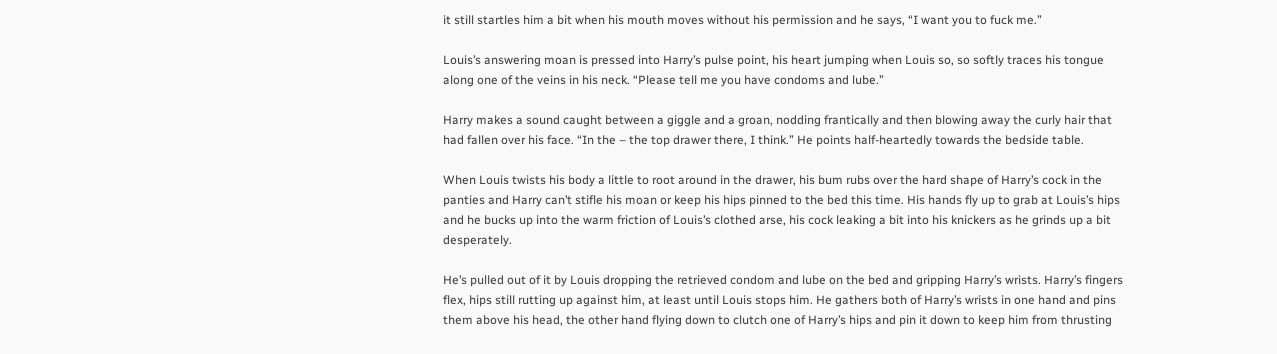it still startles him a bit when his mouth moves without his permission and he says, “I want you to fuck me.”

Louis’s answering moan is pressed into Harry’s pulse point, his heart jumping when Louis so, so softly traces his tongue along one of the veins in his neck. “Please tell me you have condoms and lube.”

Harry makes a sound caught between a giggle and a groan, nodding frantically and then blowing away the curly hair that had fallen over his face. “In the – the top drawer there, I think.” He points half-heartedly towards the bedside table.

When Louis twists his body a little to root around in the drawer, his bum rubs over the hard shape of Harry’s cock in the panties and Harry can’t stifle his moan or keep his hips pinned to the bed this time. His hands fly up to grab at Louis’s hips and he bucks up into the warm friction of Louis’s clothed arse, his cock leaking a bit into his knickers as he grinds up a bit desperately.

He’s pulled out of it by Louis dropping the retrieved condom and lube on the bed and gripping Harry’s wrists. Harry’s fingers flex, hips still rutting up against him, at least until Louis stops him. He gathers both of Harry’s wrists in one hand and pins them above his head, the other hand flying down to clutch one of Harry’s hips and pin it down to keep him from thrusting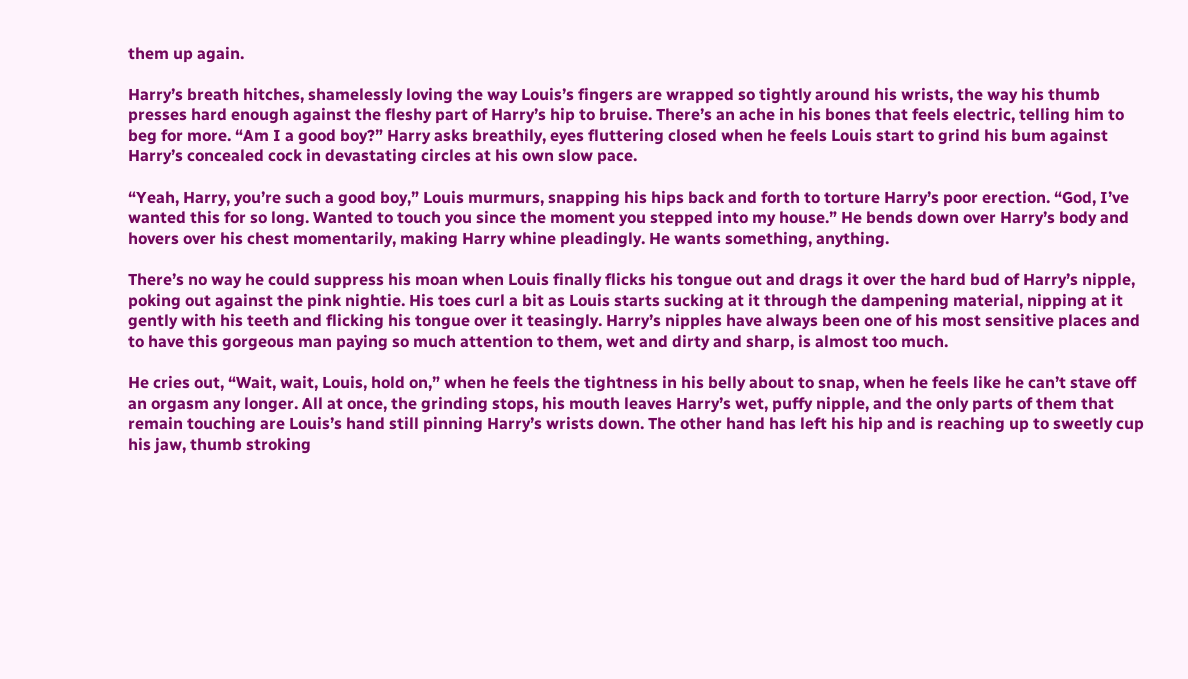them up again.

Harry’s breath hitches, shamelessly loving the way Louis’s fingers are wrapped so tightly around his wrists, the way his thumb presses hard enough against the fleshy part of Harry’s hip to bruise. There’s an ache in his bones that feels electric, telling him to beg for more. “Am I a good boy?” Harry asks breathily, eyes fluttering closed when he feels Louis start to grind his bum against Harry’s concealed cock in devastating circles at his own slow pace.

“Yeah, Harry, you’re such a good boy,” Louis murmurs, snapping his hips back and forth to torture Harry’s poor erection. “God, I’ve wanted this for so long. Wanted to touch you since the moment you stepped into my house.” He bends down over Harry’s body and hovers over his chest momentarily, making Harry whine pleadingly. He wants something, anything.

There’s no way he could suppress his moan when Louis finally flicks his tongue out and drags it over the hard bud of Harry’s nipple, poking out against the pink nightie. His toes curl a bit as Louis starts sucking at it through the dampening material, nipping at it gently with his teeth and flicking his tongue over it teasingly. Harry’s nipples have always been one of his most sensitive places and to have this gorgeous man paying so much attention to them, wet and dirty and sharp, is almost too much.

He cries out, “Wait, wait, Louis, hold on,” when he feels the tightness in his belly about to snap, when he feels like he can’t stave off an orgasm any longer. All at once, the grinding stops, his mouth leaves Harry’s wet, puffy nipple, and the only parts of them that remain touching are Louis’s hand still pinning Harry’s wrists down. The other hand has left his hip and is reaching up to sweetly cup his jaw, thumb stroking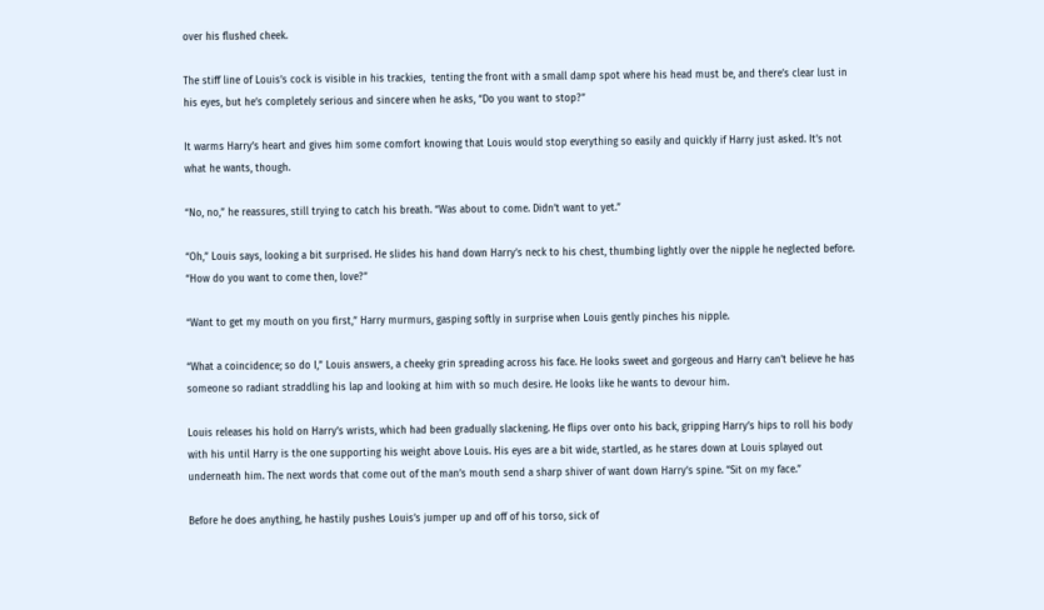over his flushed cheek.

The stiff line of Louis’s cock is visible in his trackies,  tenting the front with a small damp spot where his head must be, and there’s clear lust in his eyes, but he’s completely serious and sincere when he asks, “Do you want to stop?”

It warms Harry’s heart and gives him some comfort knowing that Louis would stop everything so easily and quickly if Harry just asked. It’s not what he wants, though.

“No, no,” he reassures, still trying to catch his breath. “Was about to come. Didn’t want to yet.”

“Oh,” Louis says, looking a bit surprised. He slides his hand down Harry’s neck to his chest, thumbing lightly over the nipple he neglected before. “How do you want to come then, love?”

“Want to get my mouth on you first,” Harry murmurs, gasping softly in surprise when Louis gently pinches his nipple.

“What a coincidence; so do I,” Louis answers, a cheeky grin spreading across his face. He looks sweet and gorgeous and Harry can’t believe he has someone so radiant straddling his lap and looking at him with so much desire. He looks like he wants to devour him.

Louis releases his hold on Harry’s wrists, which had been gradually slackening. He flips over onto his back, gripping Harry’s hips to roll his body with his until Harry is the one supporting his weight above Louis. His eyes are a bit wide, startled, as he stares down at Louis splayed out underneath him. The next words that come out of the man’s mouth send a sharp shiver of want down Harry’s spine. “Sit on my face.”

Before he does anything, he hastily pushes Louis’s jumper up and off of his torso, sick of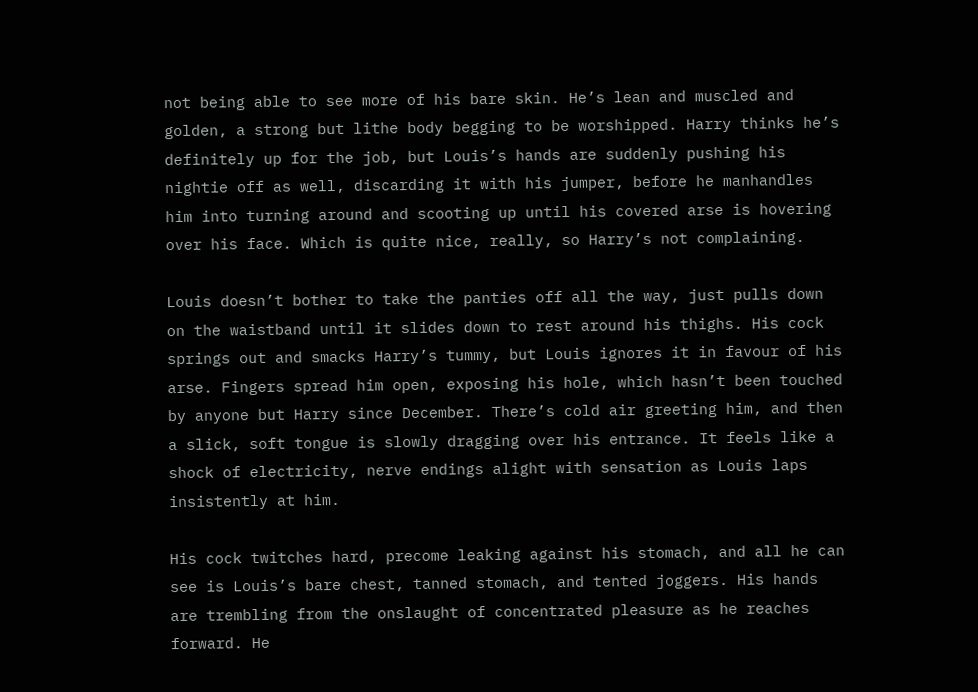not being able to see more of his bare skin. He’s lean and muscled and golden, a strong but lithe body begging to be worshipped. Harry thinks he’s definitely up for the job, but Louis’s hands are suddenly pushing his nightie off as well, discarding it with his jumper, before he manhandles him into turning around and scooting up until his covered arse is hovering over his face. Which is quite nice, really, so Harry’s not complaining.

Louis doesn’t bother to take the panties off all the way, just pulls down on the waistband until it slides down to rest around his thighs. His cock springs out and smacks Harry’s tummy, but Louis ignores it in favour of his arse. Fingers spread him open, exposing his hole, which hasn’t been touched by anyone but Harry since December. There’s cold air greeting him, and then a slick, soft tongue is slowly dragging over his entrance. It feels like a shock of electricity, nerve endings alight with sensation as Louis laps insistently at him.

His cock twitches hard, precome leaking against his stomach, and all he can see is Louis’s bare chest, tanned stomach, and tented joggers. His hands are trembling from the onslaught of concentrated pleasure as he reaches forward. He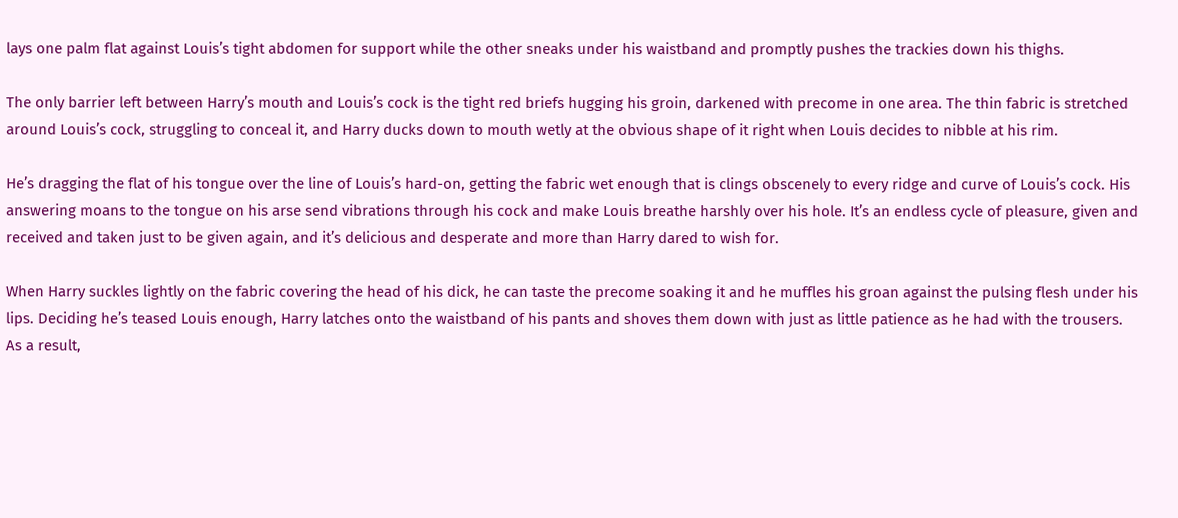lays one palm flat against Louis’s tight abdomen for support while the other sneaks under his waistband and promptly pushes the trackies down his thighs.

The only barrier left between Harry’s mouth and Louis’s cock is the tight red briefs hugging his groin, darkened with precome in one area. The thin fabric is stretched around Louis’s cock, struggling to conceal it, and Harry ducks down to mouth wetly at the obvious shape of it right when Louis decides to nibble at his rim.

He’s dragging the flat of his tongue over the line of Louis’s hard-on, getting the fabric wet enough that is clings obscenely to every ridge and curve of Louis’s cock. His answering moans to the tongue on his arse send vibrations through his cock and make Louis breathe harshly over his hole. It’s an endless cycle of pleasure, given and received and taken just to be given again, and it’s delicious and desperate and more than Harry dared to wish for.

When Harry suckles lightly on the fabric covering the head of his dick, he can taste the precome soaking it and he muffles his groan against the pulsing flesh under his lips. Deciding he’s teased Louis enough, Harry latches onto the waistband of his pants and shoves them down with just as little patience as he had with the trousers. As a result,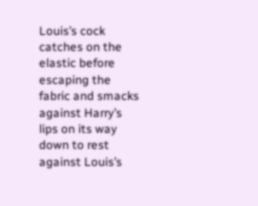Louis’s cock catches on the elastic before escaping the fabric and smacks against Harry’s lips on its way down to rest against Louis’s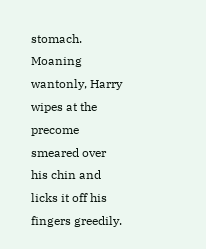stomach. Moaning wantonly, Harry wipes at the precome smeared over his chin and licks it off his fingers greedily.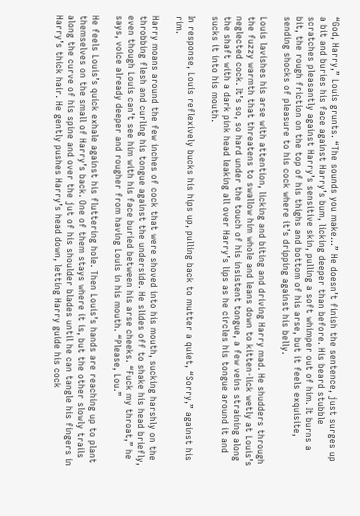“God, Harry,” Louis grunts. “The sounds you make…” He doesn’t finish the sentence, just surges up a bit and buries his face against Harry’s bum, licking deeper than before. His beard stubble scratches pleasantly against Harry’s sensitive skin, pulling a soft whimper out of him. It burns a bit, the rough friction on the top of his thighs and bottom of his arse, but it feels exquisite, sending shocks of pleasure to his cock where it’s dripping against his belly.

Louis lavishes his arse with attention, licking and biting and driving Harry mad. He shudders through the fuzzy warmth that threatens to swallow him whole and leans down to kitten-lick wetly at Louis’s neglected cock. It’s so, so hard under the touch of his insistent tongue, a few veins straining along the shaft with a dark pink head leaking all over Harry’s lips as he circles his tongue around it and sucks it into his mouth.

In response, Louis reflexively bucks his hips up, pulling back to mutter a quiet, “Sorry,” against his rim.

Harry moans around the few inches of cock that were shoved into his mouth, sucking harshly on the throbbing flesh and curling his tongue against the underside. He slides off to shake his head briefly, even though Louis can’t see him with his face buried between his arse cheeks. “Fuck my throat,” he says, voice already deeper and rougher from having Louis in his mouth. “Please, Lou.”

He feels Louis’s quick exhale against his fluttering hole. Then Louis’s hands are reaching up to plant themselves on the small of Harry’s back. One of them stays where it is, but the other slowly trails along the curve of his spine and over the jut of his shoulder blades until he can tangle his fingers in Harry’s thick hair. He gently pushes Harry’s head down, letting Harry guide his cock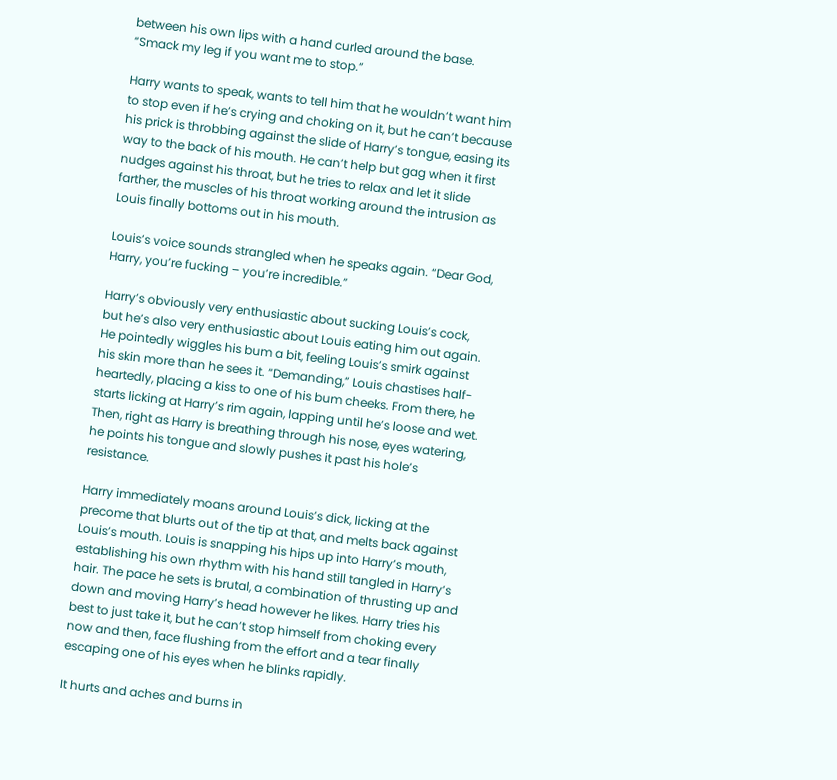between his own lips with a hand curled around the base. “Smack my leg if you want me to stop.”

Harry wants to speak, wants to tell him that he wouldn’t want him to stop even if he’s crying and choking on it, but he can’t because his prick is throbbing against the slide of Harry’s tongue, easing its way to the back of his mouth. He can’t help but gag when it first nudges against his throat, but he tries to relax and let it slide farther, the muscles of his throat working around the intrusion as Louis finally bottoms out in his mouth.

Louis’s voice sounds strangled when he speaks again. “Dear God, Harry, you’re fucking – you’re incredible.”

Harry’s obviously very enthusiastic about sucking Louis’s cock, but he’s also very enthusiastic about Louis eating him out again. He pointedly wiggles his bum a bit, feeling Louis’s smirk against his skin more than he sees it. “Demanding,” Louis chastises half-heartedly, placing a kiss to one of his bum cheeks. From there, he starts licking at Harry’s rim again, lapping until he’s loose and wet. Then, right as Harry is breathing through his nose, eyes watering, he points his tongue and slowly pushes it past his hole’s resistance.

Harry immediately moans around Louis’s dick, licking at the precome that blurts out of the tip at that, and melts back against Louis’s mouth. Louis is snapping his hips up into Harry’s mouth, establishing his own rhythm with his hand still tangled in Harry’s hair. The pace he sets is brutal, a combination of thrusting up and down and moving Harry’s head however he likes. Harry tries his best to just take it, but he can’t stop himself from choking every now and then, face flushing from the effort and a tear finally escaping one of his eyes when he blinks rapidly.

It hurts and aches and burns in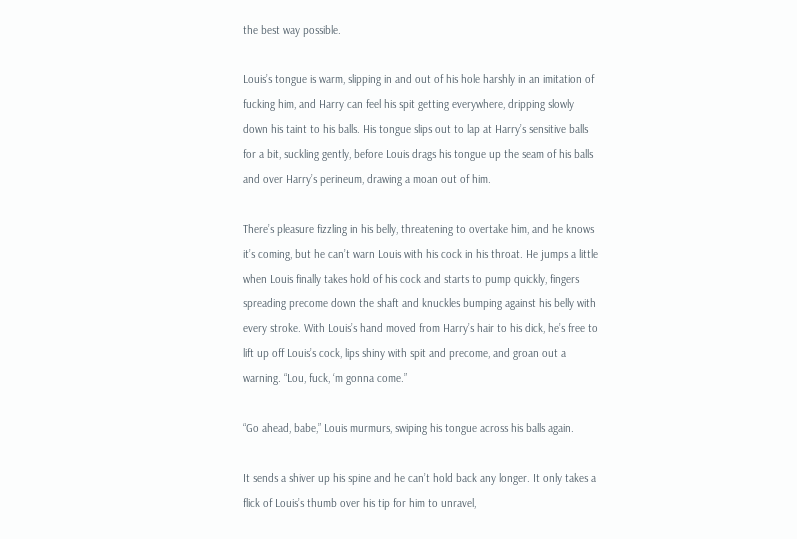the best way possible.

Louis’s tongue is warm, slipping in and out of his hole harshly in an imitation of fucking him, and Harry can feel his spit getting everywhere, dripping slowly down his taint to his balls. His tongue slips out to lap at Harry’s sensitive balls for a bit, suckling gently, before Louis drags his tongue up the seam of his balls and over Harry’s perineum, drawing a moan out of him.

There’s pleasure fizzling in his belly, threatening to overtake him, and he knows it’s coming, but he can’t warn Louis with his cock in his throat. He jumps a little when Louis finally takes hold of his cock and starts to pump quickly, fingers spreading precome down the shaft and knuckles bumping against his belly with every stroke. With Louis’s hand moved from Harry’s hair to his dick, he’s free to lift up off Louis’s cock, lips shiny with spit and precome, and groan out a warning. “Lou, fuck, ‘m gonna come.”

“Go ahead, babe,” Louis murmurs, swiping his tongue across his balls again.

It sends a shiver up his spine and he can’t hold back any longer. It only takes a flick of Louis’s thumb over his tip for him to unravel,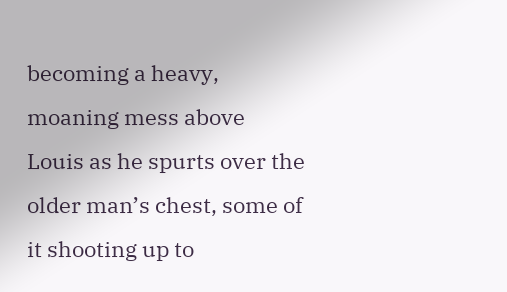becoming a heavy, moaning mess above Louis as he spurts over the older man’s chest, some of it shooting up to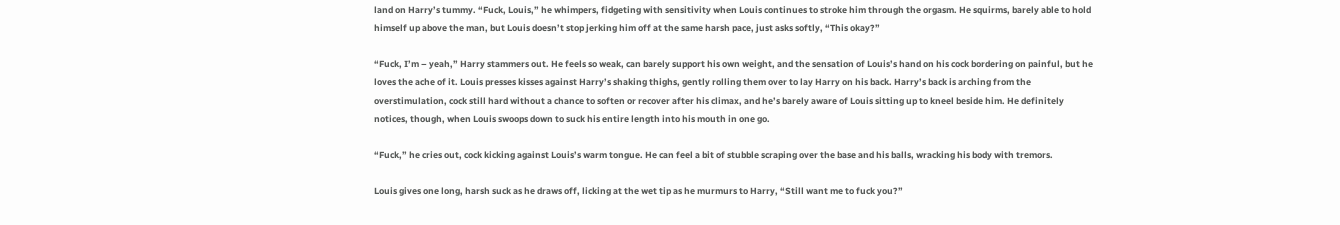land on Harry’s tummy. “Fuck, Louis,” he whimpers, fidgeting with sensitivity when Louis continues to stroke him through the orgasm. He squirms, barely able to hold himself up above the man, but Louis doesn’t stop jerking him off at the same harsh pace, just asks softly, “This okay?”

“Fuck, I’m – yeah,” Harry stammers out. He feels so weak, can barely support his own weight, and the sensation of Louis’s hand on his cock bordering on painful, but he loves the ache of it. Louis presses kisses against Harry’s shaking thighs, gently rolling them over to lay Harry on his back. Harry’s back is arching from the overstimulation, cock still hard without a chance to soften or recover after his climax, and he’s barely aware of Louis sitting up to kneel beside him. He definitely notices, though, when Louis swoops down to suck his entire length into his mouth in one go.

“Fuck,” he cries out, cock kicking against Louis’s warm tongue. He can feel a bit of stubble scraping over the base and his balls, wracking his body with tremors.

Louis gives one long, harsh suck as he draws off, licking at the wet tip as he murmurs to Harry, “Still want me to fuck you?”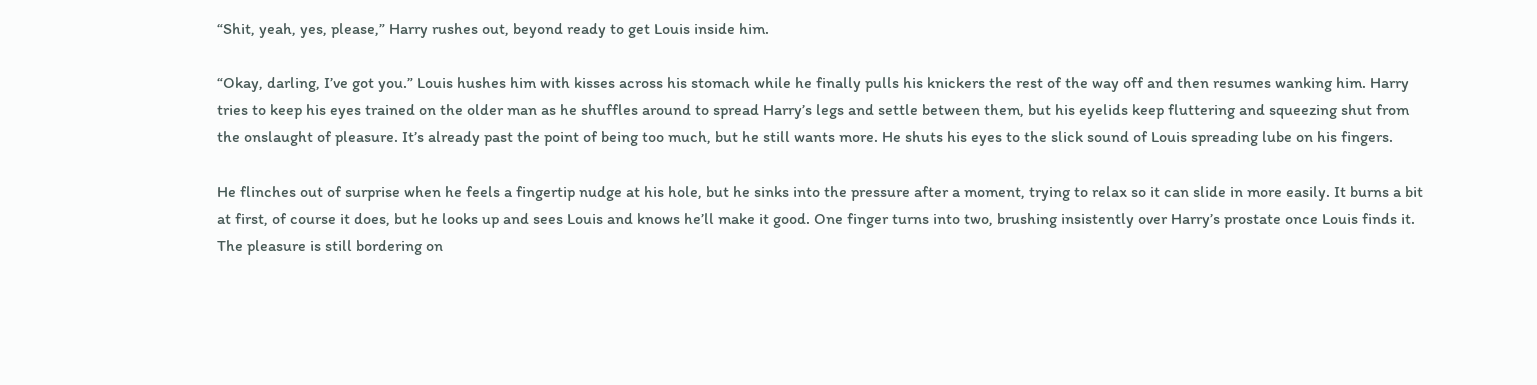“Shit, yeah, yes, please,” Harry rushes out, beyond ready to get Louis inside him.

“Okay, darling, I’ve got you.” Louis hushes him with kisses across his stomach while he finally pulls his knickers the rest of the way off and then resumes wanking him. Harry tries to keep his eyes trained on the older man as he shuffles around to spread Harry’s legs and settle between them, but his eyelids keep fluttering and squeezing shut from the onslaught of pleasure. It’s already past the point of being too much, but he still wants more. He shuts his eyes to the slick sound of Louis spreading lube on his fingers.

He flinches out of surprise when he feels a fingertip nudge at his hole, but he sinks into the pressure after a moment, trying to relax so it can slide in more easily. It burns a bit at first, of course it does, but he looks up and sees Louis and knows he’ll make it good. One finger turns into two, brushing insistently over Harry’s prostate once Louis finds it. The pleasure is still bordering on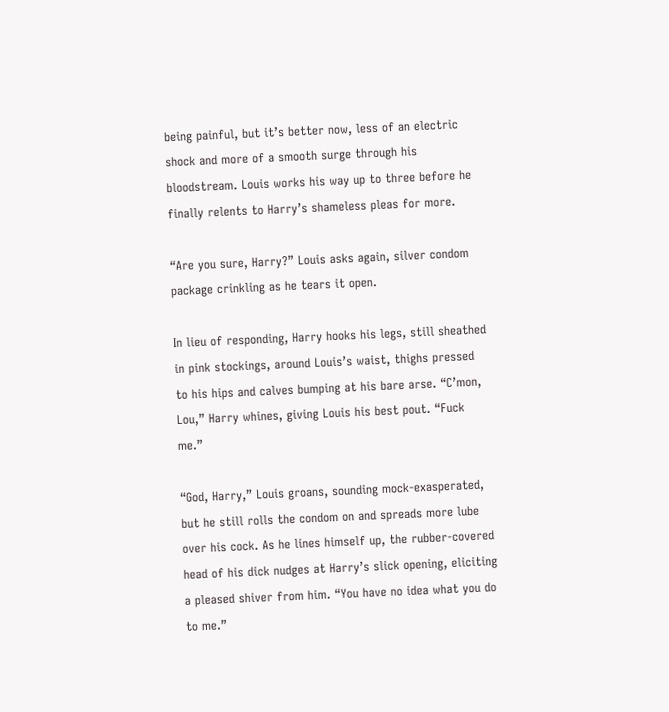being painful, but it’s better now, less of an electric shock and more of a smooth surge through his bloodstream. Louis works his way up to three before he finally relents to Harry’s shameless pleas for more.

“Are you sure, Harry?” Louis asks again, silver condom package crinkling as he tears it open.

In lieu of responding, Harry hooks his legs, still sheathed in pink stockings, around Louis’s waist, thighs pressed to his hips and calves bumping at his bare arse. “C’mon, Lou,” Harry whines, giving Louis his best pout. “Fuck me.”

“God, Harry,” Louis groans, sounding mock-exasperated, but he still rolls the condom on and spreads more lube over his cock. As he lines himself up, the rubber-covered head of his dick nudges at Harry’s slick opening, eliciting a pleased shiver from him. “You have no idea what you do to me.”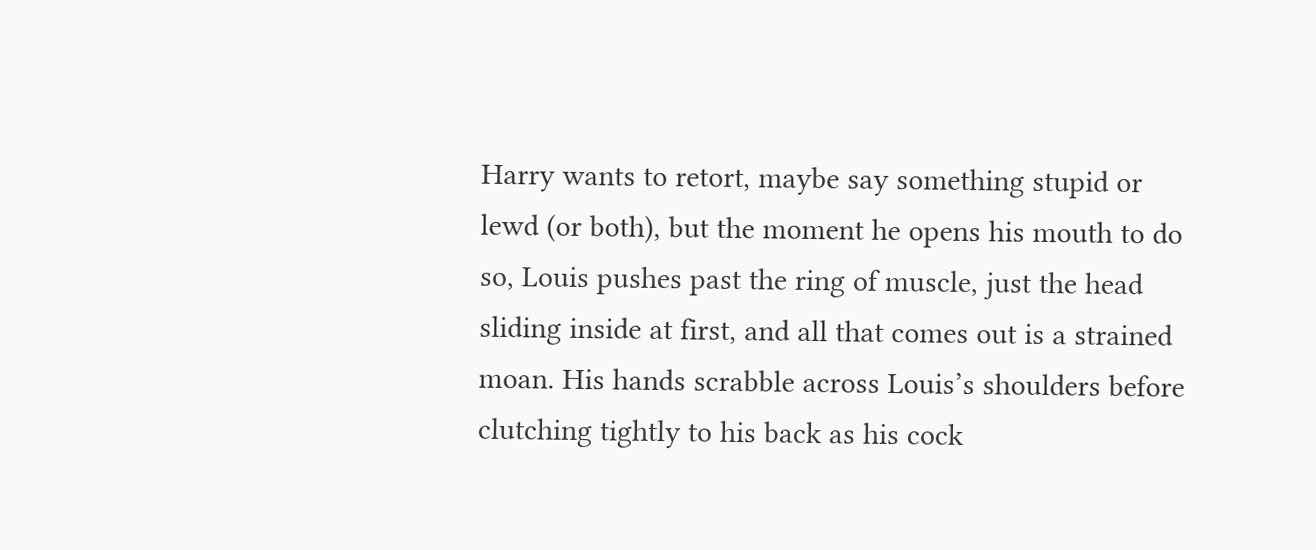Harry wants to retort, maybe say something stupid or lewd (or both), but the moment he opens his mouth to do so, Louis pushes past the ring of muscle, just the head sliding inside at first, and all that comes out is a strained moan. His hands scrabble across Louis’s shoulders before clutching tightly to his back as his cock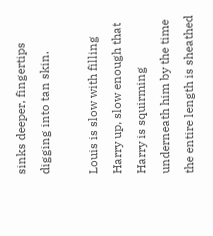sinks deeper, fingertips digging into tan skin.

Louis is slow with filling Harry up, slow enough that Harry is squirming underneath him by the time the entire length is sheathed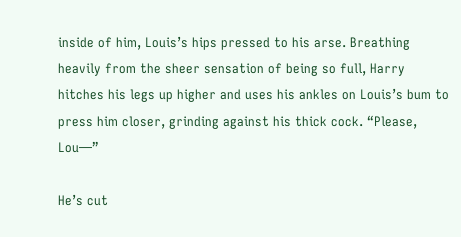inside of him, Louis’s hips pressed to his arse. Breathing heavily from the sheer sensation of being so full, Harry hitches his legs up higher and uses his ankles on Louis’s bum to press him closer, grinding against his thick cock. “Please, Lou—”

He’s cut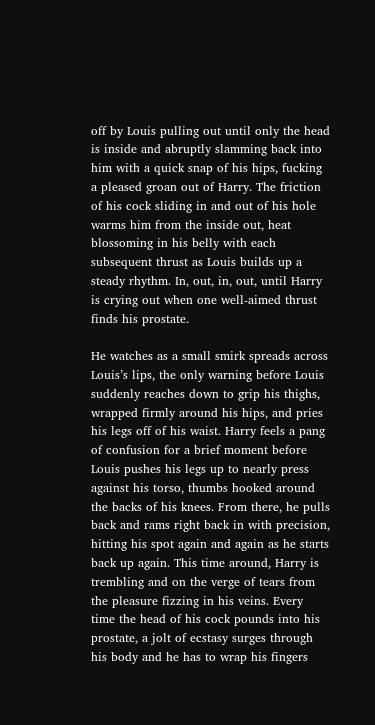off by Louis pulling out until only the head is inside and abruptly slamming back into him with a quick snap of his hips, fucking a pleased groan out of Harry. The friction of his cock sliding in and out of his hole warms him from the inside out, heat blossoming in his belly with each subsequent thrust as Louis builds up a steady rhythm. In, out, in, out, until Harry is crying out when one well-aimed thrust finds his prostate.

He watches as a small smirk spreads across Louis’s lips, the only warning before Louis suddenly reaches down to grip his thighs, wrapped firmly around his hips, and pries his legs off of his waist. Harry feels a pang of confusion for a brief moment before Louis pushes his legs up to nearly press against his torso, thumbs hooked around the backs of his knees. From there, he pulls back and rams right back in with precision, hitting his spot again and again as he starts back up again. This time around, Harry is trembling and on the verge of tears from the pleasure fizzing in his veins. Every time the head of his cock pounds into his prostate, a jolt of ecstasy surges through his body and he has to wrap his fingers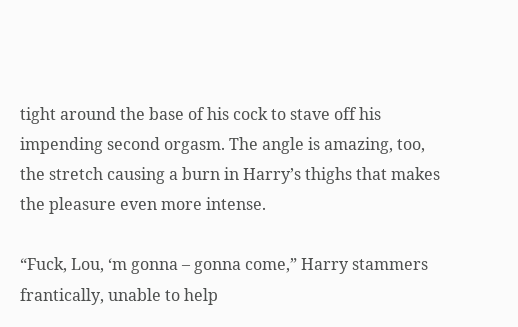tight around the base of his cock to stave off his impending second orgasm. The angle is amazing, too, the stretch causing a burn in Harry’s thighs that makes the pleasure even more intense.

“Fuck, Lou, ‘m gonna – gonna come,” Harry stammers frantically, unable to help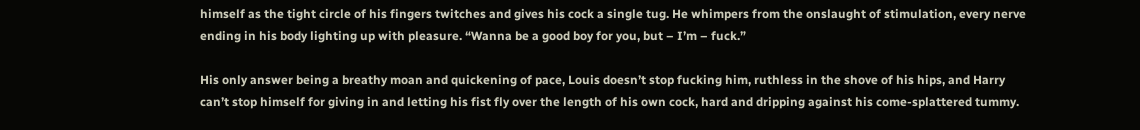himself as the tight circle of his fingers twitches and gives his cock a single tug. He whimpers from the onslaught of stimulation, every nerve ending in his body lighting up with pleasure. “Wanna be a good boy for you, but – I’m – fuck.”

His only answer being a breathy moan and quickening of pace, Louis doesn’t stop fucking him, ruthless in the shove of his hips, and Harry can’t stop himself for giving in and letting his fist fly over the length of his own cock, hard and dripping against his come-splattered tummy.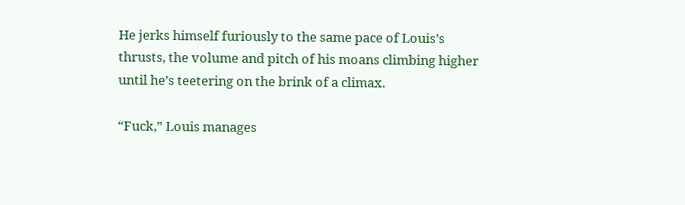He jerks himself furiously to the same pace of Louis’s thrusts, the volume and pitch of his moans climbing higher until he’s teetering on the brink of a climax.

“Fuck,” Louis manages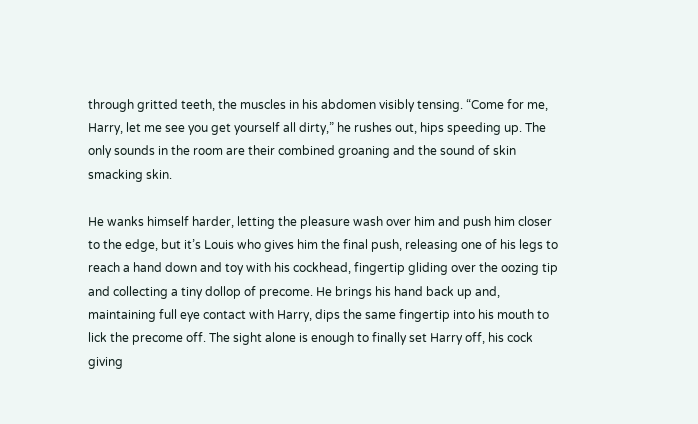through gritted teeth, the muscles in his abdomen visibly tensing. “Come for me, Harry, let me see you get yourself all dirty,” he rushes out, hips speeding up. The only sounds in the room are their combined groaning and the sound of skin smacking skin.

He wanks himself harder, letting the pleasure wash over him and push him closer to the edge, but it’s Louis who gives him the final push, releasing one of his legs to reach a hand down and toy with his cockhead, fingertip gliding over the oozing tip and collecting a tiny dollop of precome. He brings his hand back up and, maintaining full eye contact with Harry, dips the same fingertip into his mouth to lick the precome off. The sight alone is enough to finally set Harry off, his cock giving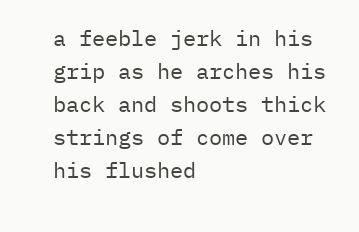a feeble jerk in his grip as he arches his back and shoots thick strings of come over his flushed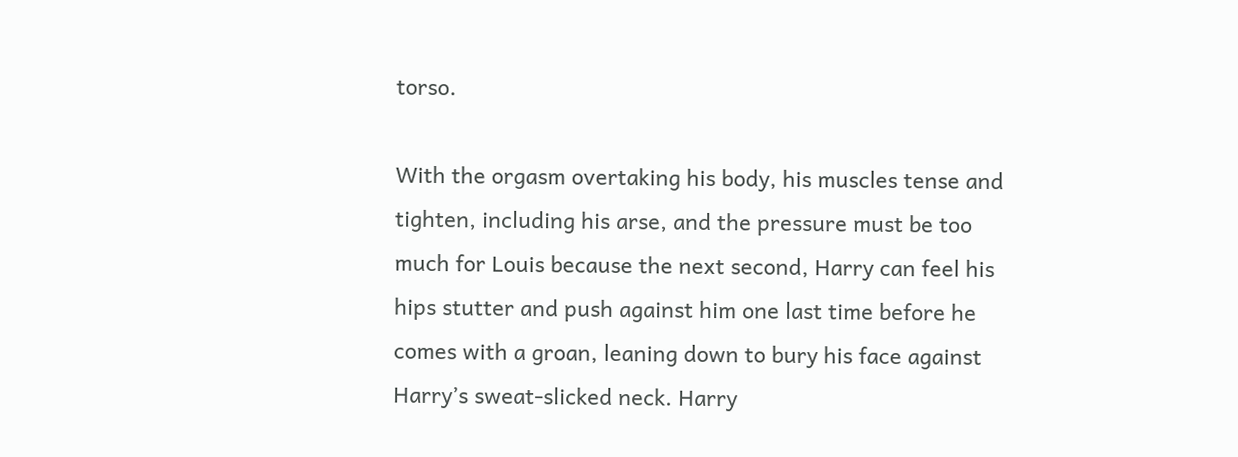torso.

With the orgasm overtaking his body, his muscles tense and tighten, including his arse, and the pressure must be too much for Louis because the next second, Harry can feel his hips stutter and push against him one last time before he comes with a groan, leaning down to bury his face against Harry’s sweat-slicked neck. Harry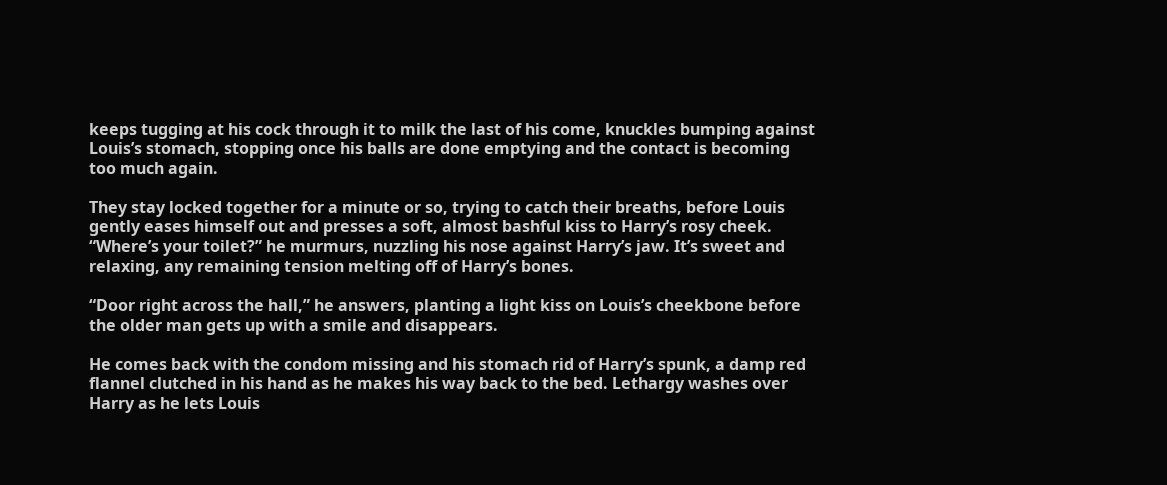keeps tugging at his cock through it to milk the last of his come, knuckles bumping against Louis’s stomach, stopping once his balls are done emptying and the contact is becoming too much again.

They stay locked together for a minute or so, trying to catch their breaths, before Louis gently eases himself out and presses a soft, almost bashful kiss to Harry’s rosy cheek. “Where’s your toilet?” he murmurs, nuzzling his nose against Harry’s jaw. It’s sweet and relaxing, any remaining tension melting off of Harry’s bones.

“Door right across the hall,” he answers, planting a light kiss on Louis’s cheekbone before the older man gets up with a smile and disappears.

He comes back with the condom missing and his stomach rid of Harry’s spunk, a damp red flannel clutched in his hand as he makes his way back to the bed. Lethargy washes over Harry as he lets Louis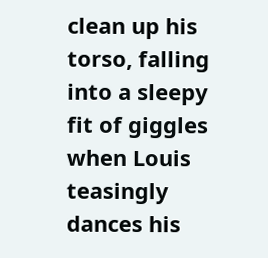clean up his torso, falling into a sleepy fit of giggles when Louis teasingly dances his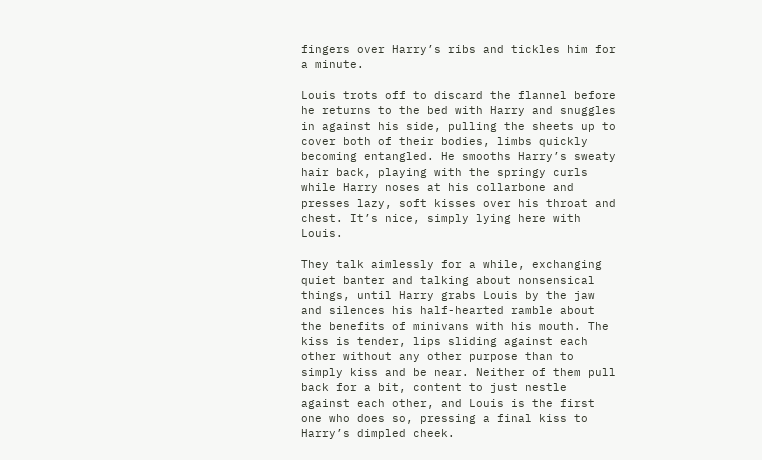fingers over Harry’s ribs and tickles him for a minute.

Louis trots off to discard the flannel before he returns to the bed with Harry and snuggles in against his side, pulling the sheets up to cover both of their bodies, limbs quickly becoming entangled. He smooths Harry’s sweaty hair back, playing with the springy curls while Harry noses at his collarbone and presses lazy, soft kisses over his throat and chest. It’s nice, simply lying here with Louis.

They talk aimlessly for a while, exchanging quiet banter and talking about nonsensical things, until Harry grabs Louis by the jaw and silences his half-hearted ramble about the benefits of minivans with his mouth. The kiss is tender, lips sliding against each other without any other purpose than to simply kiss and be near. Neither of them pull back for a bit, content to just nestle against each other, and Louis is the first one who does so, pressing a final kiss to Harry’s dimpled cheek.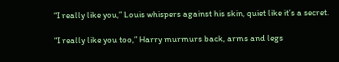“I really like you,” Louis whispers against his skin, quiet like it’s a secret.

“I really like you too,” Harry murmurs back, arms and legs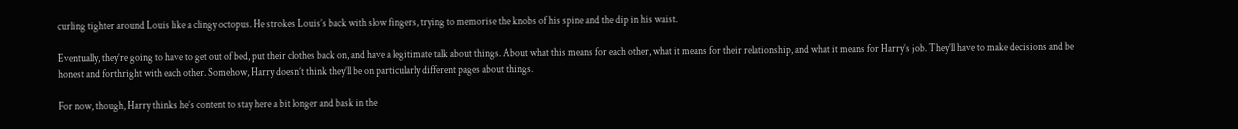curling tighter around Louis like a clingy octopus. He strokes Louis’s back with slow fingers, trying to memorise the knobs of his spine and the dip in his waist.

Eventually, they’re going to have to get out of bed, put their clothes back on, and have a legitimate talk about things. About what this means for each other, what it means for their relationship, and what it means for Harry’s job. They’ll have to make decisions and be honest and forthright with each other. Somehow, Harry doesn’t think they’ll be on particularly different pages about things.

For now, though, Harry thinks he’s content to stay here a bit longer and bask in the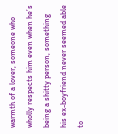warmth of a lover, someone who wholly respects him even when he’s being a shitty person, something his ex-boyfriend never seemed able to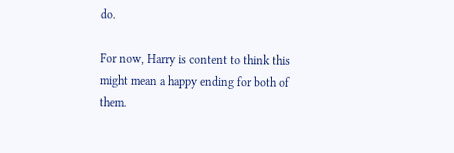do.

For now, Harry is content to think this might mean a happy ending for both of them.